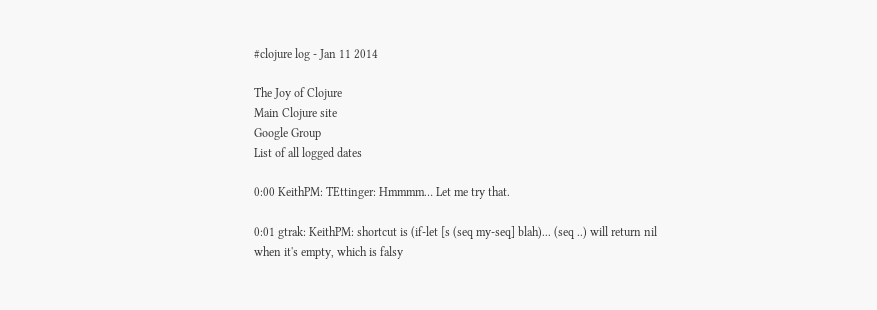#clojure log - Jan 11 2014

The Joy of Clojure
Main Clojure site
Google Group
List of all logged dates

0:00 KeithPM: TEttinger: Hmmmm… Let me try that.

0:01 gtrak: KeithPM: shortcut is (if-let [s (seq my-seq] blah)... (seq ..) will return nil when it's empty, which is falsy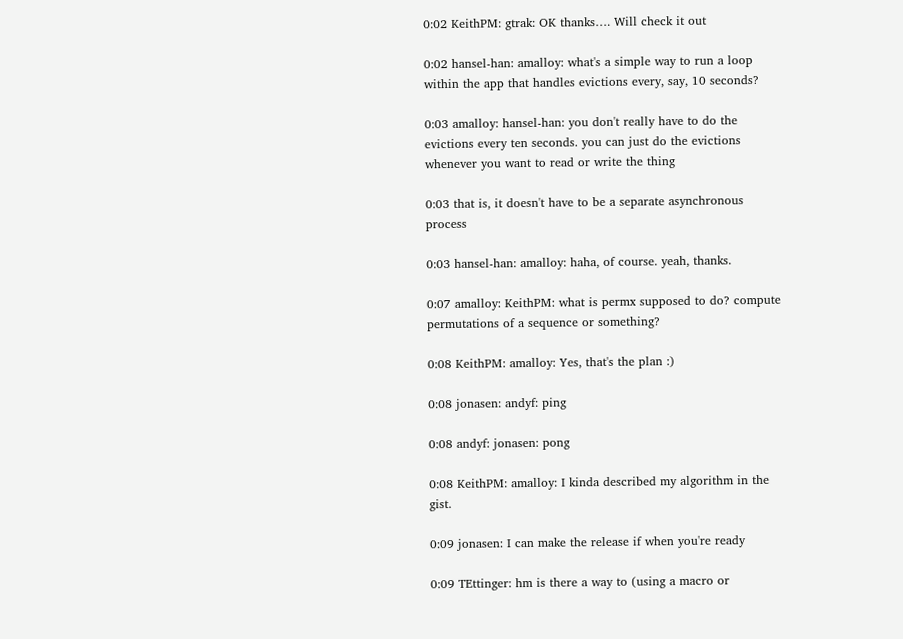0:02 KeithPM: gtrak: OK thanks…. Will check it out

0:02 hansel-han: amalloy: what's a simple way to run a loop within the app that handles evictions every, say, 10 seconds?

0:03 amalloy: hansel-han: you don't really have to do the evictions every ten seconds. you can just do the evictions whenever you want to read or write the thing

0:03 that is, it doesn't have to be a separate asynchronous process

0:03 hansel-han: amalloy: haha, of course. yeah, thanks.

0:07 amalloy: KeithPM: what is permx supposed to do? compute permutations of a sequence or something?

0:08 KeithPM: amalloy: Yes, that's the plan :)

0:08 jonasen: andyf: ping

0:08 andyf: jonasen: pong

0:08 KeithPM: amalloy: I kinda described my algorithm in the gist.

0:09 jonasen: I can make the release if when you're ready

0:09 TEttinger: hm is there a way to (using a macro or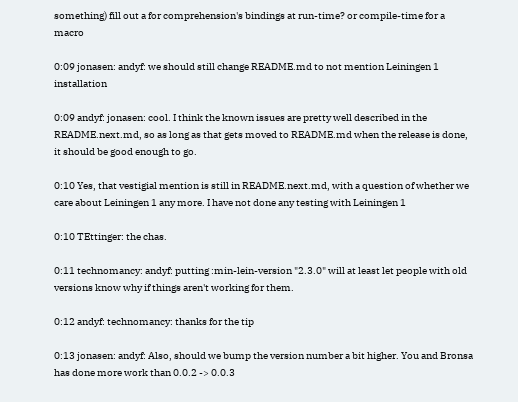something) fill out a for comprehension's bindings at run-time? or compile-time for a macro

0:09 jonasen: andyf: we should still change README.md to not mention Leiningen 1 installation

0:09 andyf: jonasen: cool. I think the known issues are pretty well described in the README.next.md, so as long as that gets moved to README.md when the release is done, it should be good enough to go.

0:10 Yes, that vestigial mention is still in README.next.md, with a question of whether we care about Leiningen 1 any more. I have not done any testing with Leiningen 1

0:10 TEttinger: the chas.

0:11 technomancy: andyf: putting :min-lein-version "2.3.0" will at least let people with old versions know why if things aren't working for them.

0:12 andyf: technomancy: thanks for the tip

0:13 jonasen: andyf: Also, should we bump the version number a bit higher. You and Bronsa has done more work than 0.0.2 -> 0.0.3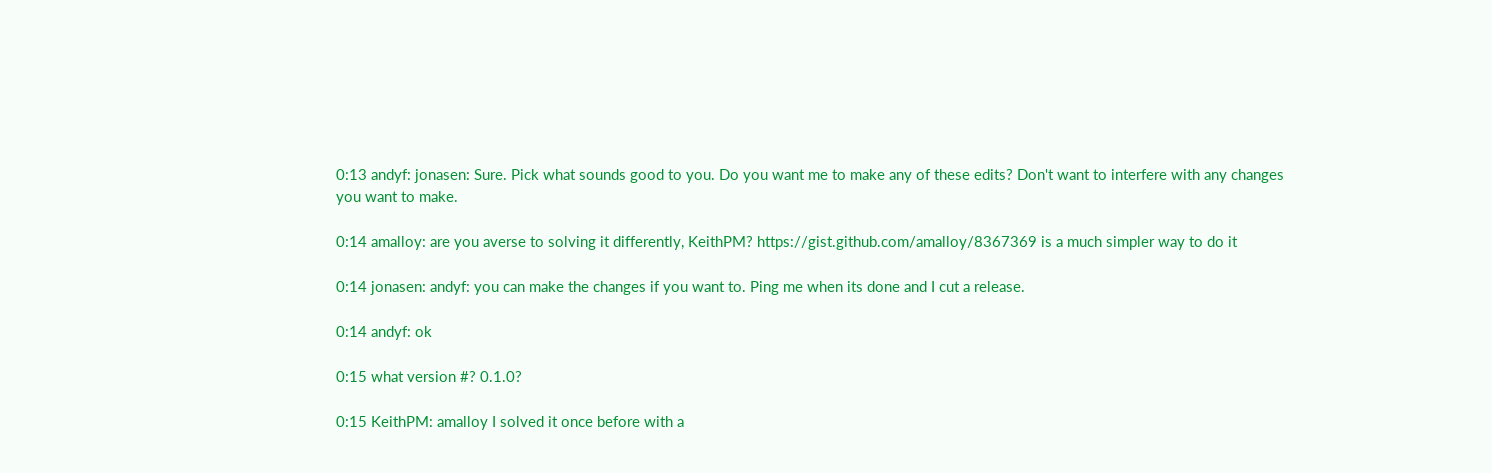0:13 andyf: jonasen: Sure. Pick what sounds good to you. Do you want me to make any of these edits? Don't want to interfere with any changes you want to make.

0:14 amalloy: are you averse to solving it differently, KeithPM? https://gist.github.com/amalloy/8367369 is a much simpler way to do it

0:14 jonasen: andyf: you can make the changes if you want to. Ping me when its done and I cut a release.

0:14 andyf: ok

0:15 what version #? 0.1.0?

0:15 KeithPM: amalloy I solved it once before with a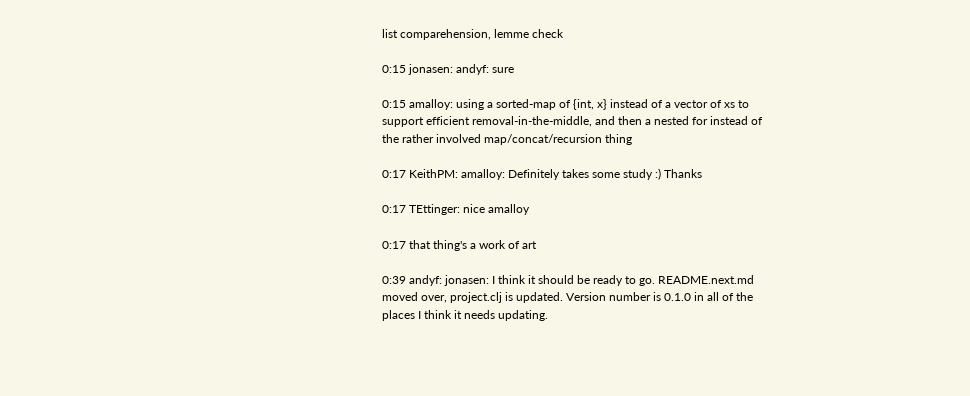list comparehension, lemme check

0:15 jonasen: andyf: sure

0:15 amalloy: using a sorted-map of {int, x} instead of a vector of xs to support efficient removal-in-the-middle, and then a nested for instead of the rather involved map/concat/recursion thing

0:17 KeithPM: amalloy: Definitely takes some study :) Thanks

0:17 TEttinger: nice amalloy

0:17 that thing's a work of art

0:39 andyf: jonasen: I think it should be ready to go. README.next.md moved over, project.clj is updated. Version number is 0.1.0 in all of the places I think it needs updating.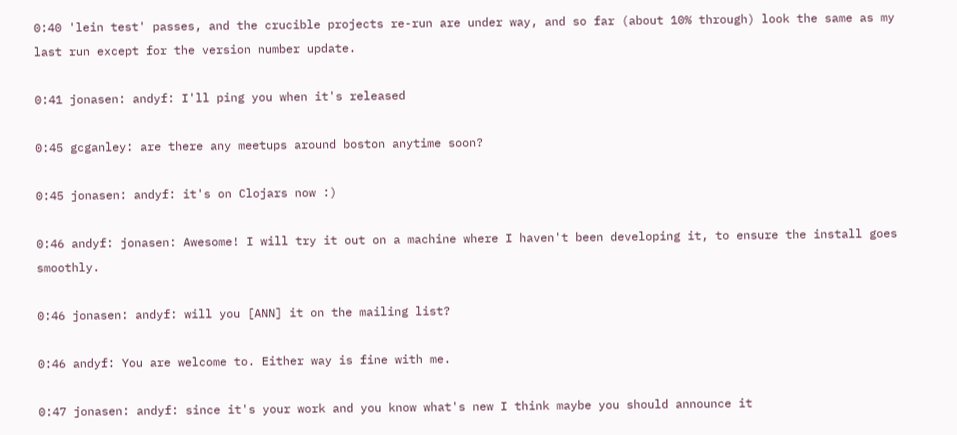0:40 'lein test' passes, and the crucible projects re-run are under way, and so far (about 10% through) look the same as my last run except for the version number update.

0:41 jonasen: andyf: I'll ping you when it's released

0:45 gcganley: are there any meetups around boston anytime soon?

0:45 jonasen: andyf: it's on Clojars now :)

0:46 andyf: jonasen: Awesome! I will try it out on a machine where I haven't been developing it, to ensure the install goes smoothly.

0:46 jonasen: andyf: will you [ANN] it on the mailing list?

0:46 andyf: You are welcome to. Either way is fine with me.

0:47 jonasen: andyf: since it's your work and you know what's new I think maybe you should announce it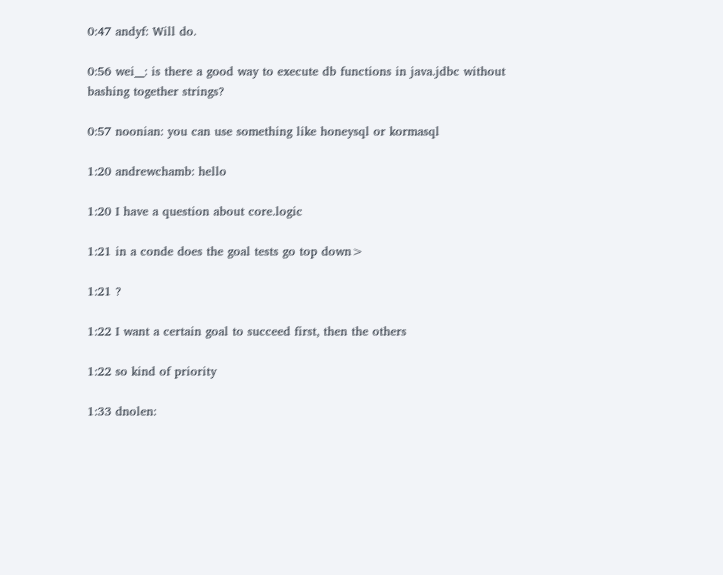0:47 andyf: Will do.

0:56 wei__: is there a good way to execute db functions in java.jdbc without bashing together strings?

0:57 noonian: you can use something like honeysql or kormasql

1:20 andrewchamb: hello

1:20 I have a question about core.logic

1:21 in a conde does the goal tests go top down>

1:21 ?

1:22 I want a certain goal to succeed first, then the others

1:22 so kind of priority

1:33 dnolen: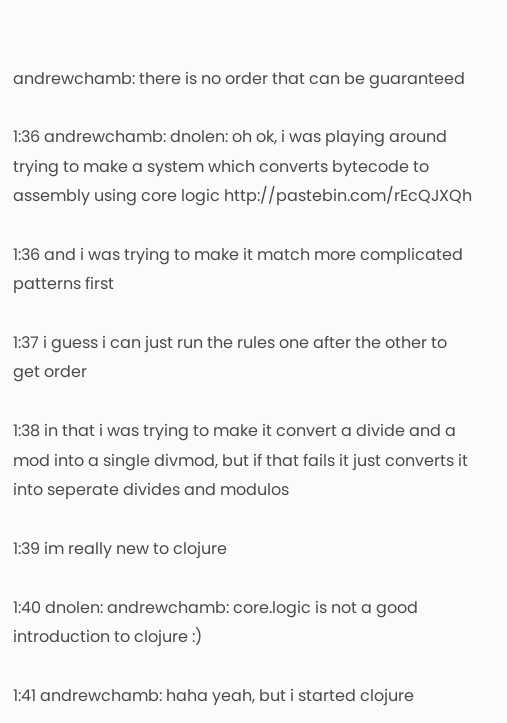andrewchamb: there is no order that can be guaranteed

1:36 andrewchamb: dnolen: oh ok, i was playing around trying to make a system which converts bytecode to assembly using core logic http://pastebin.com/rEcQJXQh

1:36 and i was trying to make it match more complicated patterns first

1:37 i guess i can just run the rules one after the other to get order

1:38 in that i was trying to make it convert a divide and a mod into a single divmod, but if that fails it just converts it into seperate divides and modulos

1:39 im really new to clojure

1:40 dnolen: andrewchamb: core.logic is not a good introduction to clojure :)

1:41 andrewchamb: haha yeah, but i started clojure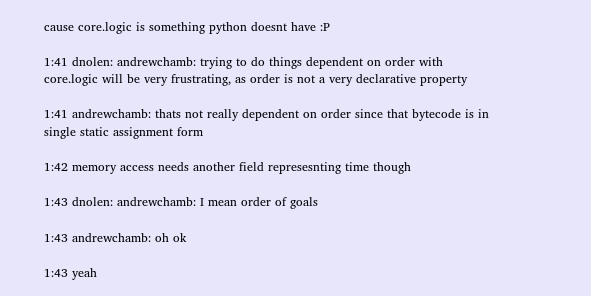cause core.logic is something python doesnt have :P

1:41 dnolen: andrewchamb: trying to do things dependent on order with core.logic will be very frustrating, as order is not a very declarative property

1:41 andrewchamb: thats not really dependent on order since that bytecode is in single static assignment form

1:42 memory access needs another field represesnting time though

1:43 dnolen: andrewchamb: I mean order of goals

1:43 andrewchamb: oh ok

1:43 yeah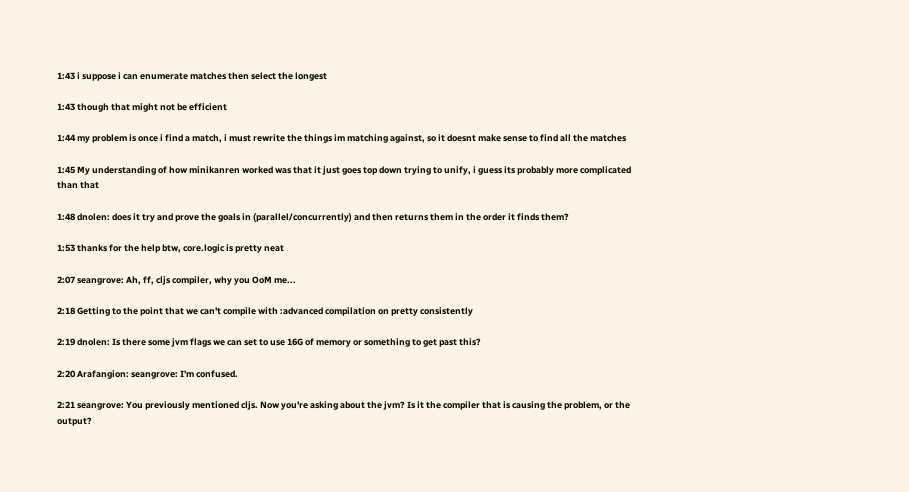1:43 i suppose i can enumerate matches then select the longest

1:43 though that might not be efficient

1:44 my problem is once i find a match, i must rewrite the things im matching against, so it doesnt make sense to find all the matches

1:45 My understanding of how minikanren worked was that it just goes top down trying to unify, i guess its probably more complicated than that

1:48 dnolen: does it try and prove the goals in (parallel/concurrently) and then returns them in the order it finds them?

1:53 thanks for the help btw, core.logic is pretty neat

2:07 seangrove: Ah, ff, cljs compiler, why you OoM me...

2:18 Getting to the point that we can't compile with :advanced compilation on pretty consistently

2:19 dnolen: Is there some jvm flags we can set to use 16G of memory or something to get past this?

2:20 Arafangion: seangrove: I'm confused.

2:21 seangrove: You previously mentioned cljs. Now you're asking about the jvm? Is it the compiler that is causing the problem, or the output?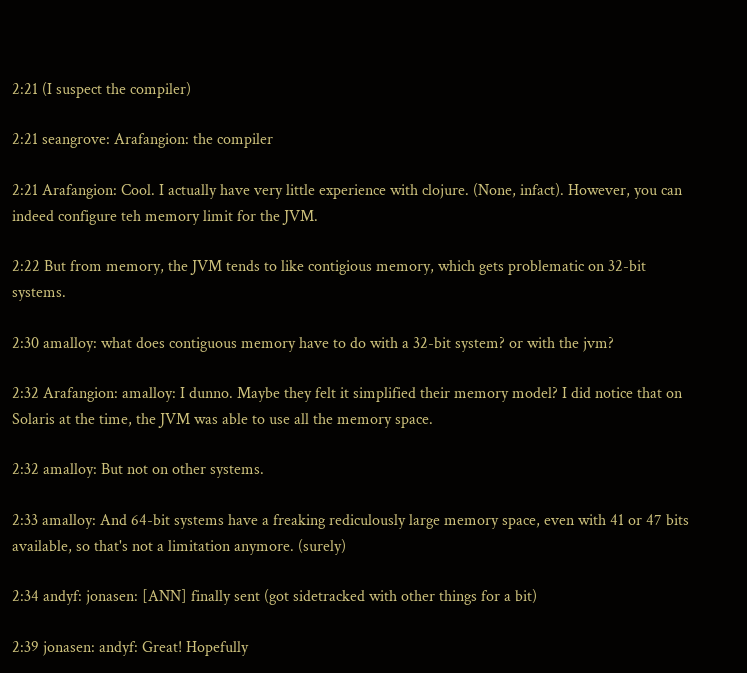2:21 (I suspect the compiler)

2:21 seangrove: Arafangion: the compiler

2:21 Arafangion: Cool. I actually have very little experience with clojure. (None, infact). However, you can indeed configure teh memory limit for the JVM.

2:22 But from memory, the JVM tends to like contigious memory, which gets problematic on 32-bit systems.

2:30 amalloy: what does contiguous memory have to do with a 32-bit system? or with the jvm?

2:32 Arafangion: amalloy: I dunno. Maybe they felt it simplified their memory model? I did notice that on Solaris at the time, the JVM was able to use all the memory space.

2:32 amalloy: But not on other systems.

2:33 amalloy: And 64-bit systems have a freaking rediculously large memory space, even with 41 or 47 bits available, so that's not a limitation anymore. (surely)

2:34 andyf: jonasen: [ANN] finally sent (got sidetracked with other things for a bit)

2:39 jonasen: andyf: Great! Hopefully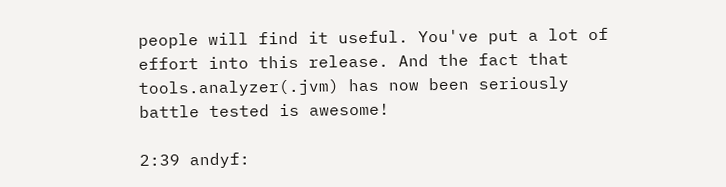people will find it useful. You've put a lot of effort into this release. And the fact that tools.analyzer(.jvm) has now been seriously battle tested is awesome!

2:39 andyf: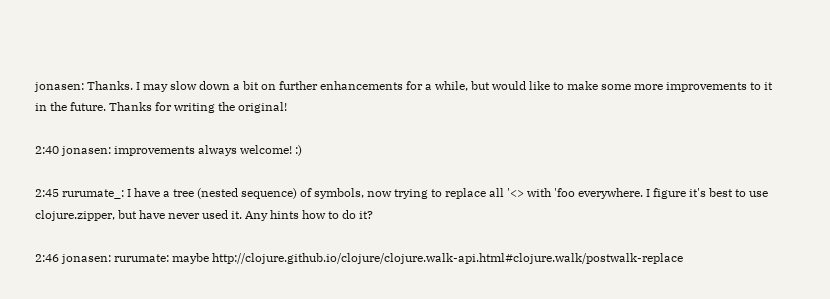jonasen: Thanks. I may slow down a bit on further enhancements for a while, but would like to make some more improvements to it in the future. Thanks for writing the original!

2:40 jonasen: improvements always welcome! :)

2:45 rurumate_: I have a tree (nested sequence) of symbols, now trying to replace all '<> with 'foo everywhere. I figure it's best to use clojure.zipper, but have never used it. Any hints how to do it?

2:46 jonasen: rurumate: maybe http://clojure.github.io/clojure/clojure.walk-api.html#clojure.walk/postwalk-replace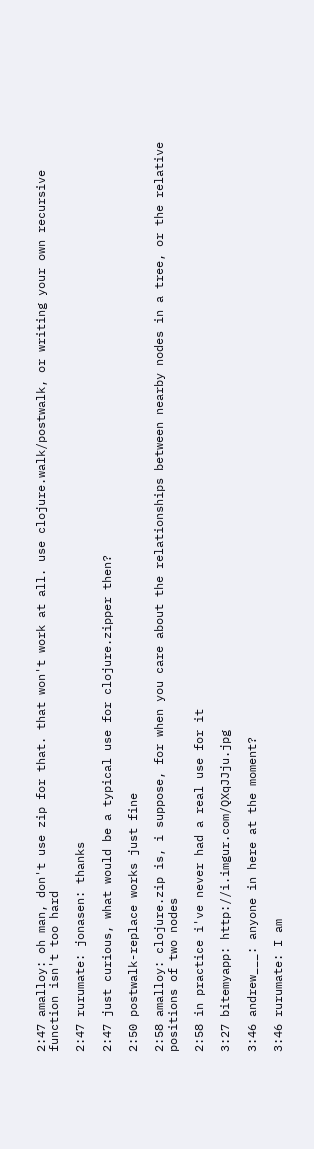2:47 amalloy: oh man, don't use zip for that. that won't work at all. use clojure.walk/postwalk, or writing your own recursive function isn't too hard

2:47 rurumate: jonasen: thanks

2:47 just curious, what would be a typical use for clojure.zipper then?

2:50 postwalk-replace works just fine

2:58 amalloy: clojure.zip is, i suppose, for when you care about the relationships between nearby nodes in a tree, or the relative positions of two nodes

2:58 in practice i've never had a real use for it

3:27 bitemyapp: http://i.imgur.com/QXqJJju.jpg

3:46 andrew___: anyone in here at the moment?

3:46 rurumate: I am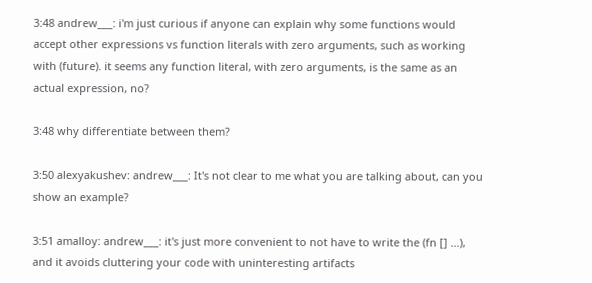3:48 andrew___: i'm just curious if anyone can explain why some functions would accept other expressions vs function literals with zero arguments, such as working with (future). it seems any function literal, with zero arguments, is the same as an actual expression, no?

3:48 why differentiate between them?

3:50 alexyakushev: andrew___: It's not clear to me what you are talking about, can you show an example?

3:51 amalloy: andrew___: it's just more convenient to not have to write the (fn [] ...), and it avoids cluttering your code with uninteresting artifacts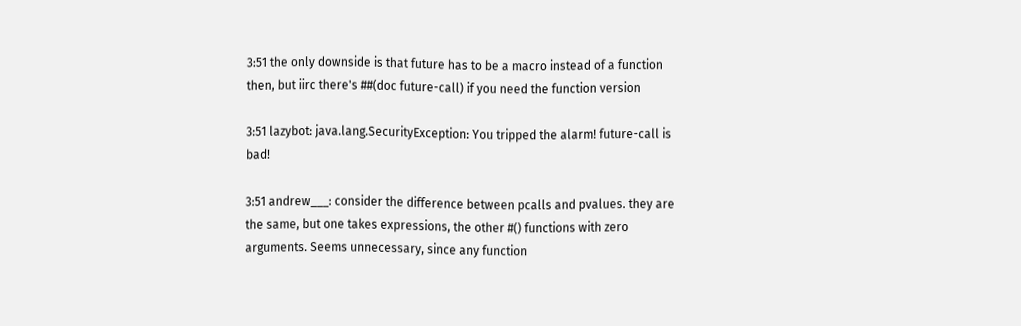3:51 the only downside is that future has to be a macro instead of a function then, but iirc there's ##(doc future-call) if you need the function version

3:51 lazybot: java.lang.SecurityException: You tripped the alarm! future-call is bad!

3:51 andrew___: consider the difference between pcalls and pvalues. they are the same, but one takes expressions, the other #() functions with zero arguments. Seems unnecessary, since any function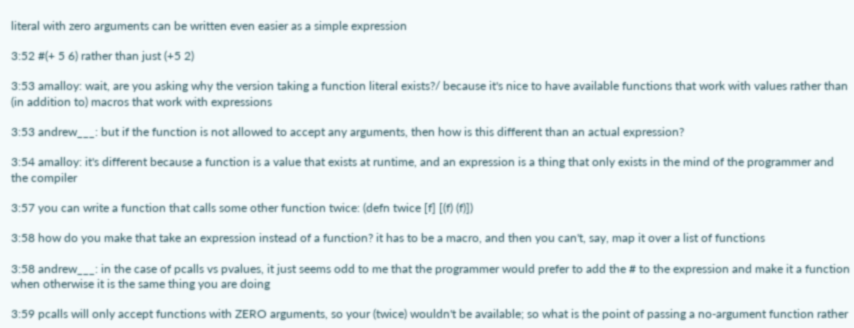literal with zero arguments can be written even easier as a simple expression

3:52 #(+ 5 6) rather than just (+5 2)

3:53 amalloy: wait, are you asking why the version taking a function literal exists?/ because it's nice to have available functions that work with values rather than (in addition to) macros that work with expressions

3:53 andrew___: but if the function is not allowed to accept any arguments, then how is this different than an actual expression?

3:54 amalloy: it's different because a function is a value that exists at runtime, and an expression is a thing that only exists in the mind of the programmer and the compiler

3:57 you can write a function that calls some other function twice: (defn twice [f] [(f) (f)])

3:58 how do you make that take an expression instead of a function? it has to be a macro, and then you can't, say, map it over a list of functions

3:58 andrew___: in the case of pcalls vs pvalues, it just seems odd to me that the programmer would prefer to add the # to the expression and make it a function when otherwise it is the same thing you are doing

3:59 pcalls will only accept functions with ZERO arguments, so your (twice) wouldn't be available; so what is the point of passing a no-argument function rather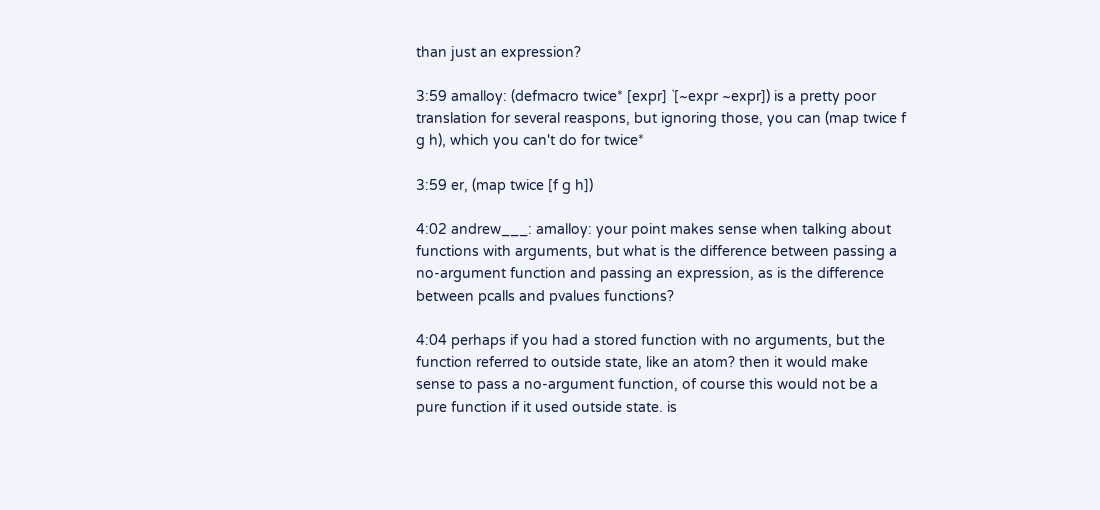than just an expression?

3:59 amalloy: (defmacro twice* [expr] `[~expr ~expr]) is a pretty poor translation for several reaspons, but ignoring those, you can (map twice f g h), which you can't do for twice*

3:59 er, (map twice [f g h])

4:02 andrew___: amalloy: your point makes sense when talking about functions with arguments, but what is the difference between passing a no-argument function and passing an expression, as is the difference between pcalls and pvalues functions?

4:04 perhaps if you had a stored function with no arguments, but the function referred to outside state, like an atom? then it would make sense to pass a no-argument function, of course this would not be a pure function if it used outside state. is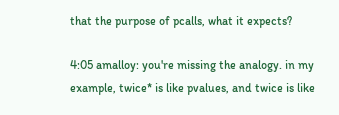that the purpose of pcalls, what it expects?

4:05 amalloy: you're missing the analogy. in my example, twice* is like pvalues, and twice is like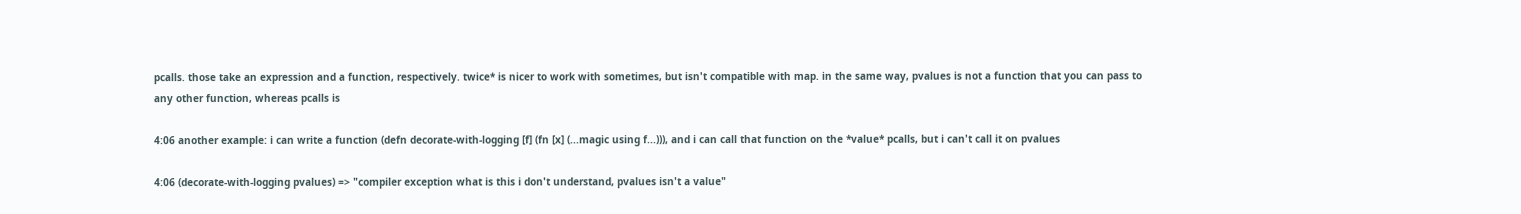pcalls. those take an expression and a function, respectively. twice* is nicer to work with sometimes, but isn't compatible with map. in the same way, pvalues is not a function that you can pass to any other function, whereas pcalls is

4:06 another example: i can write a function (defn decorate-with-logging [f] (fn [x] (...magic using f...))), and i can call that function on the *value* pcalls, but i can't call it on pvalues

4:06 (decorate-with-logging pvalues) => "compiler exception what is this i don't understand, pvalues isn't a value"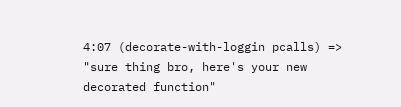4:07 (decorate-with-loggin pcalls) => "sure thing bro, here's your new decorated function"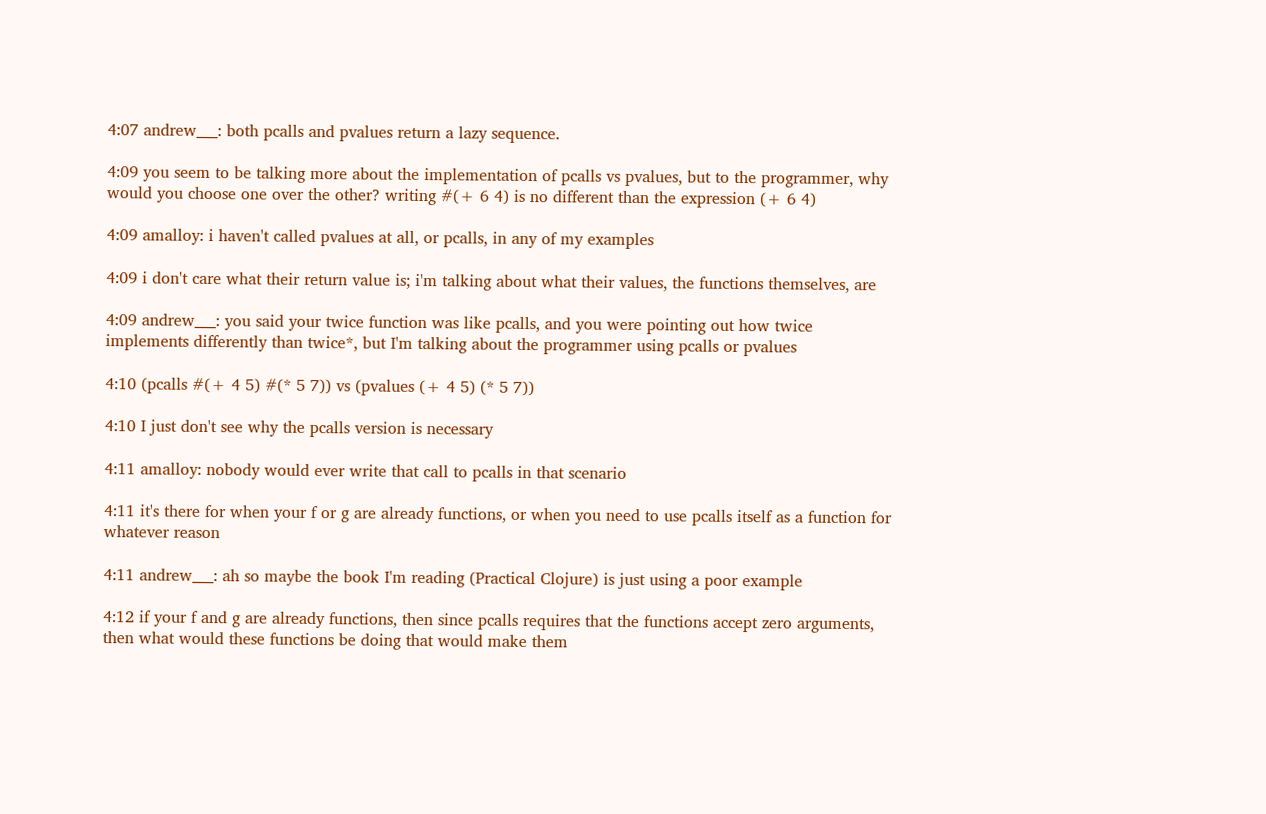4:07 andrew___: both pcalls and pvalues return a lazy sequence.

4:09 you seem to be talking more about the implementation of pcalls vs pvalues, but to the programmer, why would you choose one over the other? writing #(+ 6 4) is no different than the expression (+ 6 4)

4:09 amalloy: i haven't called pvalues at all, or pcalls, in any of my examples

4:09 i don't care what their return value is; i'm talking about what their values, the functions themselves, are

4:09 andrew___: you said your twice function was like pcalls, and you were pointing out how twice implements differently than twice*, but I'm talking about the programmer using pcalls or pvalues

4:10 (pcalls #(+ 4 5) #(* 5 7)) vs (pvalues (+ 4 5) (* 5 7))

4:10 I just don't see why the pcalls version is necessary

4:11 amalloy: nobody would ever write that call to pcalls in that scenario

4:11 it's there for when your f or g are already functions, or when you need to use pcalls itself as a function for whatever reason

4:11 andrew___: ah so maybe the book I'm reading (Practical Clojure) is just using a poor example

4:12 if your f and g are already functions, then since pcalls requires that the functions accept zero arguments, then what would these functions be doing that would make them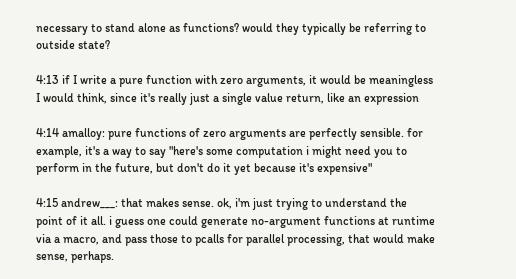necessary to stand alone as functions? would they typically be referring to outside state?

4:13 if I write a pure function with zero arguments, it would be meaningless I would think, since it's really just a single value return, like an expression

4:14 amalloy: pure functions of zero arguments are perfectly sensible. for example, it's a way to say "here's some computation i might need you to perform in the future, but don't do it yet because it's expensive"

4:15 andrew___: that makes sense. ok, i'm just trying to understand the point of it all. i guess one could generate no-argument functions at runtime via a macro, and pass those to pcalls for parallel processing, that would make sense, perhaps.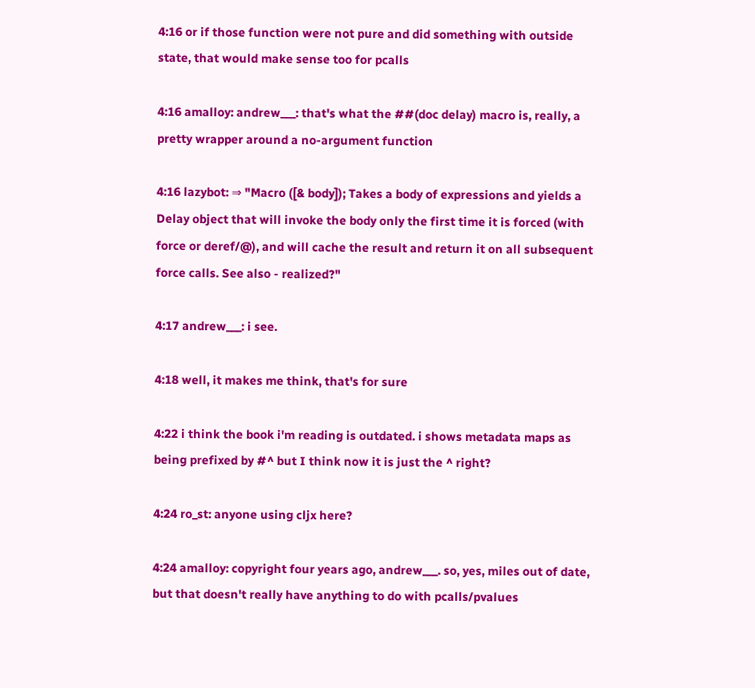4:16 or if those function were not pure and did something with outside state, that would make sense too for pcalls

4:16 amalloy: andrew___: that's what the ##(doc delay) macro is, really, a pretty wrapper around a no-argument function

4:16 lazybot: ⇒ "Macro ([& body]); Takes a body of expressions and yields a Delay object that will invoke the body only the first time it is forced (with force or deref/@), and will cache the result and return it on all subsequent force calls. See also - realized?"

4:17 andrew___: i see.

4:18 well, it makes me think, that's for sure

4:22 i think the book i'm reading is outdated. i shows metadata maps as being prefixed by #^ but I think now it is just the ^ right?

4:24 ro_st: anyone using cljx here?

4:24 amalloy: copyright four years ago, andrew___. so, yes, miles out of date, but that doesn't really have anything to do with pcalls/pvalues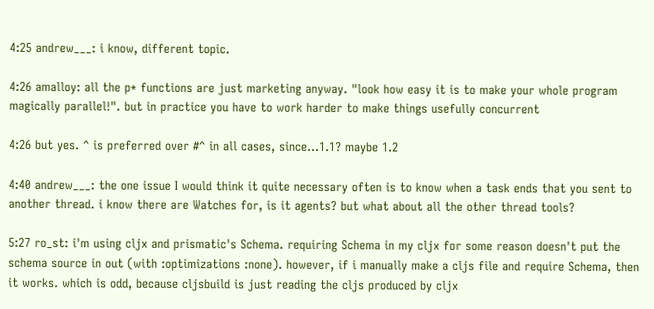4:25 andrew___: i know, different topic.

4:26 amalloy: all the p* functions are just marketing anyway. "look how easy it is to make your whole program magically parallel!". but in practice you have to work harder to make things usefully concurrent

4:26 but yes. ^ is preferred over #^ in all cases, since...1.1? maybe 1.2

4:40 andrew___: the one issue I would think it quite necessary often is to know when a task ends that you sent to another thread. i know there are Watches for, is it agents? but what about all the other thread tools?

5:27 ro_st: i'm using cljx and prismatic's Schema. requiring Schema in my cljx for some reason doesn't put the schema source in out (with :optimizations :none). however, if i manually make a cljs file and require Schema, then it works. which is odd, because cljsbuild is just reading the cljs produced by cljx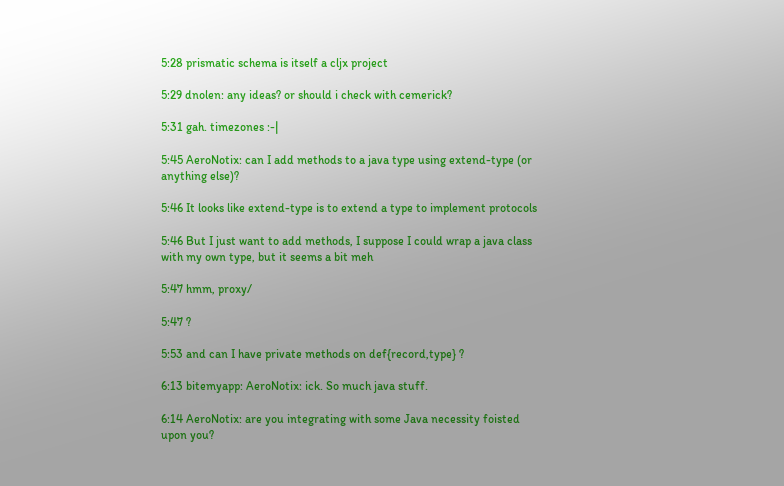5:28 prismatic schema is itself a cljx project

5:29 dnolen: any ideas? or should i check with cemerick?

5:31 gah. timezones :-|

5:45 AeroNotix: can I add methods to a java type using extend-type (or anything else)?

5:46 It looks like extend-type is to extend a type to implement protocols

5:46 But I just want to add methods, I suppose I could wrap a java class with my own type, but it seems a bit meh

5:47 hmm, proxy/

5:47 ?

5:53 and can I have private methods on def{record,type} ?

6:13 bitemyapp: AeroNotix: ick. So much java stuff.

6:14 AeroNotix: are you integrating with some Java necessity foisted upon you?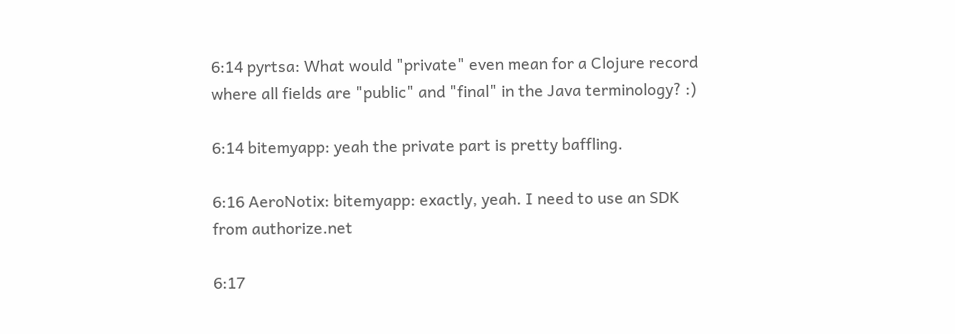6:14 pyrtsa: What would "private" even mean for a Clojure record where all fields are "public" and "final" in the Java terminology? :)

6:14 bitemyapp: yeah the private part is pretty baffling.

6:16 AeroNotix: bitemyapp: exactly, yeah. I need to use an SDK from authorize.net

6:17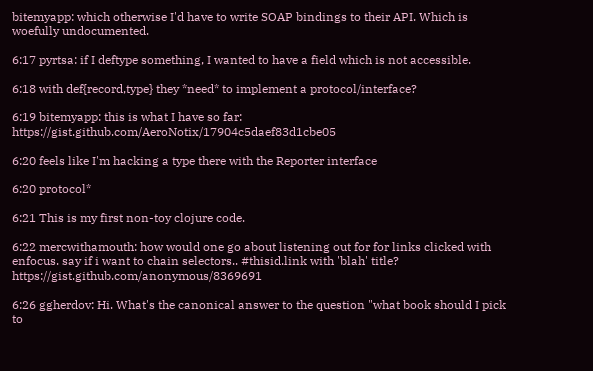bitemyapp: which otherwise I'd have to write SOAP bindings to their API. Which is woefully undocumented.

6:17 pyrtsa: if I deftype something, I wanted to have a field which is not accessible.

6:18 with def{record,type} they *need* to implement a protocol/interface?

6:19 bitemyapp: this is what I have so far: https://gist.github.com/AeroNotix/17904c5daef83d1cbe05

6:20 feels like I'm hacking a type there with the Reporter interface

6:20 protocol*

6:21 This is my first non-toy clojure code.

6:22 mercwithamouth: how would one go about listening out for for links clicked with enfocus. say if i want to chain selectors.. #thisid.link with 'blah' title? https://gist.github.com/anonymous/8369691

6:26 ggherdov: Hi. What's the canonical answer to the question "what book should I pick to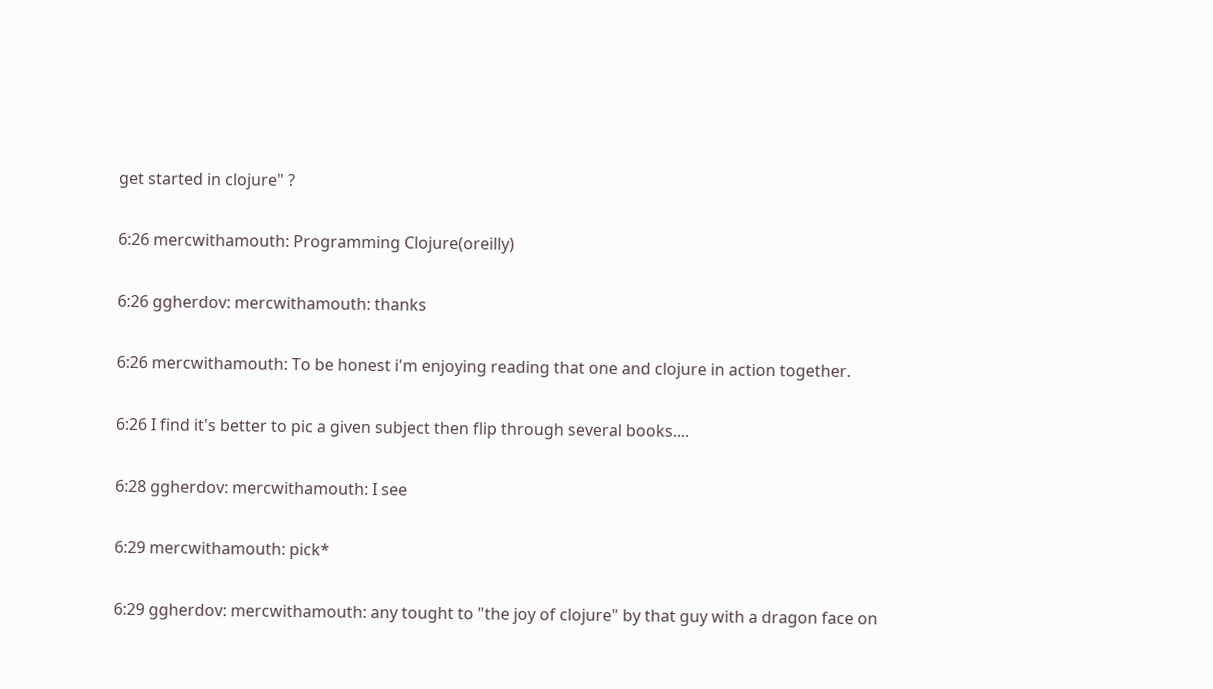get started in clojure" ?

6:26 mercwithamouth: Programming Clojure(oreilly)

6:26 ggherdov: mercwithamouth: thanks

6:26 mercwithamouth: To be honest i'm enjoying reading that one and clojure in action together.

6:26 I find it's better to pic a given subject then flip through several books....

6:28 ggherdov: mercwithamouth: I see

6:29 mercwithamouth: pick*

6:29 ggherdov: mercwithamouth: any tought to "the joy of clojure" by that guy with a dragon face on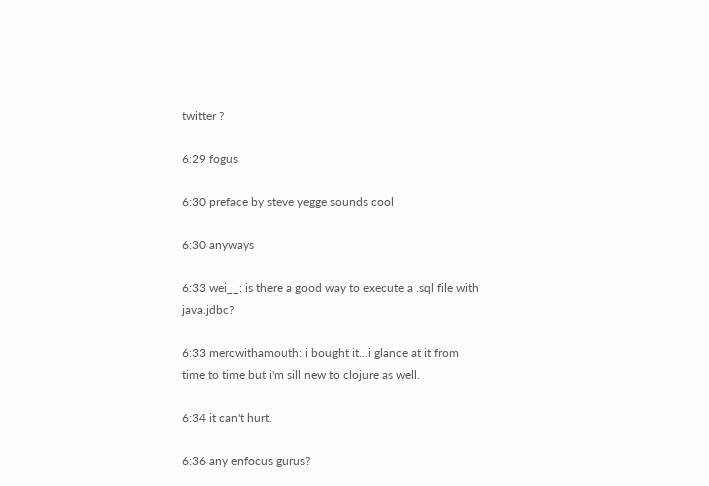twitter ?

6:29 fogus

6:30 preface by steve yegge sounds cool

6:30 anyways

6:33 wei__: is there a good way to execute a .sql file with java.jdbc?

6:33 mercwithamouth: i bought it...i glance at it from time to time but i'm sill new to clojure as well.

6:34 it can't hurt.

6:36 any enfocus gurus?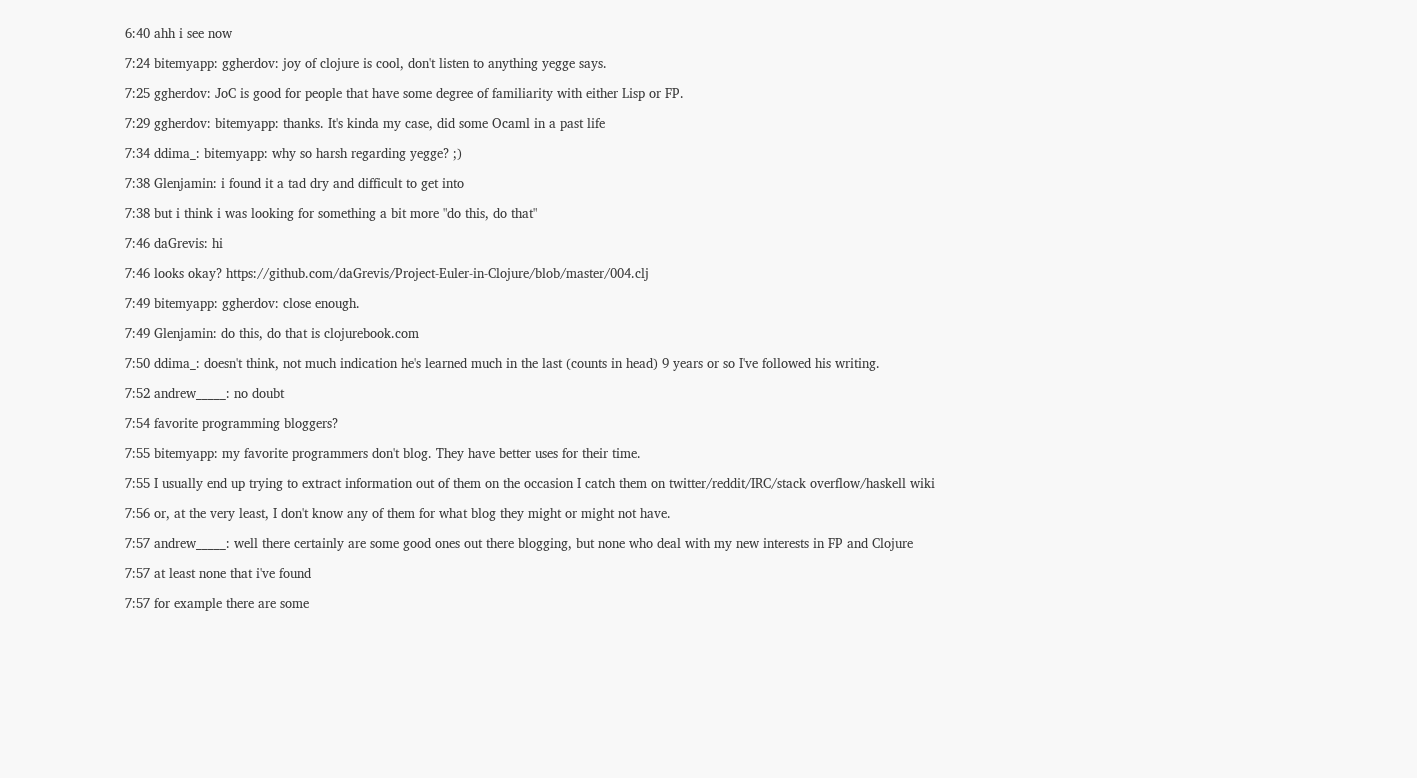6:40 ahh i see now

7:24 bitemyapp: ggherdov: joy of clojure is cool, don't listen to anything yegge says.

7:25 ggherdov: JoC is good for people that have some degree of familiarity with either Lisp or FP.

7:29 ggherdov: bitemyapp: thanks. It's kinda my case, did some Ocaml in a past life

7:34 ddima_: bitemyapp: why so harsh regarding yegge? ;)

7:38 Glenjamin: i found it a tad dry and difficult to get into

7:38 but i think i was looking for something a bit more "do this, do that"

7:46 daGrevis: hi

7:46 looks okay? https://github.com/daGrevis/Project-Euler-in-Clojure/blob/master/004.clj

7:49 bitemyapp: ggherdov: close enough.

7:49 Glenjamin: do this, do that is clojurebook.com

7:50 ddima_: doesn't think, not much indication he's learned much in the last (counts in head) 9 years or so I've followed his writing.

7:52 andrew_____: no doubt

7:54 favorite programming bloggers?

7:55 bitemyapp: my favorite programmers don't blog. They have better uses for their time.

7:55 I usually end up trying to extract information out of them on the occasion I catch them on twitter/reddit/IRC/stack overflow/haskell wiki

7:56 or, at the very least, I don't know any of them for what blog they might or might not have.

7:57 andrew_____: well there certainly are some good ones out there blogging, but none who deal with my new interests in FP and Clojure

7:57 at least none that i've found

7:57 for example there are some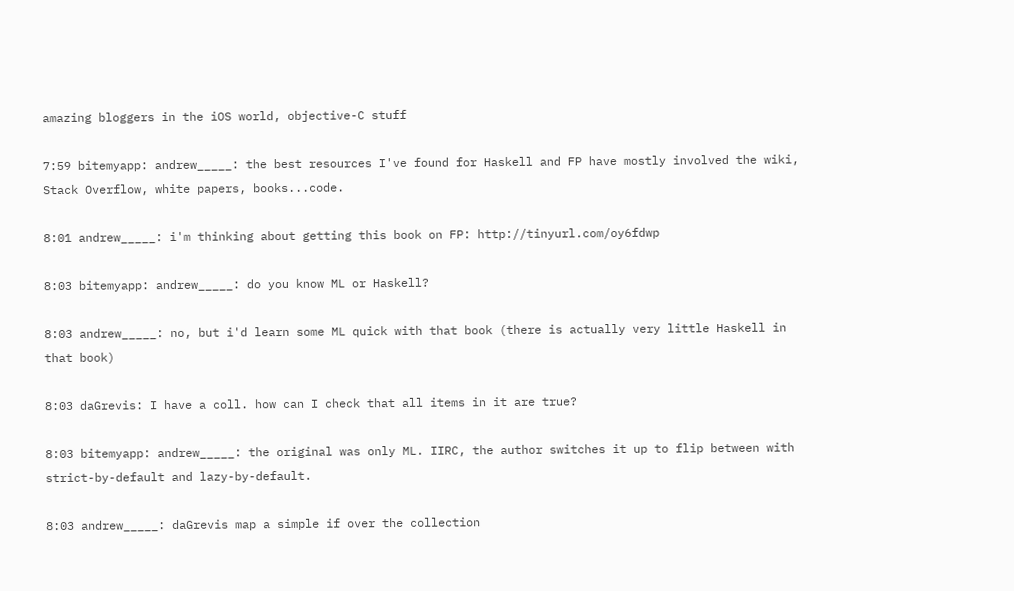amazing bloggers in the iOS world, objective-C stuff

7:59 bitemyapp: andrew_____: the best resources I've found for Haskell and FP have mostly involved the wiki, Stack Overflow, white papers, books...code.

8:01 andrew_____: i'm thinking about getting this book on FP: http://tinyurl.com/oy6fdwp

8:03 bitemyapp: andrew_____: do you know ML or Haskell?

8:03 andrew_____: no, but i'd learn some ML quick with that book (there is actually very little Haskell in that book)

8:03 daGrevis: I have a coll. how can I check that all items in it are true?

8:03 bitemyapp: andrew_____: the original was only ML. IIRC, the author switches it up to flip between with strict-by-default and lazy-by-default.

8:03 andrew_____: daGrevis map a simple if over the collection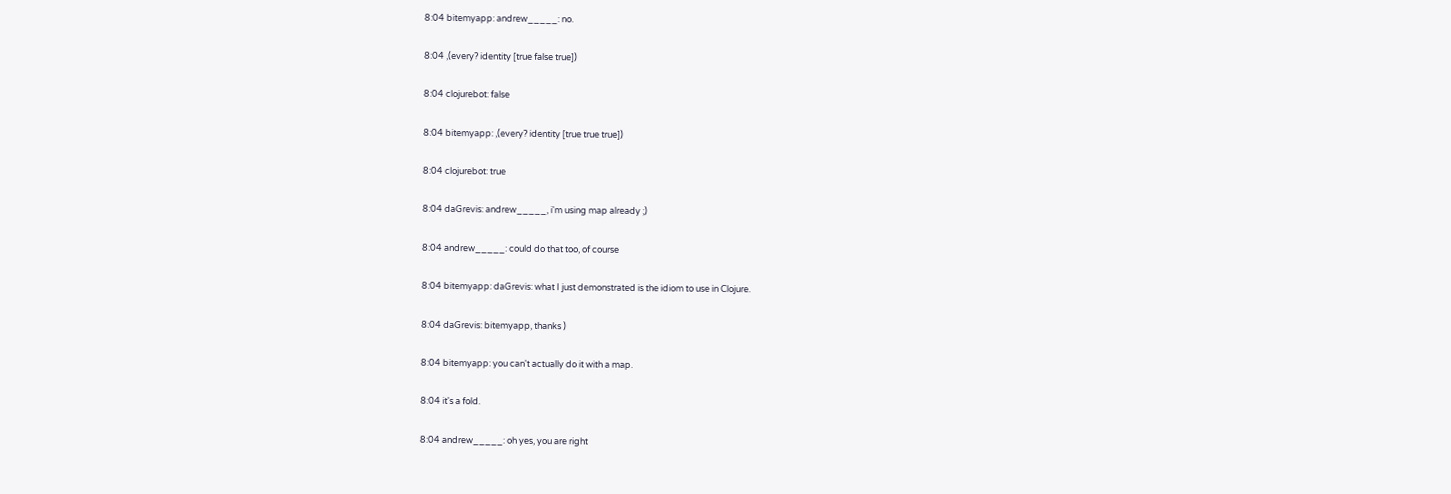8:04 bitemyapp: andrew_____: no.

8:04 ,(every? identity [true false true])

8:04 clojurebot: false

8:04 bitemyapp: ,(every? identity [true true true])

8:04 clojurebot: true

8:04 daGrevis: andrew_____, i'm using map already ;)

8:04 andrew_____: could do that too, of course

8:04 bitemyapp: daGrevis: what I just demonstrated is the idiom to use in Clojure.

8:04 daGrevis: bitemyapp, thanks )

8:04 bitemyapp: you can't actually do it with a map.

8:04 it's a fold.

8:04 andrew_____: oh yes, you are right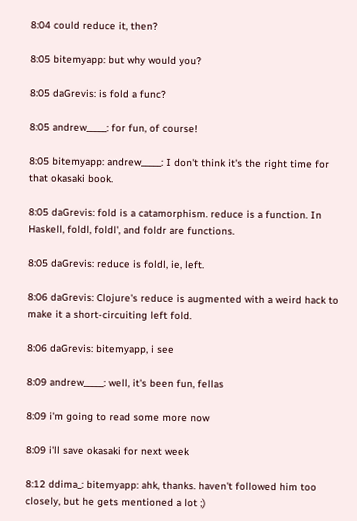8:04 could reduce it, then?

8:05 bitemyapp: but why would you?

8:05 daGrevis: is fold a func?

8:05 andrew_____: for fun, of course!

8:05 bitemyapp: andrew_____: I don't think it's the right time for that okasaki book.

8:05 daGrevis: fold is a catamorphism. reduce is a function. In Haskell, foldl, foldl', and foldr are functions.

8:05 daGrevis: reduce is foldl, ie, left.

8:06 daGrevis: Clojure's reduce is augmented with a weird hack to make it a short-circuiting left fold.

8:06 daGrevis: bitemyapp, i see

8:09 andrew_____: well, it's been fun, fellas

8:09 i'm going to read some more now

8:09 i'll save okasaki for next week

8:12 ddima_: bitemyapp: ahk, thanks. haven't followed him too closely, but he gets mentioned a lot ;)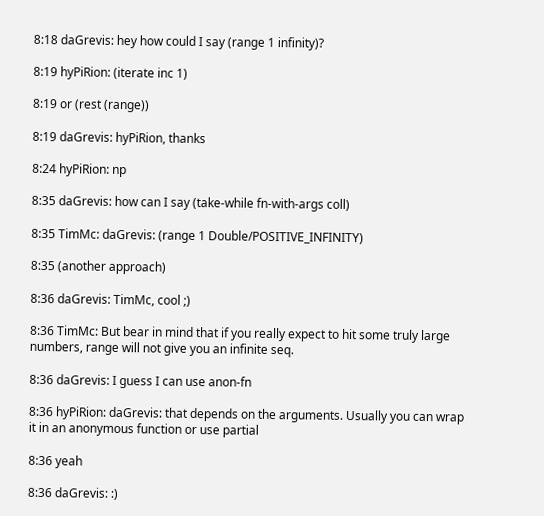8:18 daGrevis: hey how could I say (range 1 infinity)?

8:19 hyPiRion: (iterate inc 1)

8:19 or (rest (range))

8:19 daGrevis: hyPiRion, thanks

8:24 hyPiRion: np

8:35 daGrevis: how can I say (take-while fn-with-args coll)

8:35 TimMc: daGrevis: (range 1 Double/POSITIVE_INFINITY)

8:35 (another approach)

8:36 daGrevis: TimMc, cool ;)

8:36 TimMc: But bear in mind that if you really expect to hit some truly large numbers, range will not give you an infinite seq.

8:36 daGrevis: I guess I can use anon-fn

8:36 hyPiRion: daGrevis: that depends on the arguments. Usually you can wrap it in an anonymous function or use partial

8:36 yeah

8:36 daGrevis: :)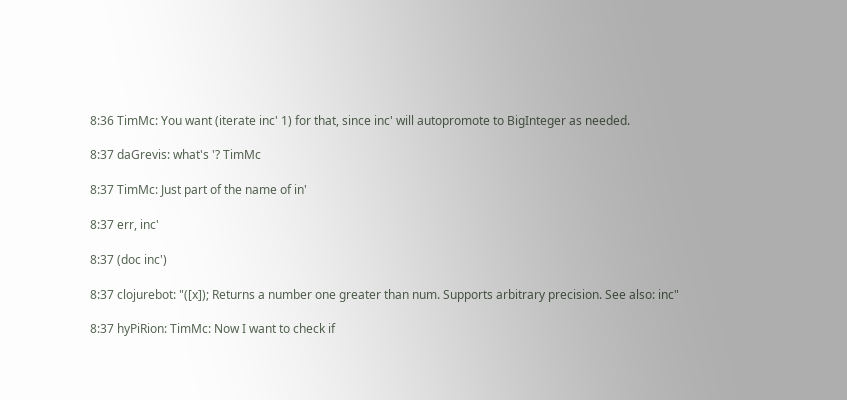8:36 TimMc: You want (iterate inc' 1) for that, since inc' will autopromote to BigInteger as needed.

8:37 daGrevis: what's '? TimMc

8:37 TimMc: Just part of the name of in'

8:37 err, inc'

8:37 (doc inc')

8:37 clojurebot: "([x]); Returns a number one greater than num. Supports arbitrary precision. See also: inc"

8:37 hyPiRion: TimMc: Now I want to check if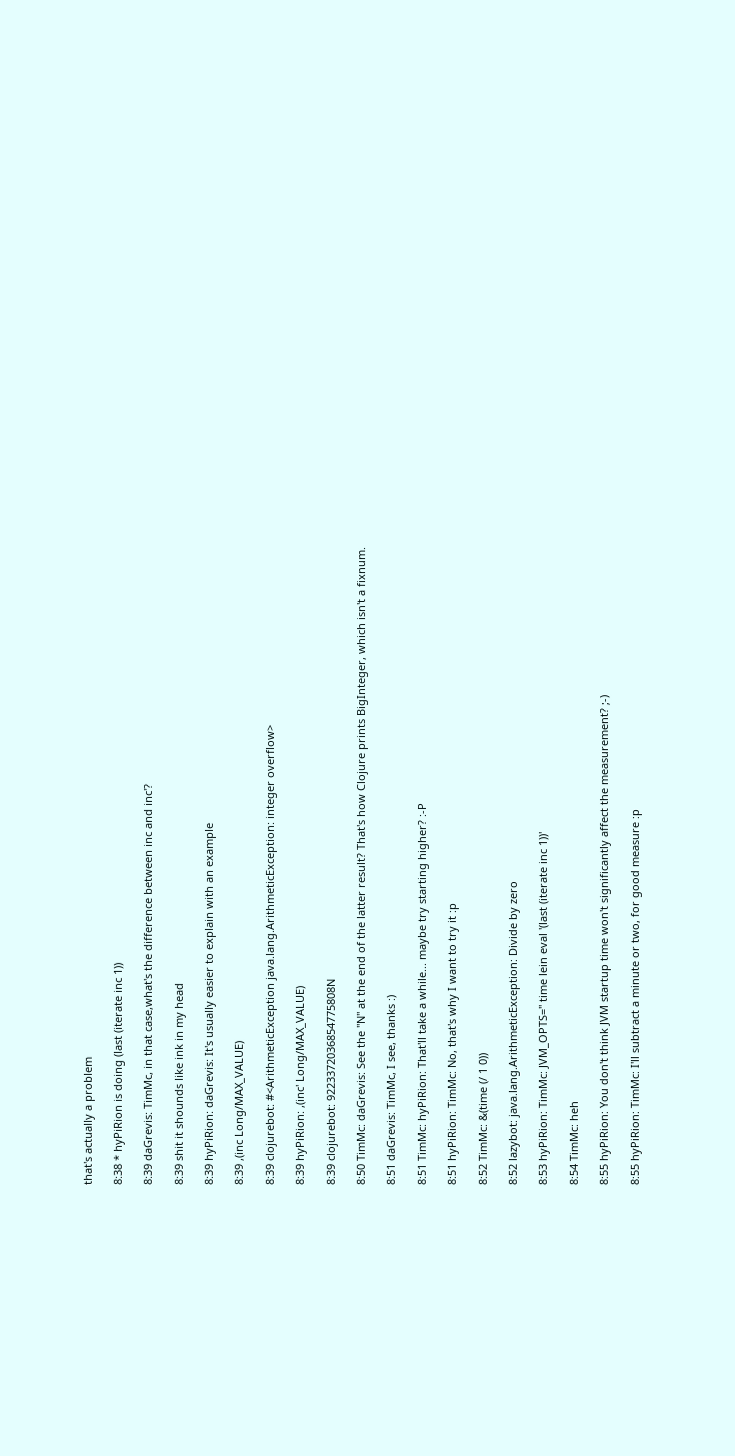that's actually a problem

8:38 * hyPiRion is doing (last (iterate inc 1))

8:39 daGrevis: TimMc, in that case,what's the difference between inc and inc'?

8:39 shit it shounds like ink in my head

8:39 hyPiRion: daGrevis: It's usually easier to explain with an example

8:39 ,(inc Long/MAX_VALUE)

8:39 clojurebot: #<ArithmeticException java.lang.ArithmeticException: integer overflow>

8:39 hyPiRion: ,(inc' Long/MAX_VALUE)

8:39 clojurebot: 9223372036854775808N

8:50 TimMc: daGrevis: See the "N" at the end of the latter result? That's how Clojure prints BigInteger, which isn't a fixnum.

8:51 daGrevis: TimMc, I see, thanks :)

8:51 TimMc: hyPiRion: That'll take a while... maybe try starting higher? :-P

8:51 hyPiRion: TimMc: No, that's why I want to try it :p

8:52 TimMc: &(time (/ 1 0))

8:52 lazybot: java.lang.ArithmeticException: Divide by zero

8:53 hyPiRion: TimMc: JVM_OPTS='' time lein eval '(last (iterate inc 1))'

8:54 TimMc: heh

8:55 hyPiRion: You don't think JVM startup time won't significantly affect the measurement? ;-)

8:55 hyPiRion: TimMc: I'll subtract a minute or two, for good measure :p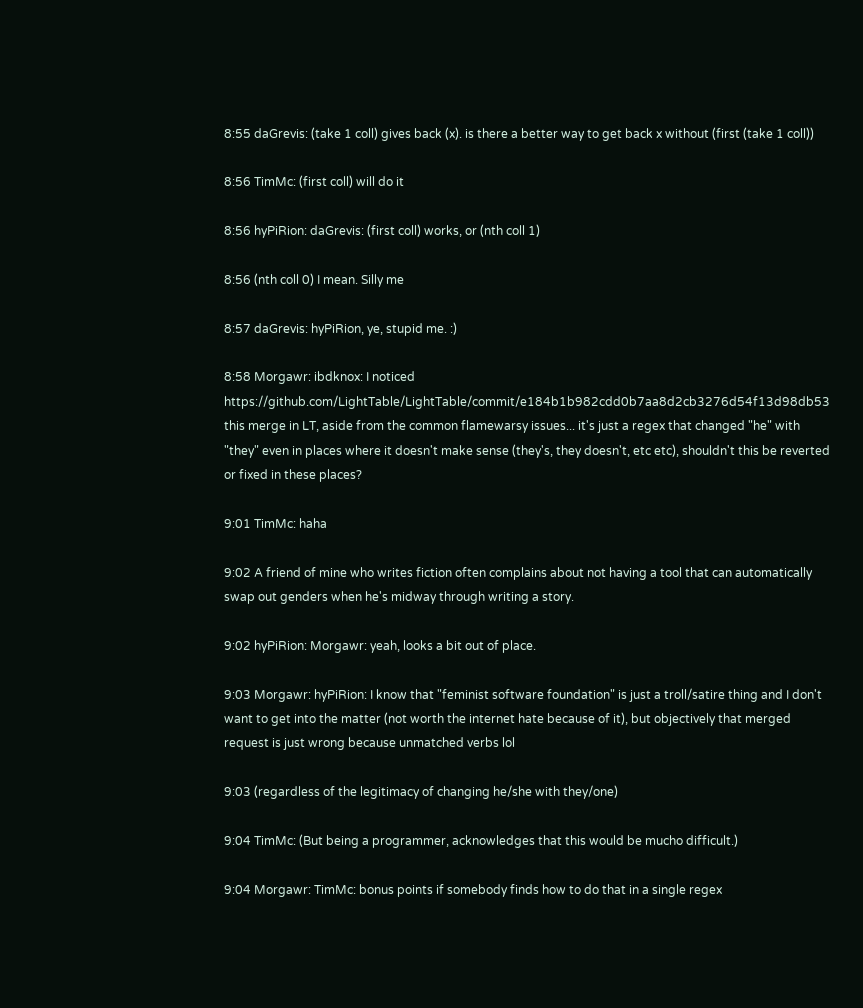8:55 daGrevis: (take 1 coll) gives back (x). is there a better way to get back x without (first (take 1 coll))

8:56 TimMc: (first coll) will do it

8:56 hyPiRion: daGrevis: (first coll) works, or (nth coll 1)

8:56 (nth coll 0) I mean. Silly me

8:57 daGrevis: hyPiRion, ye, stupid me. :)

8:58 Morgawr: ibdknox: I noticed https://github.com/LightTable/LightTable/commit/e184b1b982cdd0b7aa8d2cb3276d54f13d98db53 this merge in LT, aside from the common flamewarsy issues... it's just a regex that changed "he" with "they" even in places where it doesn't make sense (they's, they doesn't, etc etc), shouldn't this be reverted or fixed in these places?

9:01 TimMc: haha

9:02 A friend of mine who writes fiction often complains about not having a tool that can automatically swap out genders when he's midway through writing a story.

9:02 hyPiRion: Morgawr: yeah, looks a bit out of place.

9:03 Morgawr: hyPiRion: I know that "feminist software foundation" is just a troll/satire thing and I don't want to get into the matter (not worth the internet hate because of it), but objectively that merged request is just wrong because unmatched verbs lol

9:03 (regardless of the legitimacy of changing he/she with they/one)

9:04 TimMc: (But being a programmer, acknowledges that this would be mucho difficult.)

9:04 Morgawr: TimMc: bonus points if somebody finds how to do that in a single regex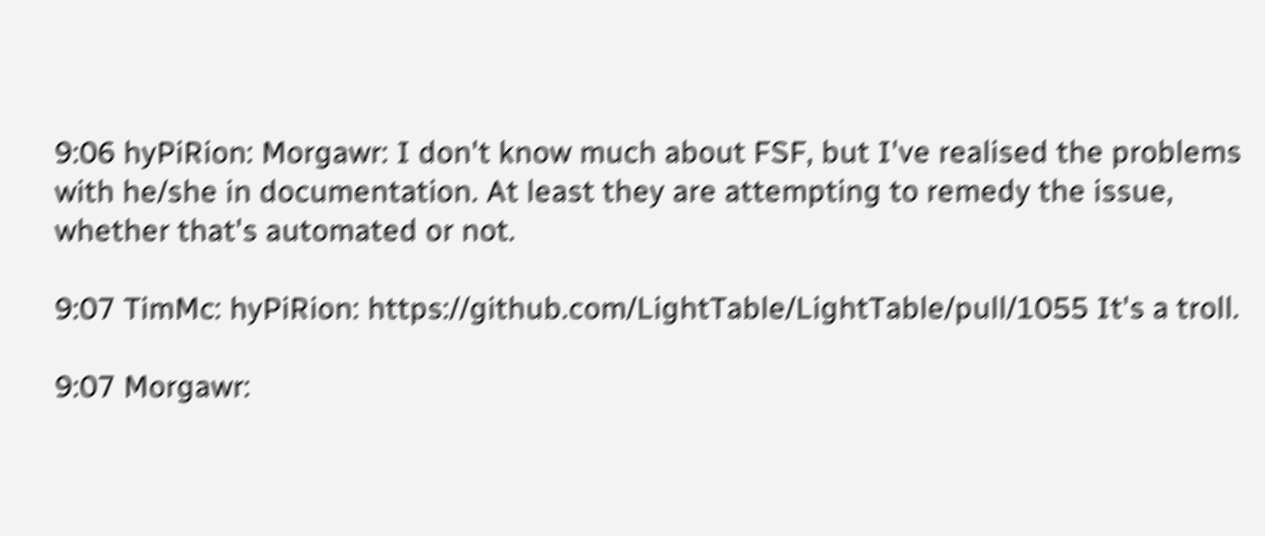9:06 hyPiRion: Morgawr: I don't know much about FSF, but I've realised the problems with he/she in documentation. At least they are attempting to remedy the issue, whether that's automated or not.

9:07 TimMc: hyPiRion: https://github.com/LightTable/LightTable/pull/1055 It's a troll.

9:07 Morgawr: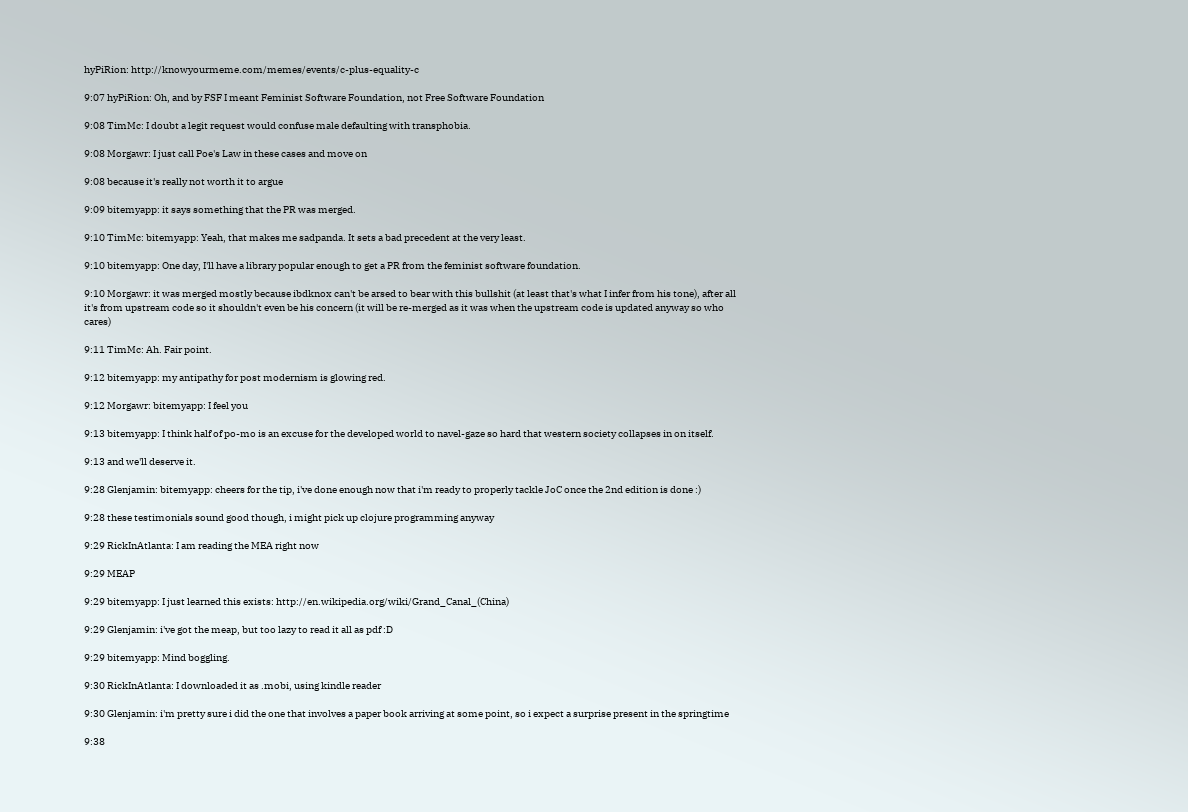hyPiRion: http://knowyourmeme.com/memes/events/c-plus-equality-c

9:07 hyPiRion: Oh, and by FSF I meant Feminist Software Foundation, not Free Software Foundation

9:08 TimMc: I doubt a legit request would confuse male defaulting with transphobia.

9:08 Morgawr: I just call Poe's Law in these cases and move on

9:08 because it's really not worth it to argue

9:09 bitemyapp: it says something that the PR was merged.

9:10 TimMc: bitemyapp: Yeah, that makes me sadpanda. It sets a bad precedent at the very least.

9:10 bitemyapp: One day, I'll have a library popular enough to get a PR from the feminist software foundation.

9:10 Morgawr: it was merged mostly because ibdknox can't be arsed to bear with this bullshit (at least that's what I infer from his tone), after all it's from upstream code so it shouldn't even be his concern (it will be re-merged as it was when the upstream code is updated anyway so who cares)

9:11 TimMc: Ah. Fair point.

9:12 bitemyapp: my antipathy for post modernism is glowing red.

9:12 Morgawr: bitemyapp: I feel you

9:13 bitemyapp: I think half of po-mo is an excuse for the developed world to navel-gaze so hard that western society collapses in on itself.

9:13 and we'll deserve it.

9:28 Glenjamin: bitemyapp: cheers for the tip, i've done enough now that i'm ready to properly tackle JoC once the 2nd edition is done :)

9:28 these testimonials sound good though, i might pick up clojure programming anyway

9:29 RickInAtlanta: I am reading the MEA right now

9:29 MEAP

9:29 bitemyapp: I just learned this exists: http://en.wikipedia.org/wiki/Grand_Canal_(China)

9:29 Glenjamin: i've got the meap, but too lazy to read it all as pdf :D

9:29 bitemyapp: Mind boggling.

9:30 RickInAtlanta: I downloaded it as .mobi, using kindle reader

9:30 Glenjamin: i'm pretty sure i did the one that involves a paper book arriving at some point, so i expect a surprise present in the springtime

9:38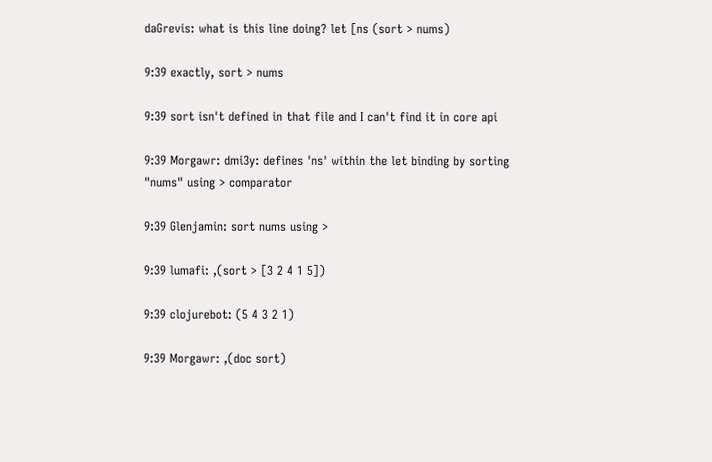daGrevis: what is this line doing? let [ns (sort > nums)

9:39 exactly, sort > nums

9:39 sort isn't defined in that file and I can't find it in core api

9:39 Morgawr: dmi3y: defines 'ns' within the let binding by sorting "nums" using > comparator

9:39 Glenjamin: sort nums using >

9:39 lumafi: ,(sort > [3 2 4 1 5])

9:39 clojurebot: (5 4 3 2 1)

9:39 Morgawr: ,(doc sort)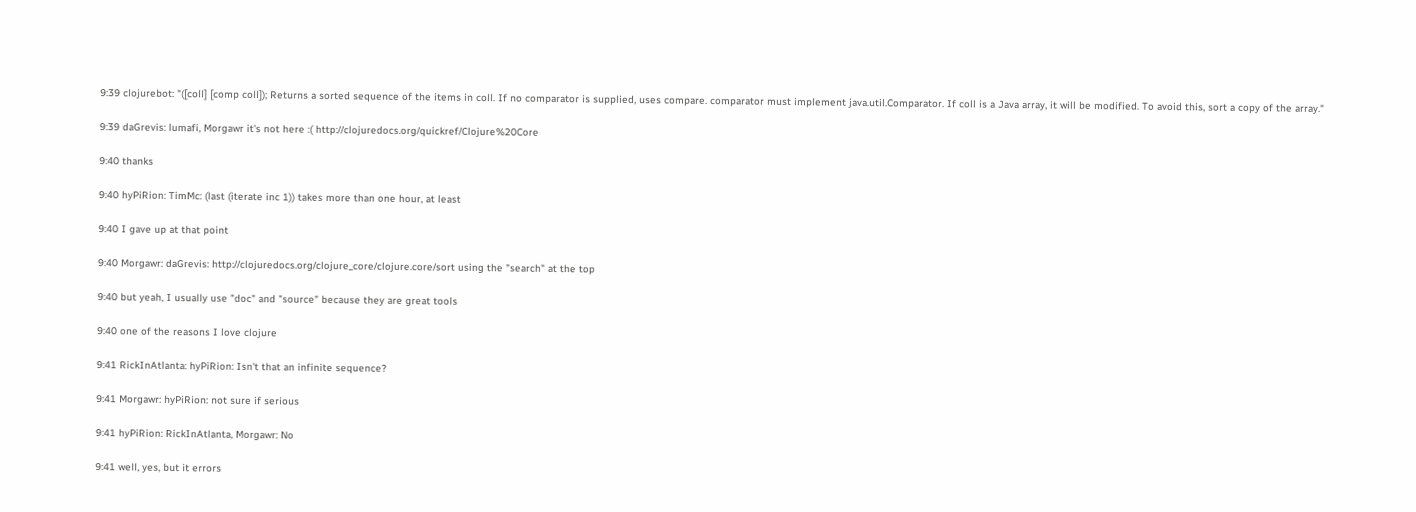9:39 clojurebot: "([coll] [comp coll]); Returns a sorted sequence of the items in coll. If no comparator is supplied, uses compare. comparator must implement java.util.Comparator. If coll is a Java array, it will be modified. To avoid this, sort a copy of the array."

9:39 daGrevis: lumafi, Morgawr it's not here :( http://clojuredocs.org/quickref/Clojure%20Core

9:40 thanks

9:40 hyPiRion: TimMc: (last (iterate inc 1)) takes more than one hour, at least

9:40 I gave up at that point

9:40 Morgawr: daGrevis: http://clojuredocs.org/clojure_core/clojure.core/sort using the "search" at the top

9:40 but yeah, I usually use "doc" and "source" because they are great tools

9:40 one of the reasons I love clojure

9:41 RickInAtlanta: hyPiRion: Isn't that an infinite sequence?

9:41 Morgawr: hyPiRion: not sure if serious

9:41 hyPiRion: RickInAtlanta, Morgawr: No

9:41 well, yes, but it errors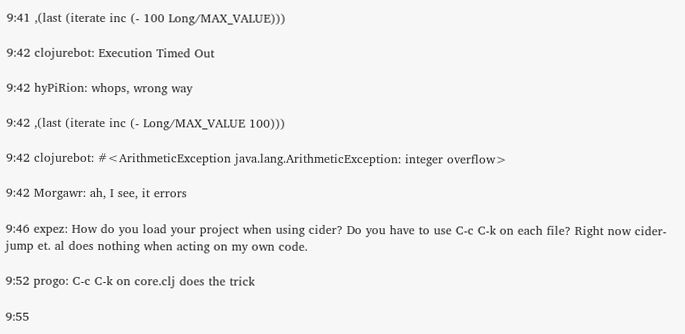9:41 ,(last (iterate inc (- 100 Long/MAX_VALUE)))

9:42 clojurebot: Execution Timed Out

9:42 hyPiRion: whops, wrong way

9:42 ,(last (iterate inc (- Long/MAX_VALUE 100)))

9:42 clojurebot: #<ArithmeticException java.lang.ArithmeticException: integer overflow>

9:42 Morgawr: ah, I see, it errors

9:46 expez: How do you load your project when using cider? Do you have to use C-c C-k on each file? Right now cider-jump et. al does nothing when acting on my own code.

9:52 progo: C-c C-k on core.clj does the trick

9:55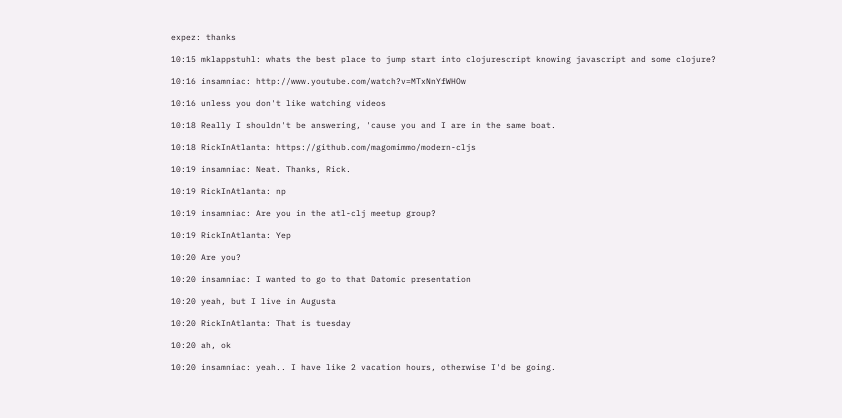expez: thanks

10:15 mklappstuhl: whats the best place to jump start into clojurescript knowing javascript and some clojure?

10:16 insamniac: http://www.youtube.com/watch?v=MTxNnYfWHOw

10:16 unless you don't like watching videos

10:18 Really I shouldn't be answering, 'cause you and I are in the same boat.

10:18 RickInAtlanta: https://github.com/magomimmo/modern-cljs

10:19 insamniac: Neat. Thanks, Rick.

10:19 RickInAtlanta: np

10:19 insamniac: Are you in the atl-clj meetup group?

10:19 RickInAtlanta: Yep

10:20 Are you?

10:20 insamniac: I wanted to go to that Datomic presentation

10:20 yeah, but I live in Augusta

10:20 RickInAtlanta: That is tuesday

10:20 ah, ok

10:20 insamniac: yeah.. I have like 2 vacation hours, otherwise I'd be going.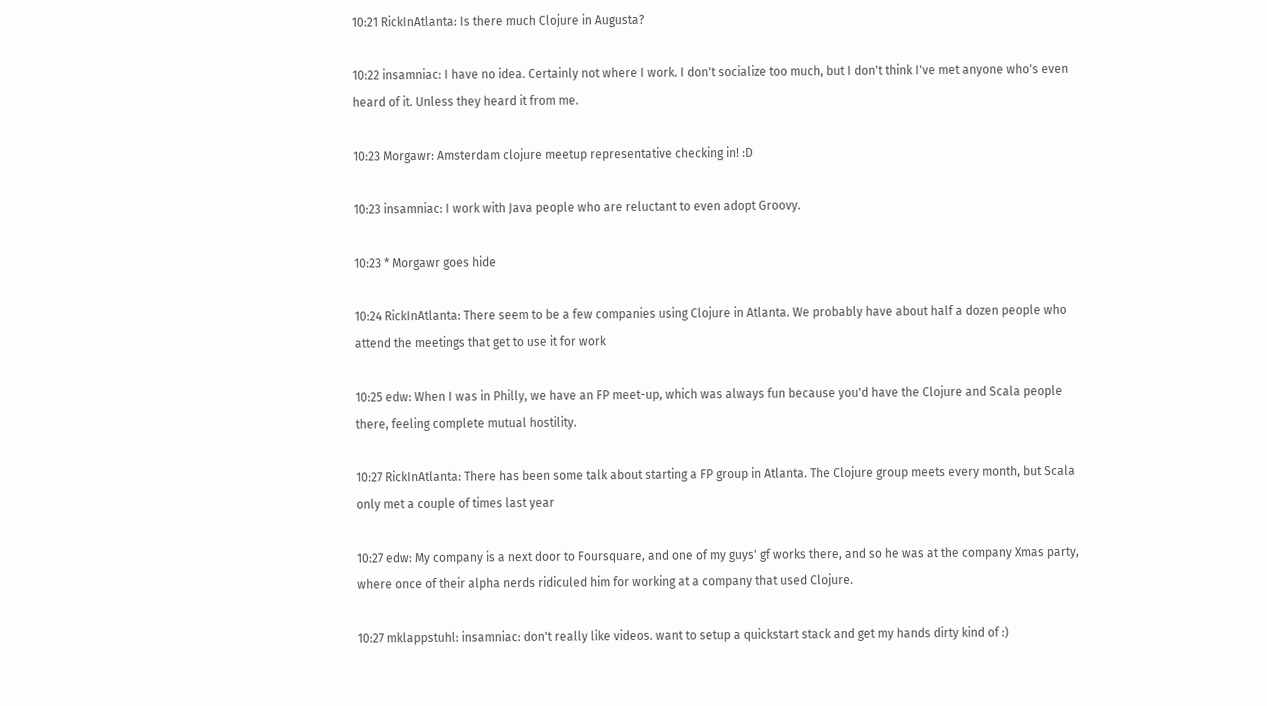10:21 RickInAtlanta: Is there much Clojure in Augusta?

10:22 insamniac: I have no idea. Certainly not where I work. I don't socialize too much, but I don't think I've met anyone who's even heard of it. Unless they heard it from me.

10:23 Morgawr: Amsterdam clojure meetup representative checking in! :D

10:23 insamniac: I work with Java people who are reluctant to even adopt Groovy.

10:23 * Morgawr goes hide

10:24 RickInAtlanta: There seem to be a few companies using Clojure in Atlanta. We probably have about half a dozen people who attend the meetings that get to use it for work

10:25 edw: When I was in Philly, we have an FP meet-up, which was always fun because you'd have the Clojure and Scala people there, feeling complete mutual hostility.

10:27 RickInAtlanta: There has been some talk about starting a FP group in Atlanta. The Clojure group meets every month, but Scala only met a couple of times last year

10:27 edw: My company is a next door to Foursquare, and one of my guys' gf works there, and so he was at the company Xmas party, where once of their alpha nerds ridiculed him for working at a company that used Clojure.

10:27 mklappstuhl: insamniac: don't really like videos. want to setup a quickstart stack and get my hands dirty kind of :)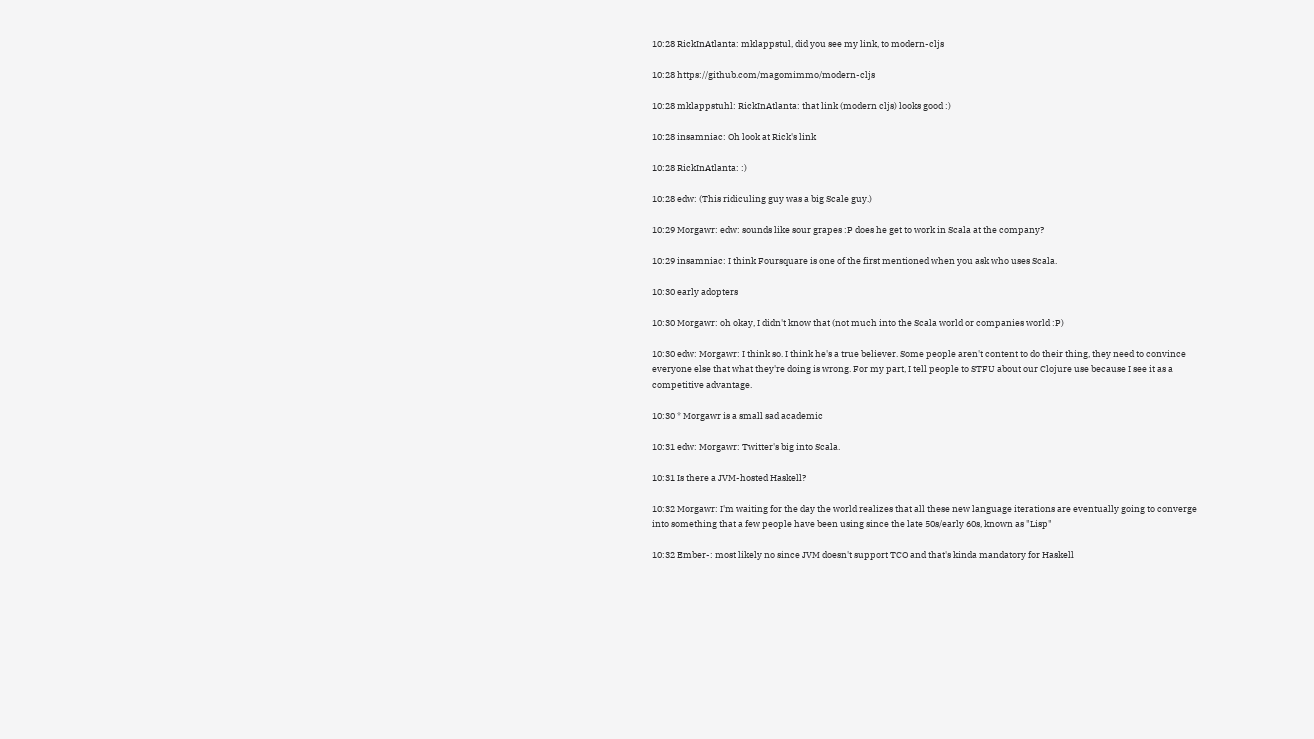10:28 RickInAtlanta: mklappstul, did you see my link, to modern-cljs

10:28 https://github.com/magomimmo/modern-cljs

10:28 mklappstuhl: RickInAtlanta: that link (modern cljs) looks good :)

10:28 insamniac: Oh look at Rick's link

10:28 RickInAtlanta: :)

10:28 edw: (This ridiculing guy was a big Scale guy.)

10:29 Morgawr: edw: sounds like sour grapes :P does he get to work in Scala at the company?

10:29 insamniac: I think Foursquare is one of the first mentioned when you ask who uses Scala.

10:30 early adopters

10:30 Morgawr: oh okay, I didn't know that (not much into the Scala world or companies world :P)

10:30 edw: Morgawr: I think so. I think he's a true believer. Some people aren't content to do their thing, they need to convince everyone else that what they're doing is wrong. For my part, I tell people to STFU about our Clojure use because I see it as a competitive advantage.

10:30 * Morgawr is a small sad academic

10:31 edw: Morgawr: Twitter's big into Scala.

10:31 Is there a JVM-hosted Haskell?

10:32 Morgawr: I'm waiting for the day the world realizes that all these new language iterations are eventually going to converge into something that a few people have been using since the late 50s/early 60s, known as "Lisp"

10:32 Ember-: most likely no since JVM doesn't support TCO and that's kinda mandatory for Haskell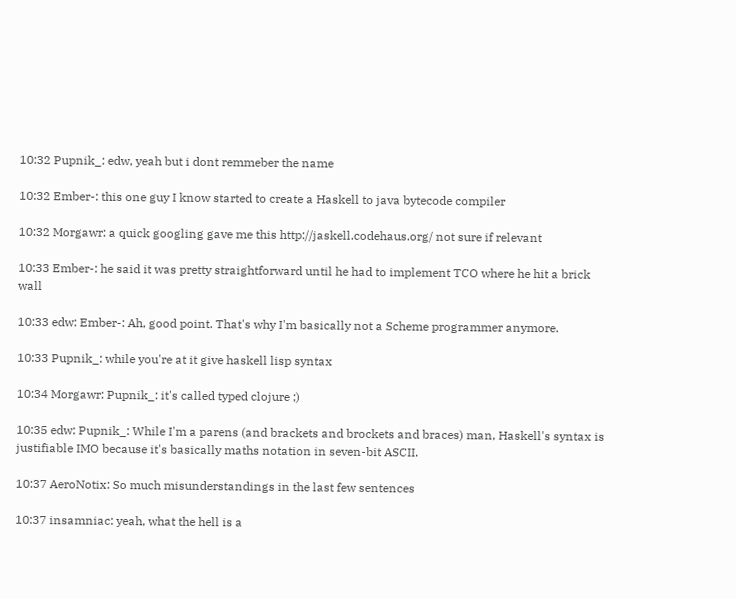10:32 Pupnik_: edw, yeah but i dont remmeber the name

10:32 Ember-: this one guy I know started to create a Haskell to java bytecode compiler

10:32 Morgawr: a quick googling gave me this http://jaskell.codehaus.org/ not sure if relevant

10:33 Ember-: he said it was pretty straightforward until he had to implement TCO where he hit a brick wall

10:33 edw: Ember-: Ah, good point. That's why I'm basically not a Scheme programmer anymore.

10:33 Pupnik_: while you're at it give haskell lisp syntax

10:34 Morgawr: Pupnik_: it's called typed clojure ;)

10:35 edw: Pupnik_: While I'm a parens (and brackets and brockets and braces) man, Haskell's syntax is justifiable IMO because it's basically maths notation in seven-bit ASCII.

10:37 AeroNotix: So much misunderstandings in the last few sentences

10:37 insamniac: yeah, what the hell is a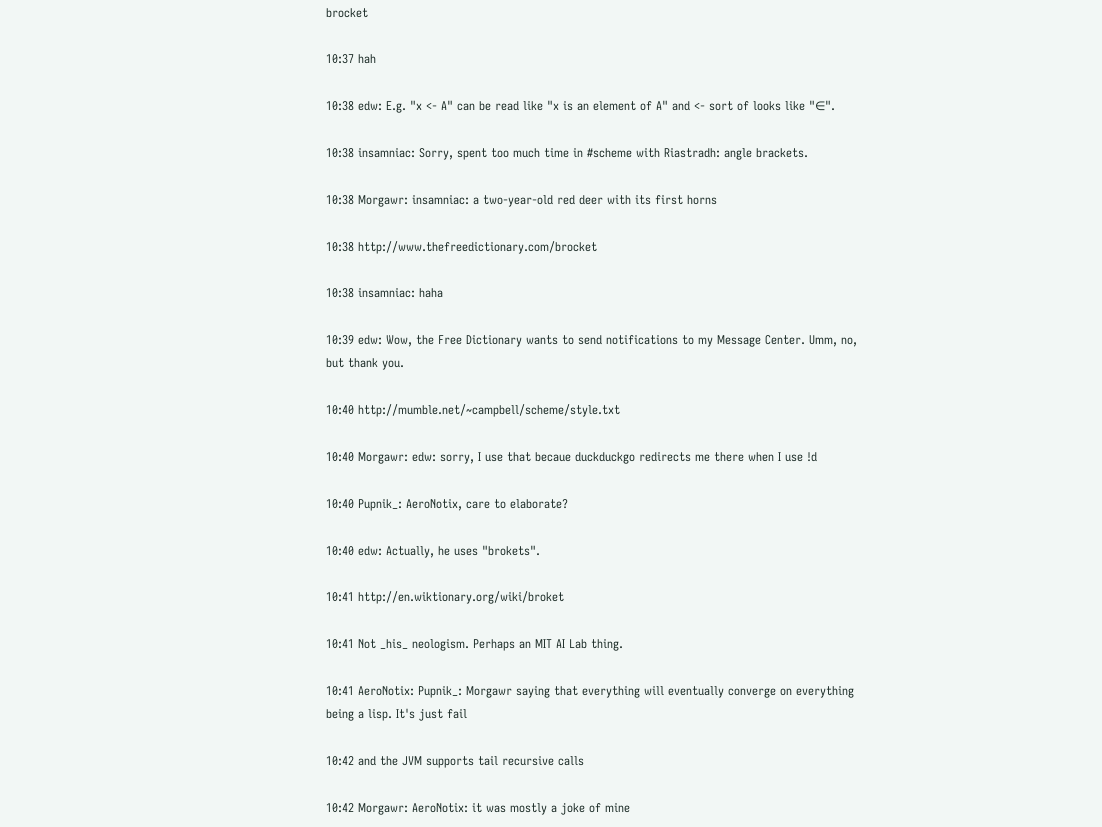brocket

10:37 hah

10:38 edw: E.g. "x <- A" can be read like "x is an element of A" and <- sort of looks like "∈".

10:38 insamniac: Sorry, spent too much time in #scheme with Riastradh: angle brackets.

10:38 Morgawr: insamniac: a two-year-old red deer with its first horns

10:38 http://www.thefreedictionary.com/brocket

10:38 insamniac: haha

10:39 edw: Wow, the Free Dictionary wants to send notifications to my Message Center. Umm, no, but thank you.

10:40 http://mumble.net/~campbell/scheme/style.txt

10:40 Morgawr: edw: sorry, I use that becaue duckduckgo redirects me there when I use !d

10:40 Pupnik_: AeroNotix, care to elaborate?

10:40 edw: Actually, he uses "brokets".

10:41 http://en.wiktionary.org/wiki/broket

10:41 Not _his_ neologism. Perhaps an MIT AI Lab thing.

10:41 AeroNotix: Pupnik_: Morgawr saying that everything will eventually converge on everything being a lisp. It's just fail

10:42 and the JVM supports tail recursive calls

10:42 Morgawr: AeroNotix: it was mostly a joke of mine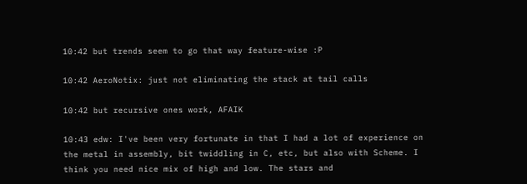10:42 but trends seem to go that way feature-wise :P

10:42 AeroNotix: just not eliminating the stack at tail calls

10:42 but recursive ones work, AFAIK

10:43 edw: I've been very fortunate in that I had a lot of experience on the metal in assembly, bit twiddling in C, etc, but also with Scheme. I think you need nice mix of high and low. The stars and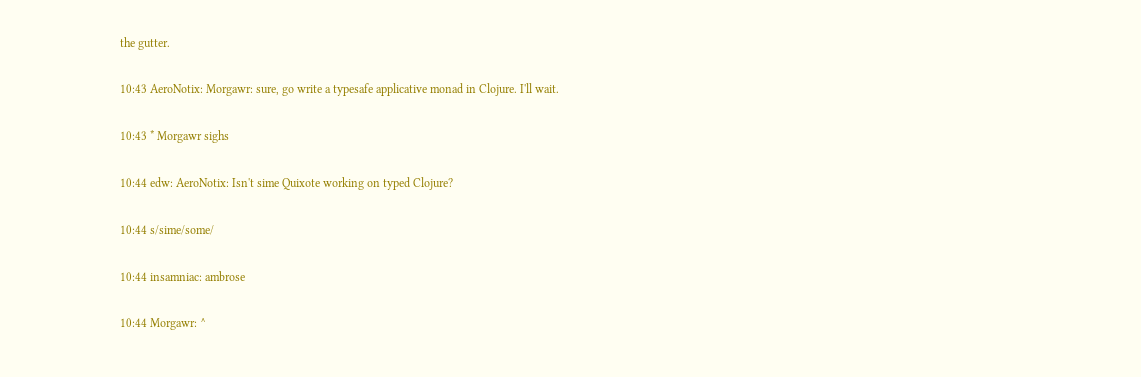the gutter.

10:43 AeroNotix: Morgawr: sure, go write a typesafe applicative monad in Clojure. I'll wait.

10:43 * Morgawr sighs

10:44 edw: AeroNotix: Isn't sime Quixote working on typed Clojure?

10:44 s/sime/some/

10:44 insamniac: ambrose

10:44 Morgawr: ^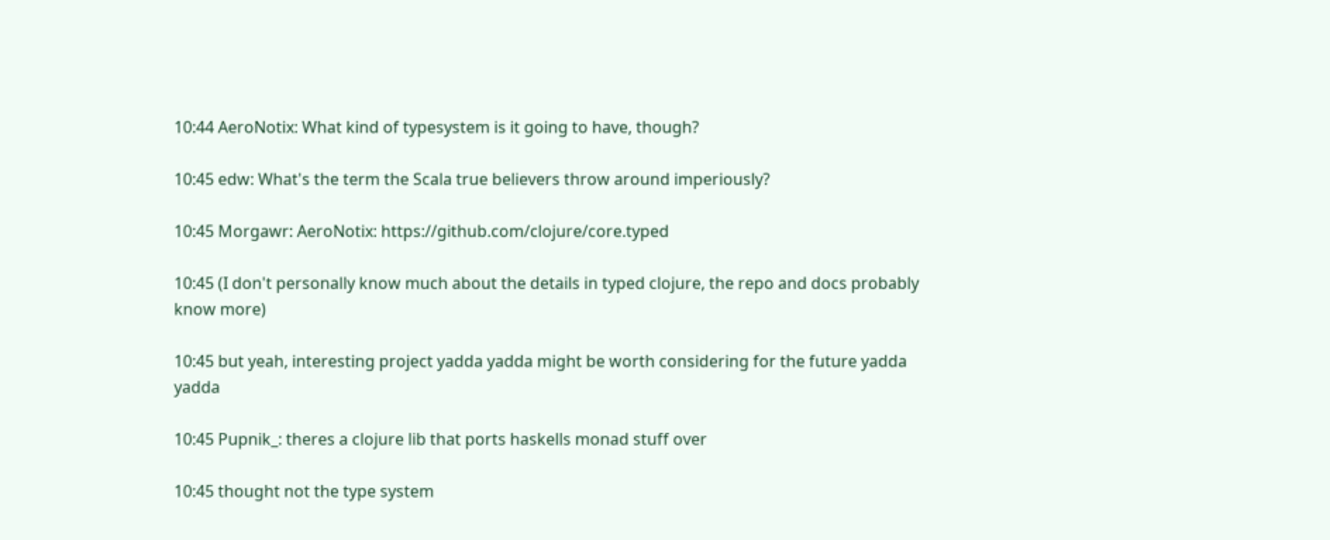10:44 AeroNotix: What kind of typesystem is it going to have, though?

10:45 edw: What's the term the Scala true believers throw around imperiously?

10:45 Morgawr: AeroNotix: https://github.com/clojure/core.typed

10:45 (I don't personally know much about the details in typed clojure, the repo and docs probably know more)

10:45 but yeah, interesting project yadda yadda might be worth considering for the future yadda yadda

10:45 Pupnik_: theres a clojure lib that ports haskells monad stuff over

10:45 thought not the type system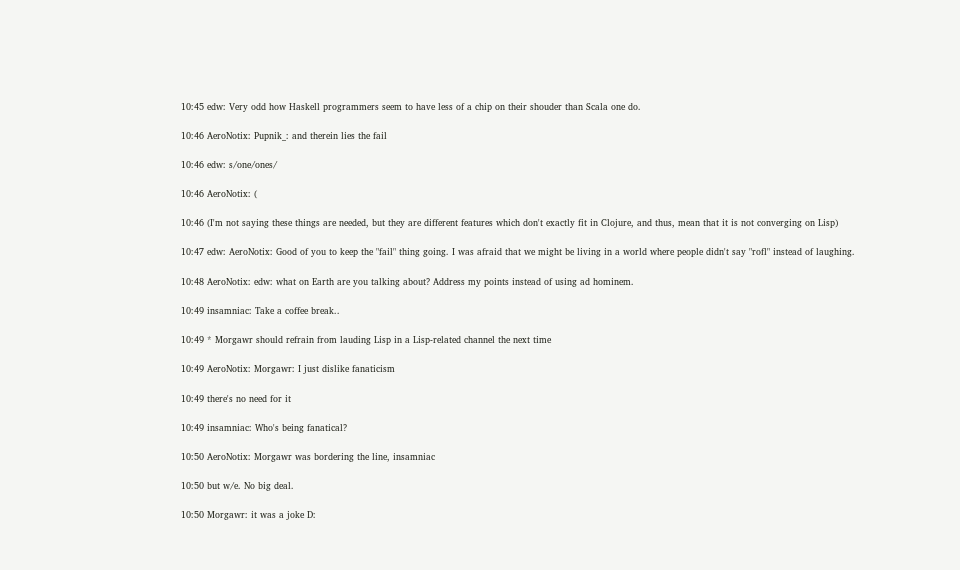10:45 edw: Very odd how Haskell programmers seem to have less of a chip on their shouder than Scala one do.

10:46 AeroNotix: Pupnik_: and therein lies the fail

10:46 edw: s/one/ones/

10:46 AeroNotix: (

10:46 (I'm not saying these things are needed, but they are different features which don't exactly fit in Clojure, and thus, mean that it is not converging on Lisp)

10:47 edw: AeroNotix: Good of you to keep the "fail" thing going. I was afraid that we might be living in a world where people didn't say "rofl" instead of laughing.

10:48 AeroNotix: edw: what on Earth are you talking about? Address my points instead of using ad hominem.

10:49 insamniac: Take a coffee break..

10:49 * Morgawr should refrain from lauding Lisp in a Lisp-related channel the next time

10:49 AeroNotix: Morgawr: I just dislike fanaticism

10:49 there's no need for it

10:49 insamniac: Who's being fanatical?

10:50 AeroNotix: Morgawr was bordering the line, insamniac

10:50 but w/e. No big deal.

10:50 Morgawr: it was a joke D: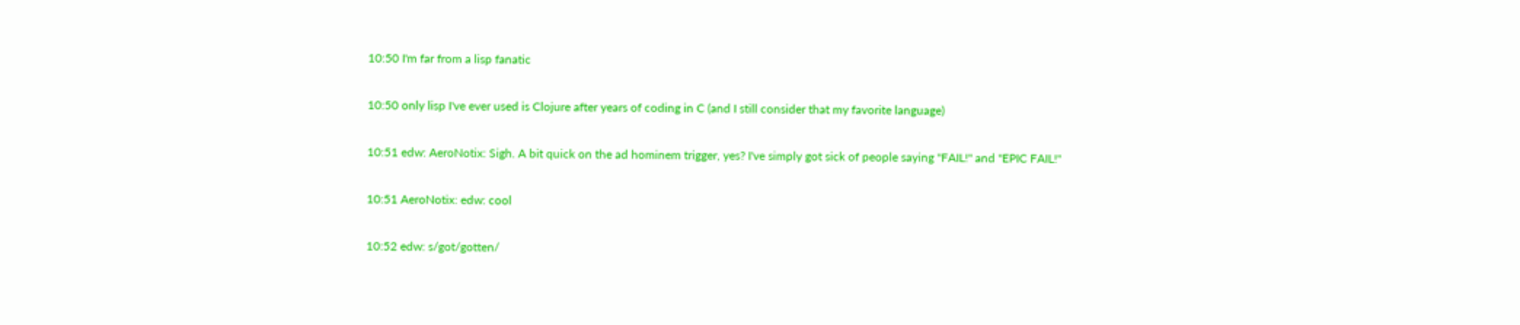10:50 I'm far from a lisp fanatic

10:50 only lisp I've ever used is Clojure after years of coding in C (and I still consider that my favorite language)

10:51 edw: AeroNotix: Sigh. A bit quick on the ad hominem trigger, yes? I've simply got sick of people saying "FAIL!" and "EPIC FAIL!"

10:51 AeroNotix: edw: cool

10:52 edw: s/got/gotten/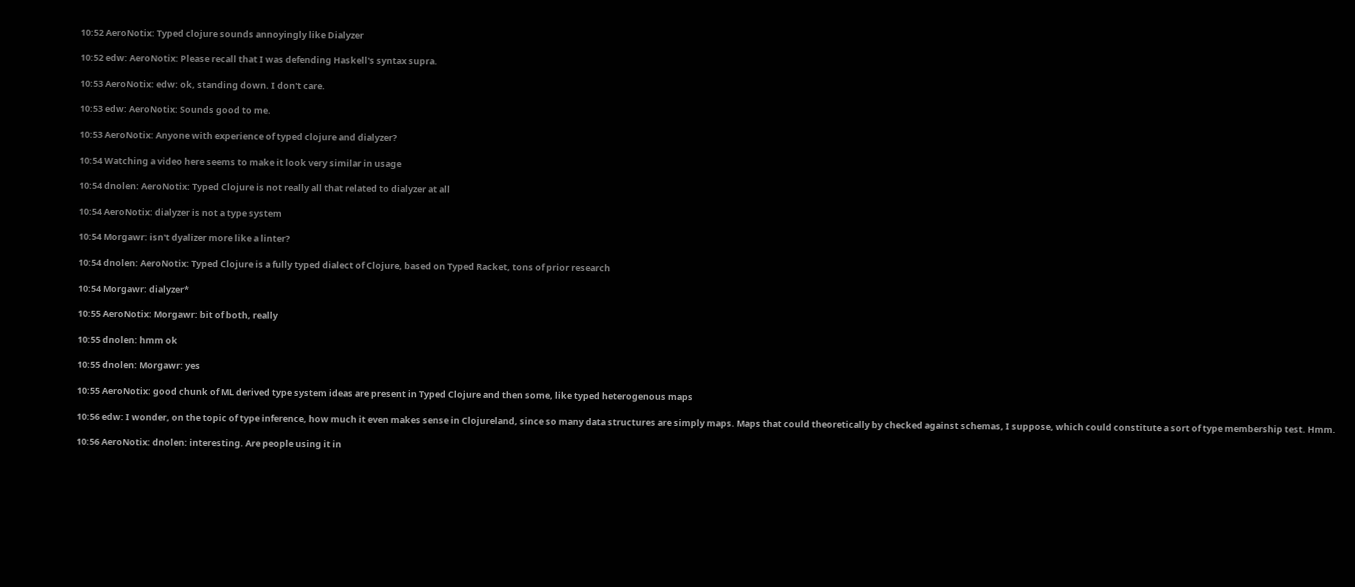10:52 AeroNotix: Typed clojure sounds annoyingly like Dialyzer

10:52 edw: AeroNotix: Please recall that I was defending Haskell's syntax supra.

10:53 AeroNotix: edw: ok, standing down. I don't care.

10:53 edw: AeroNotix: Sounds good to me.

10:53 AeroNotix: Anyone with experience of typed clojure and dialyzer?

10:54 Watching a video here seems to make it look very similar in usage

10:54 dnolen: AeroNotix: Typed Clojure is not really all that related to dialyzer at all

10:54 AeroNotix: dialyzer is not a type system

10:54 Morgawr: isn't dyalizer more like a linter?

10:54 dnolen: AeroNotix: Typed Clojure is a fully typed dialect of Clojure, based on Typed Racket, tons of prior research

10:54 Morgawr: dialyzer*

10:55 AeroNotix: Morgawr: bit of both, really

10:55 dnolen: hmm ok

10:55 dnolen: Morgawr: yes

10:55 AeroNotix: good chunk of ML derived type system ideas are present in Typed Clojure and then some, like typed heterogenous maps

10:56 edw: I wonder, on the topic of type inference, how much it even makes sense in Clojureland, since so many data structures are simply maps. Maps that could theoretically by checked against schemas, I suppose, which could constitute a sort of type membership test. Hmm.

10:56 AeroNotix: dnolen: interesting. Are people using it in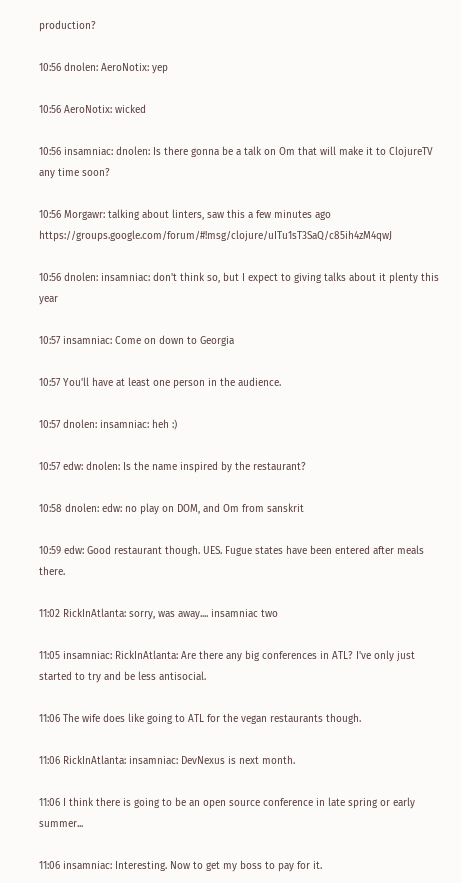production?

10:56 dnolen: AeroNotix: yep

10:56 AeroNotix: wicked

10:56 insamniac: dnolen: Is there gonna be a talk on Om that will make it to ClojureTV any time soon?

10:56 Morgawr: talking about linters, saw this a few minutes ago https://groups.google.com/forum/#!msg/clojure/uITu1sT3SaQ/c85ih4zM4qwJ

10:56 dnolen: insamniac: don't think so, but I expect to giving talks about it plenty this year

10:57 insamniac: Come on down to Georgia

10:57 You'll have at least one person in the audience.

10:57 dnolen: insamniac: heh :)

10:57 edw: dnolen: Is the name inspired by the restaurant?

10:58 dnolen: edw: no play on DOM, and Om from sanskrit

10:59 edw: Good restaurant though. UES. Fugue states have been entered after meals there.

11:02 RickInAtlanta: sorry, was away.... insamniac two

11:05 insamniac: RickInAtlanta: Are there any big conferences in ATL? I've only just started to try and be less antisocial.

11:06 The wife does like going to ATL for the vegan restaurants though.

11:06 RickInAtlanta: insamniac: DevNexus is next month.

11:06 I think there is going to be an open source conference in late spring or early summer...

11:06 insamniac: Interesting. Now to get my boss to pay for it.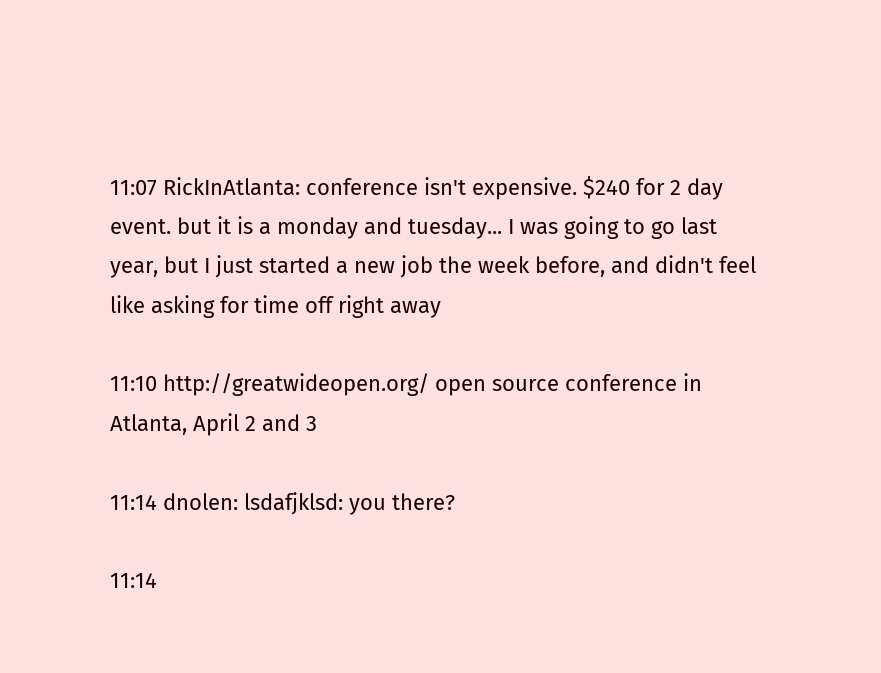11:07 RickInAtlanta: conference isn't expensive. $240 for 2 day event. but it is a monday and tuesday... I was going to go last year, but I just started a new job the week before, and didn't feel like asking for time off right away

11:10 http://greatwideopen.org/ open source conference in Atlanta, April 2 and 3

11:14 dnolen: lsdafjklsd: you there?

11:14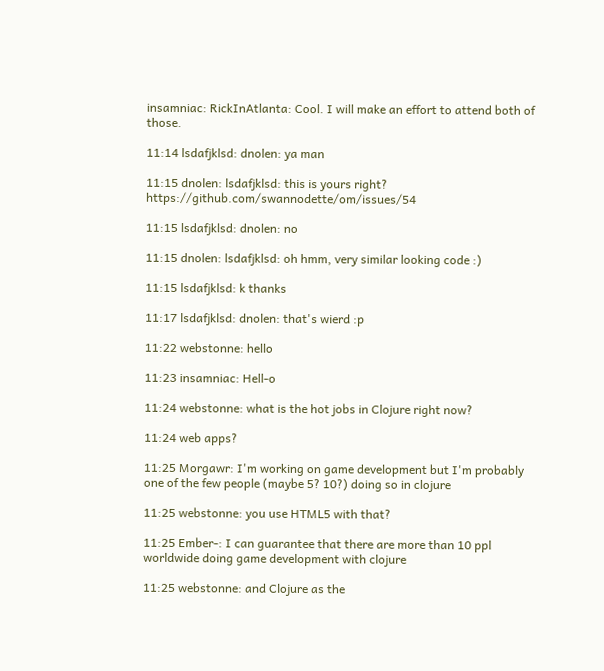insamniac: RickInAtlanta: Cool. I will make an effort to attend both of those.

11:14 lsdafjklsd: dnolen: ya man

11:15 dnolen: lsdafjklsd: this is yours right? https://github.com/swannodette/om/issues/54

11:15 lsdafjklsd: dnolen: no

11:15 dnolen: lsdafjklsd: oh hmm, very similar looking code :)

11:15 lsdafjklsd: k thanks

11:17 lsdafjklsd: dnolen: that's wierd :p

11:22 webstonne: hello

11:23 insamniac: Hell-o

11:24 webstonne: what is the hot jobs in Clojure right now?

11:24 web apps?

11:25 Morgawr: I'm working on game development but I'm probably one of the few people (maybe 5? 10?) doing so in clojure

11:25 webstonne: you use HTML5 with that?

11:25 Ember-: I can guarantee that there are more than 10 ppl worldwide doing game development with clojure

11:25 webstonne: and Clojure as the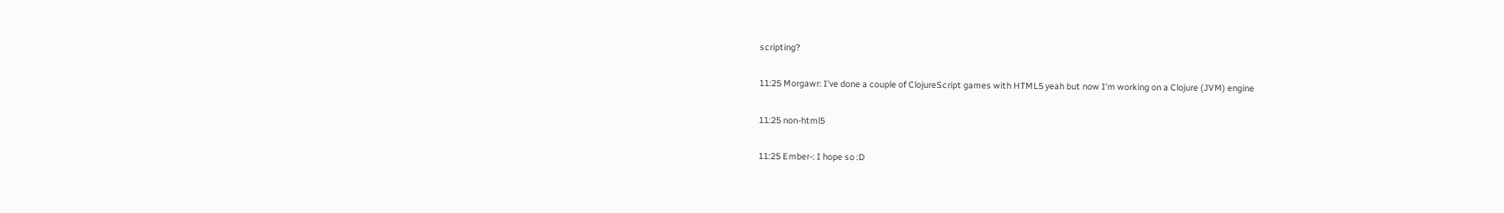scripting?

11:25 Morgawr: I've done a couple of ClojureScript games with HTML5 yeah but now I'm working on a Clojure (JVM) engine

11:25 non-html5

11:25 Ember-: I hope so :D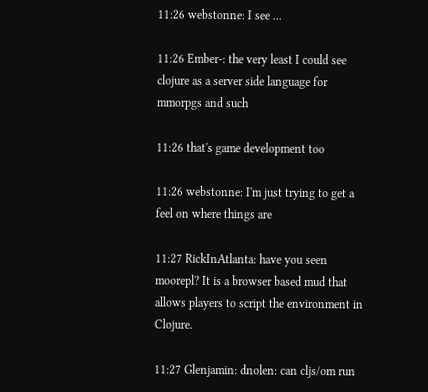11:26 webstonne: I see ...

11:26 Ember-: the very least I could see clojure as a server side language for mmorpgs and such

11:26 that's game development too

11:26 webstonne: I'm just trying to get a feel on where things are

11:27 RickInAtlanta: have you seen moorepl? It is a browser based mud that allows players to script the environment in Clojure.

11:27 Glenjamin: dnolen: can cljs/om run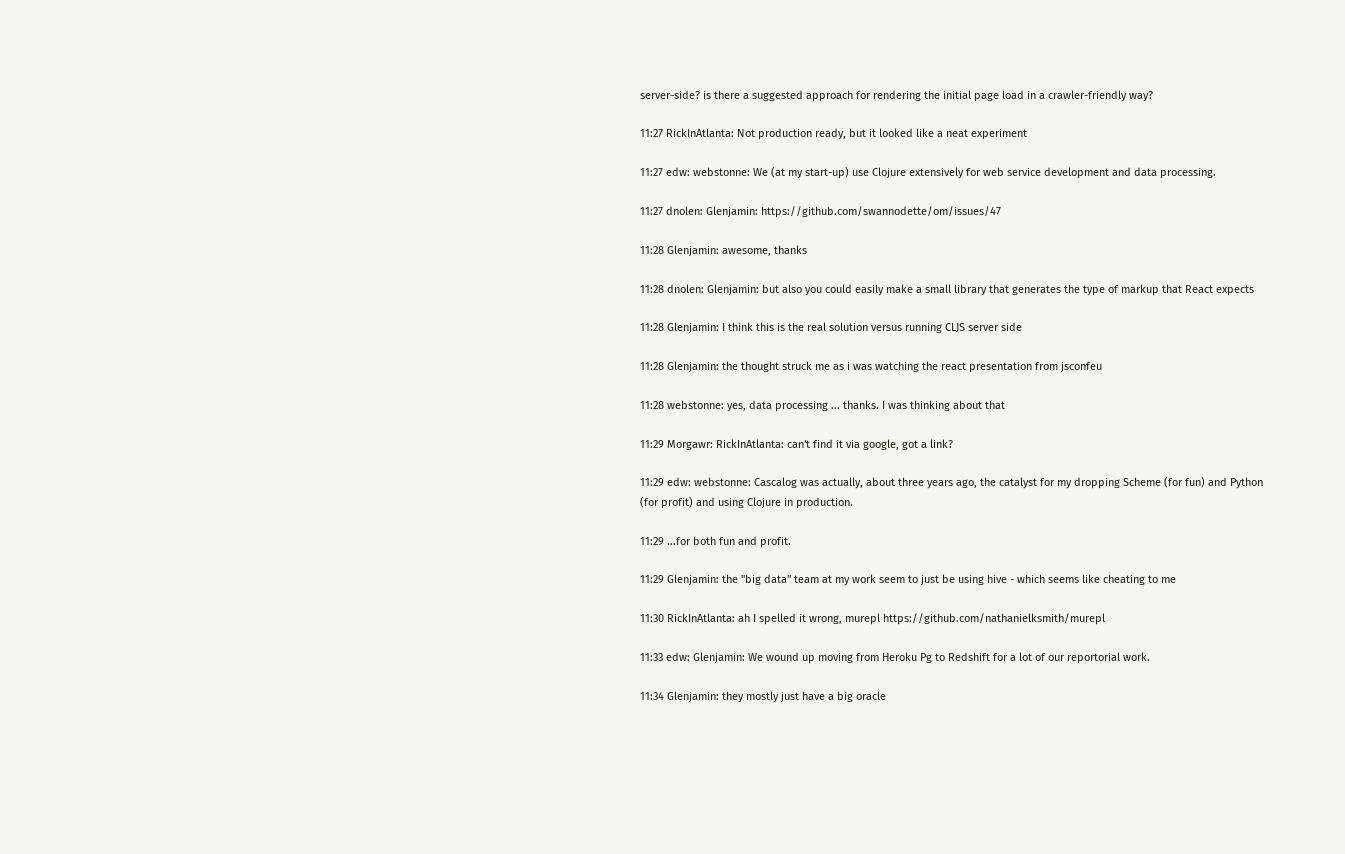server-side? is there a suggested approach for rendering the initial page load in a crawler-friendly way?

11:27 RickInAtlanta: Not production ready, but it looked like a neat experiment

11:27 edw: webstonne: We (at my start-up) use Clojure extensively for web service development and data processing.

11:27 dnolen: Glenjamin: https://github.com/swannodette/om/issues/47

11:28 Glenjamin: awesome, thanks

11:28 dnolen: Glenjamin: but also you could easily make a small library that generates the type of markup that React expects

11:28 Glenjamin: I think this is the real solution versus running CLJS server side

11:28 Glenjamin: the thought struck me as i was watching the react presentation from jsconfeu

11:28 webstonne: yes, data processing ... thanks. I was thinking about that

11:29 Morgawr: RickInAtlanta: can't find it via google, got a link?

11:29 edw: webstonne: Cascalog was actually, about three years ago, the catalyst for my dropping Scheme (for fun) and Python (for profit) and using Clojure in production.

11:29 ...for both fun and profit.

11:29 Glenjamin: the "big data" team at my work seem to just be using hive - which seems like cheating to me

11:30 RickInAtlanta: ah I spelled it wrong, murepl https://github.com/nathanielksmith/murepl

11:33 edw: Glenjamin: We wound up moving from Heroku Pg to Redshift for a lot of our reportorial work.

11:34 Glenjamin: they mostly just have a big oracle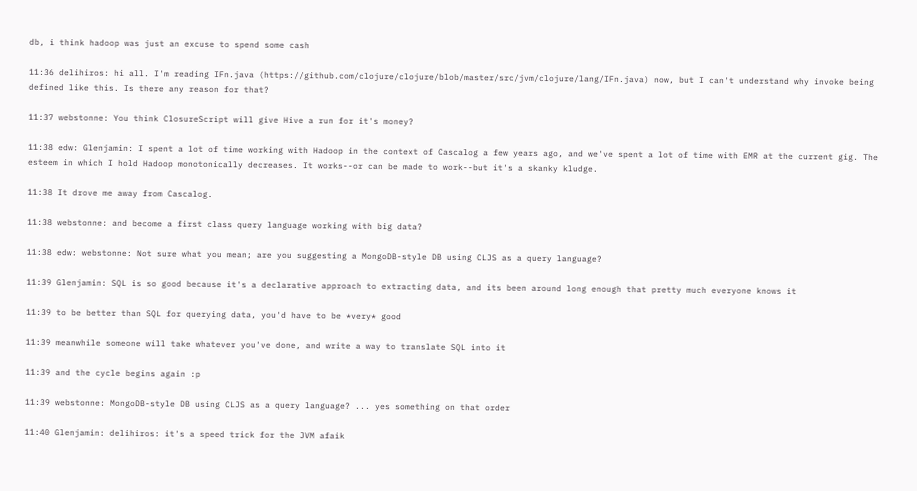db, i think hadoop was just an excuse to spend some cash

11:36 delihiros: hi all. I'm reading IFn.java (https://github.com/clojure/clojure/blob/master/src/jvm/clojure/lang/IFn.java) now, but I can't understand why invoke being defined like this. Is there any reason for that?

11:37 webstonne: You think ClosureScript will give Hive a run for it's money?

11:38 edw: Glenjamin: I spent a lot of time working with Hadoop in the context of Cascalog a few years ago, and we've spent a lot of time with EMR at the current gig. The esteem in which I hold Hadoop monotonically decreases. It works--or can be made to work--but it's a skanky kludge.

11:38 It drove me away from Cascalog.

11:38 webstonne: and become a first class query language working with big data?

11:38 edw: webstonne: Not sure what you mean; are you suggesting a MongoDB-style DB using CLJS as a query language?

11:39 Glenjamin: SQL is so good because it's a declarative approach to extracting data, and its been around long enough that pretty much everyone knows it

11:39 to be better than SQL for querying data, you'd have to be *very* good

11:39 meanwhile someone will take whatever you've done, and write a way to translate SQL into it

11:39 and the cycle begins again :p

11:39 webstonne: MongoDB-style DB using CLJS as a query language? ... yes something on that order

11:40 Glenjamin: delihiros: it's a speed trick for the JVM afaik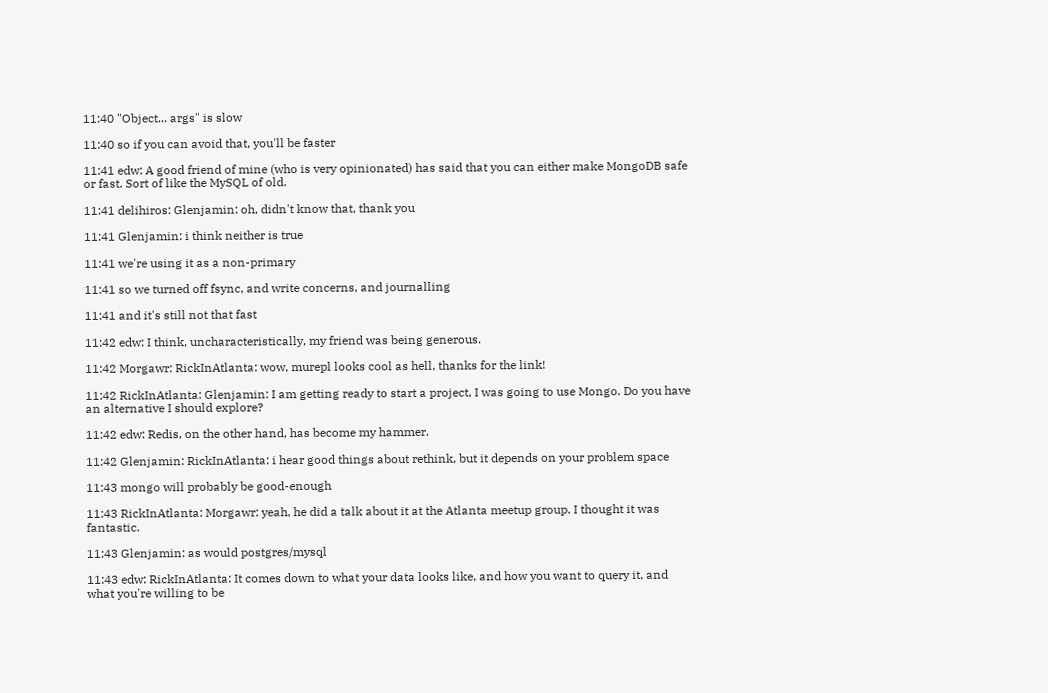11:40 "Object... args" is slow

11:40 so if you can avoid that, you'll be faster

11:41 edw: A good friend of mine (who is very opinionated) has said that you can either make MongoDB safe or fast. Sort of like the MySQL of old.

11:41 delihiros: Glenjamin: oh, didn't know that, thank you

11:41 Glenjamin: i think neither is true

11:41 we're using it as a non-primary

11:41 so we turned off fsync, and write concerns, and journalling

11:41 and it's still not that fast

11:42 edw: I think, uncharacteristically, my friend was being generous.

11:42 Morgawr: RickInAtlanta: wow, murepl looks cool as hell, thanks for the link!

11:42 RickInAtlanta: Glenjamin: I am getting ready to start a project, I was going to use Mongo. Do you have an alternative I should explore?

11:42 edw: Redis, on the other hand, has become my hammer.

11:42 Glenjamin: RickInAtlanta: i hear good things about rethink, but it depends on your problem space

11:43 mongo will probably be good-enough

11:43 RickInAtlanta: Morgawr: yeah, he did a talk about it at the Atlanta meetup group. I thought it was fantastic.

11:43 Glenjamin: as would postgres/mysql

11:43 edw: RickInAtlanta: It comes down to what your data looks like, and how you want to query it, and what you're willing to be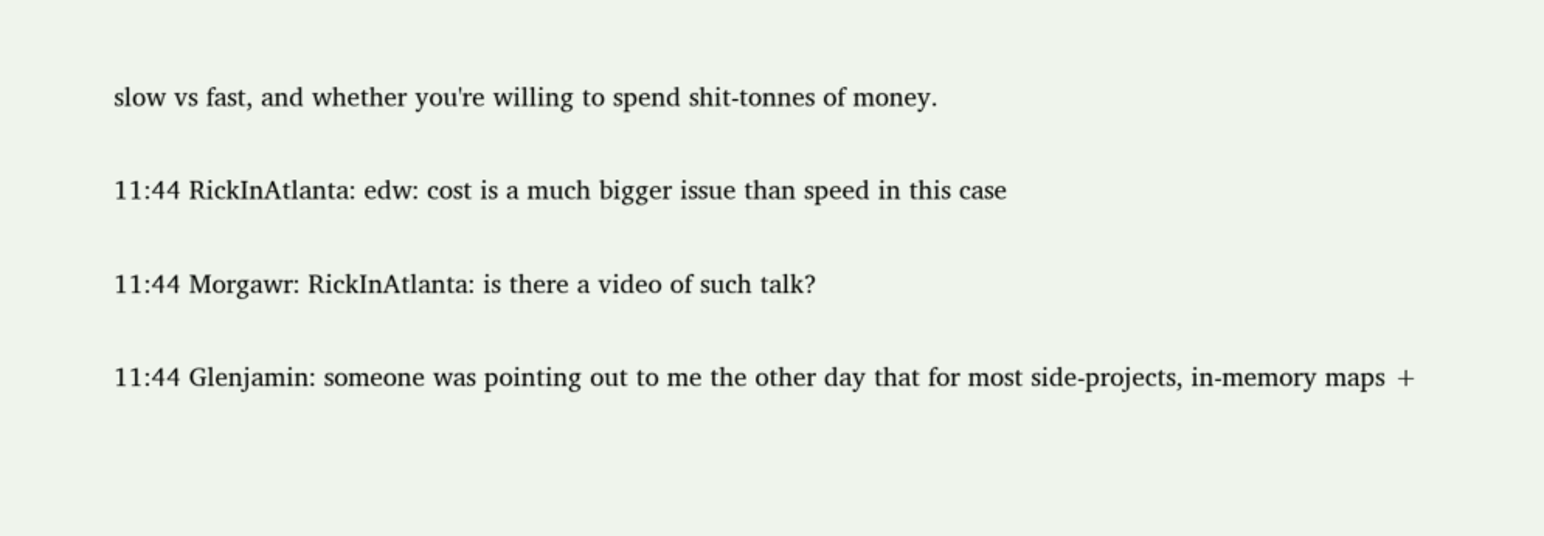slow vs fast, and whether you're willing to spend shit-tonnes of money.

11:44 RickInAtlanta: edw: cost is a much bigger issue than speed in this case

11:44 Morgawr: RickInAtlanta: is there a video of such talk?

11:44 Glenjamin: someone was pointing out to me the other day that for most side-projects, in-memory maps +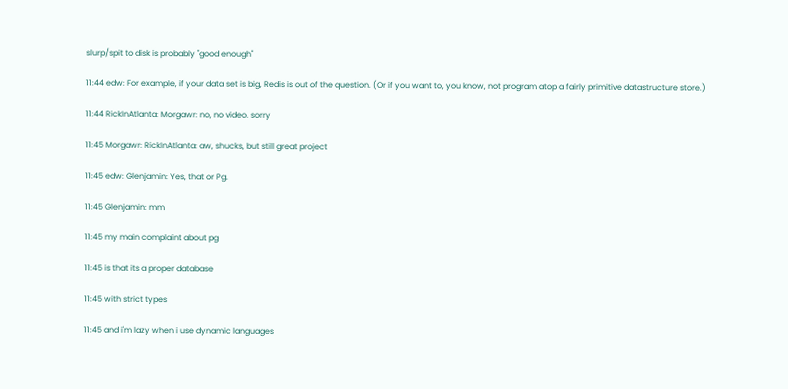slurp/spit to disk is probably "good enough"

11:44 edw: For example, if your data set is big, Redis is out of the question. (Or if you want to, you know, not program atop a fairly primitive datastructure store.)

11:44 RickInAtlanta: Morgawr: no, no video. sorry

11:45 Morgawr: RickInAtlanta: aw, shucks, but still great project

11:45 edw: Glenjamin: Yes, that or Pg.

11:45 Glenjamin: mm

11:45 my main complaint about pg

11:45 is that its a proper database

11:45 with strict types

11:45 and i'm lazy when i use dynamic languages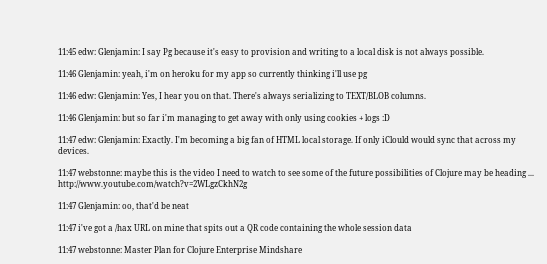11:45 edw: Glenjamin: I say Pg because it's easy to provision and writing to a local disk is not always possible.

11:46 Glenjamin: yeah, i'm on heroku for my app so currently thinking i'll use pg

11:46 edw: Glenjamin: Yes, I hear you on that. There's always serializing to TEXT/BLOB columns.

11:46 Glenjamin: but so far i'm managing to get away with only using cookies + logs :D

11:47 edw: Glenjamin: Exactly. I'm becoming a big fan of HTML local storage. If only iClould would sync that across my devices.

11:47 webstonne: maybe this is the video I need to watch to see some of the future possibilities of Clojure may be heading ... http://www.youtube.com/watch?v=2WLgzCkhN2g

11:47 Glenjamin: oo, that'd be neat

11:47 i've got a /hax URL on mine that spits out a QR code containing the whole session data

11:47 webstonne: Master Plan for Clojure Enterprise Mindshare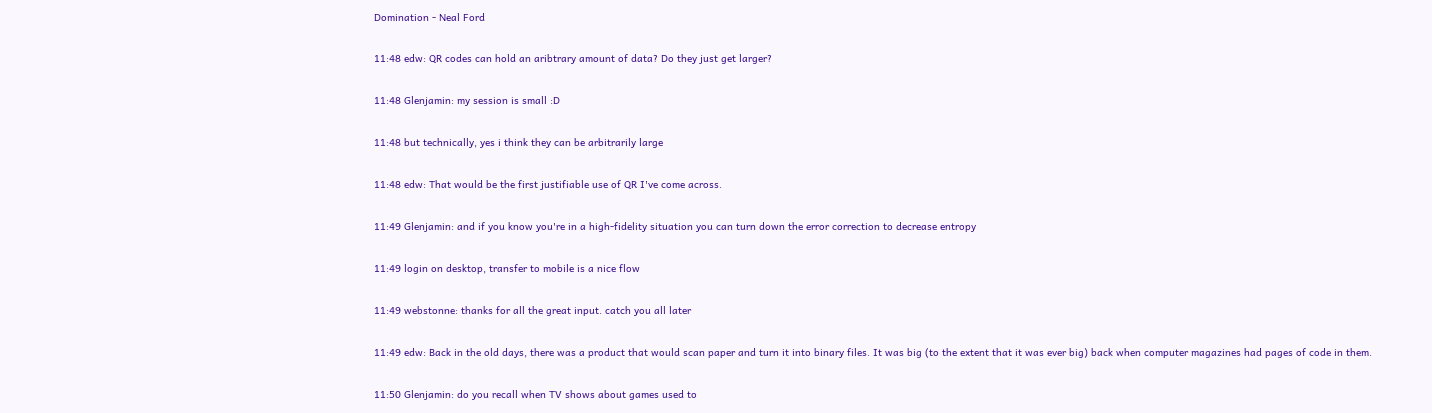Domination - Neal Ford

11:48 edw: QR codes can hold an aribtrary amount of data? Do they just get larger?

11:48 Glenjamin: my session is small :D

11:48 but technically, yes i think they can be arbitrarily large

11:48 edw: That would be the first justifiable use of QR I've come across.

11:49 Glenjamin: and if you know you're in a high-fidelity situation you can turn down the error correction to decrease entropy

11:49 login on desktop, transfer to mobile is a nice flow

11:49 webstonne: thanks for all the great input. catch you all later

11:49 edw: Back in the old days, there was a product that would scan paper and turn it into binary files. It was big (to the extent that it was ever big) back when computer magazines had pages of code in them.

11:50 Glenjamin: do you recall when TV shows about games used to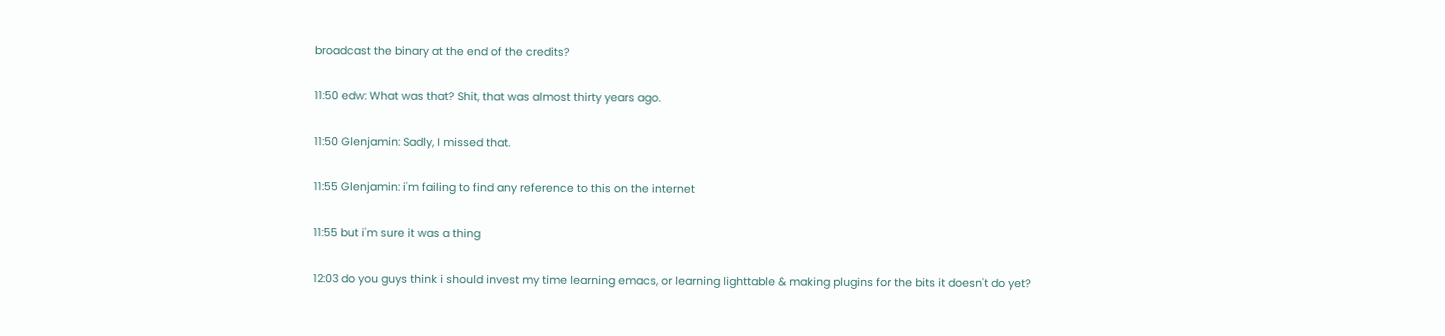broadcast the binary at the end of the credits?

11:50 edw: What was that? Shit, that was almost thirty years ago.

11:50 Glenjamin: Sadly, I missed that.

11:55 Glenjamin: i'm failing to find any reference to this on the internet

11:55 but i'm sure it was a thing

12:03 do you guys think i should invest my time learning emacs, or learning lighttable & making plugins for the bits it doesn't do yet?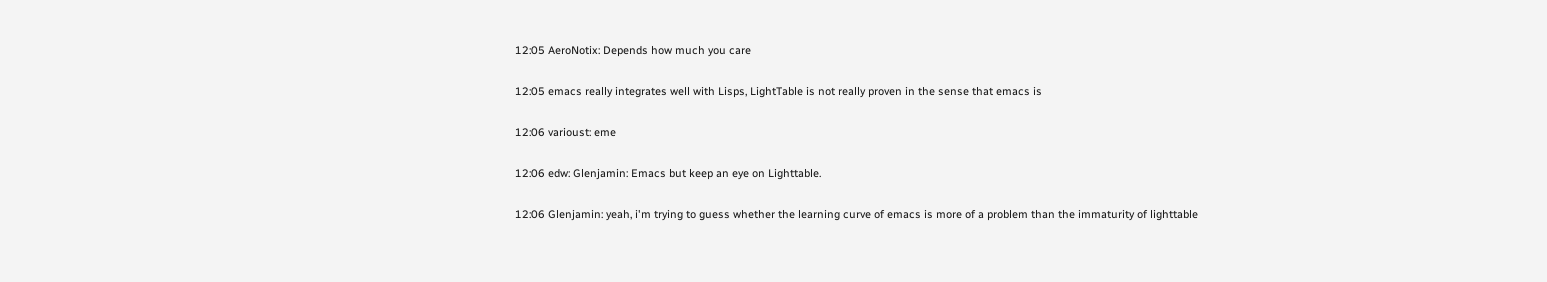12:05 AeroNotix: Depends how much you care

12:05 emacs really integrates well with Lisps, LightTable is not really proven in the sense that emacs is

12:06 varioust: eme

12:06 edw: Glenjamin: Emacs but keep an eye on Lighttable.

12:06 Glenjamin: yeah, i'm trying to guess whether the learning curve of emacs is more of a problem than the immaturity of lighttable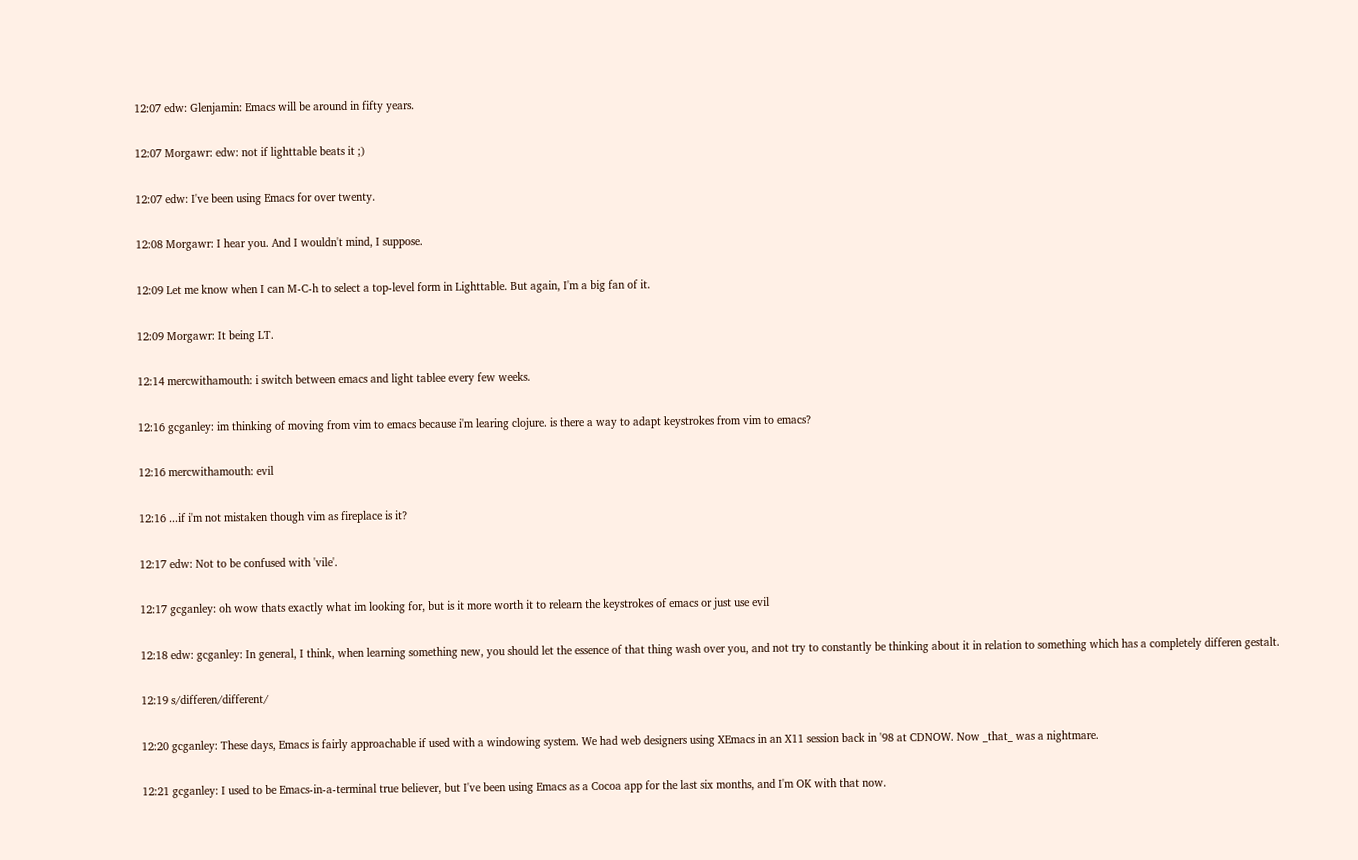12:07 edw: Glenjamin: Emacs will be around in fifty years.

12:07 Morgawr: edw: not if lighttable beats it ;)

12:07 edw: I've been using Emacs for over twenty.

12:08 Morgawr: I hear you. And I wouldn't mind, I suppose.

12:09 Let me know when I can M-C-h to select a top-level form in Lighttable. But again, I'm a big fan of it.

12:09 Morgawr: It being LT.

12:14 mercwithamouth: i switch between emacs and light tablee every few weeks.

12:16 gcganley: im thinking of moving from vim to emacs because i'm learing clojure. is there a way to adapt keystrokes from vim to emacs?

12:16 mercwithamouth: evil

12:16 ...if i'm not mistaken though vim as fireplace is it?

12:17 edw: Not to be confused with 'vile'.

12:17 gcganley: oh wow thats exactly what im looking for, but is it more worth it to relearn the keystrokes of emacs or just use evil

12:18 edw: gcganley: In general, I think, when learning something new, you should let the essence of that thing wash over you, and not try to constantly be thinking about it in relation to something which has a completely differen gestalt.

12:19 s/differen/different/

12:20 gcganley: These days, Emacs is fairly approachable if used with a windowing system. We had web designers using XEmacs in an X11 session back in '98 at CDNOW. Now _that_ was a nightmare.

12:21 gcganley: I used to be Emacs-in-a-terminal true believer, but I've been using Emacs as a Cocoa app for the last six months, and I'm OK with that now.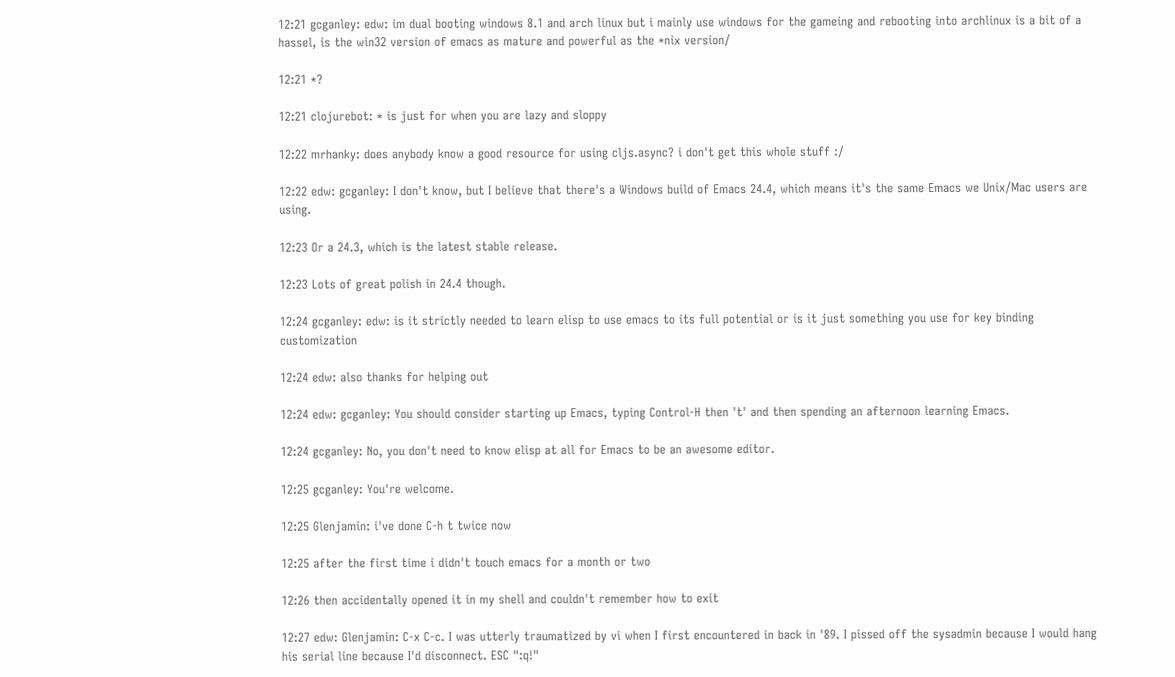12:21 gcganley: edw: im dual booting windows 8.1 and arch linux but i mainly use windows for the gameing and rebooting into archlinux is a bit of a hassel, is the win32 version of emacs as mature and powerful as the *nix version/

12:21 *?

12:21 clojurebot: * is just for when you are lazy and sloppy

12:22 mrhanky: does anybody know a good resource for using cljs.async? i don't get this whole stuff :/

12:22 edw: gcganley: I don't know, but I believe that there's a Windows build of Emacs 24.4, which means it's the same Emacs we Unix/Mac users are using.

12:23 Or a 24.3, which is the latest stable release.

12:23 Lots of great polish in 24.4 though.

12:24 gcganley: edw: is it strictly needed to learn elisp to use emacs to its full potential or is it just something you use for key binding customization

12:24 edw: also thanks for helping out

12:24 edw: gcganley: You should consider starting up Emacs, typing Control-H then 't' and then spending an afternoon learning Emacs.

12:24 gcganley: No, you don't need to know elisp at all for Emacs to be an awesome editor.

12:25 gcganley: You're welcome.

12:25 Glenjamin: i've done C-h t twice now

12:25 after the first time i didn't touch emacs for a month or two

12:26 then accidentally opened it in my shell and couldn't remember how to exit

12:27 edw: Glenjamin: C-x C-c. I was utterly traumatized by vi when I first encountered in back in '89. I pissed off the sysadmin because I would hang his serial line because I'd disconnect. ESC ":q!"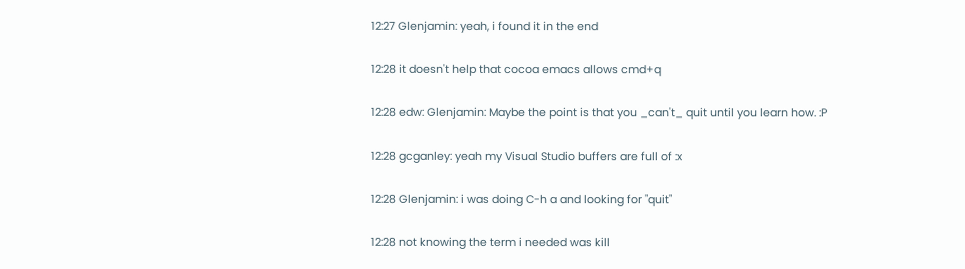12:27 Glenjamin: yeah, i found it in the end

12:28 it doesn't help that cocoa emacs allows cmd+q

12:28 edw: Glenjamin: Maybe the point is that you _can't_ quit until you learn how. :P

12:28 gcganley: yeah my Visual Studio buffers are full of :x

12:28 Glenjamin: i was doing C-h a and looking for "quit"

12:28 not knowing the term i needed was kill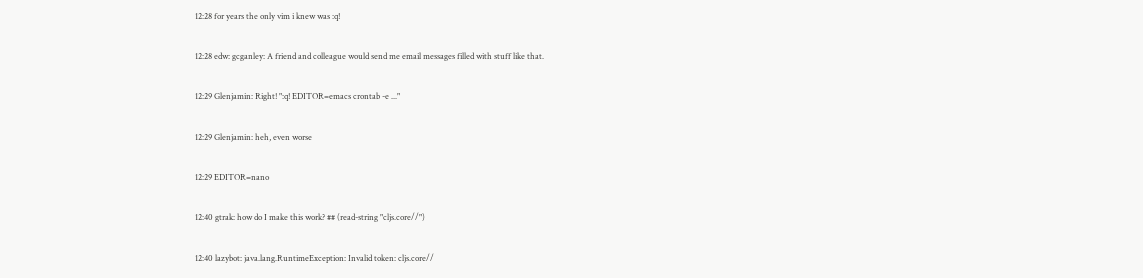12:28 for years the only vim i knew was :q!

12:28 edw: gcganley: A friend and colleague would send me email messages filled with stuff like that.

12:29 Glenjamin: Right! ":q! EDITOR=emacs crontab -e ..."

12:29 Glenjamin: heh, even worse

12:29 EDITOR=nano

12:40 gtrak: how do I make this work? ## (read-string "cljs.core//")

12:40 lazybot: java.lang.RuntimeException: Invalid token: cljs.core//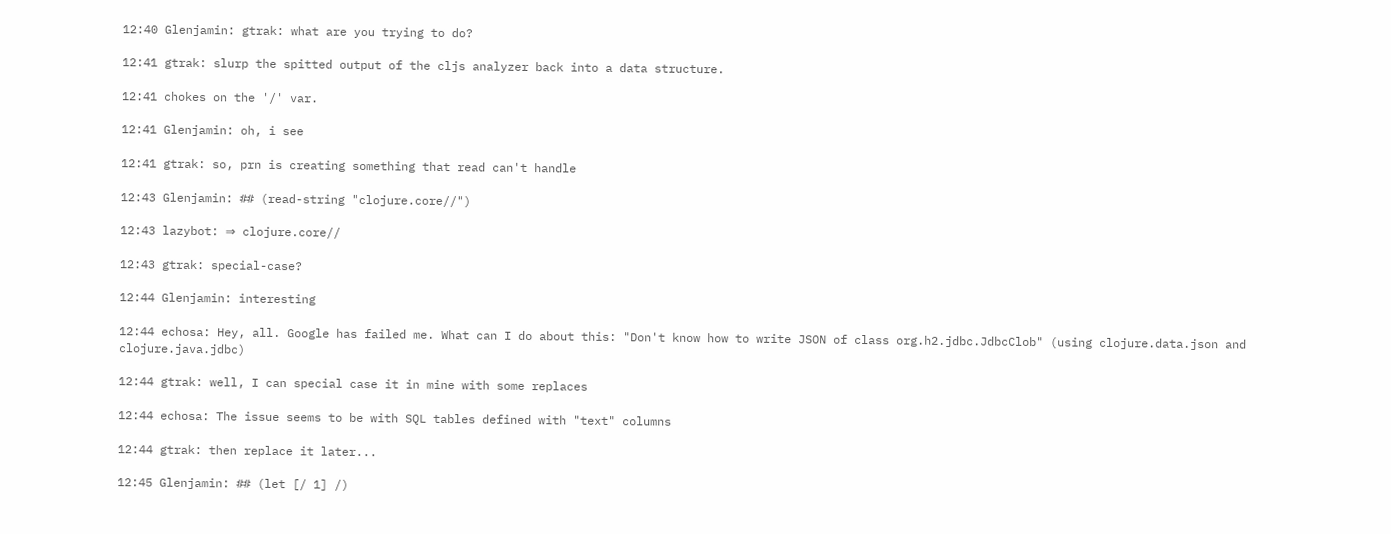12:40 Glenjamin: gtrak: what are you trying to do?

12:41 gtrak: slurp the spitted output of the cljs analyzer back into a data structure.

12:41 chokes on the '/' var.

12:41 Glenjamin: oh, i see

12:41 gtrak: so, prn is creating something that read can't handle

12:43 Glenjamin: ## (read-string "clojure.core//")

12:43 lazybot: ⇒ clojure.core//

12:43 gtrak: special-case?

12:44 Glenjamin: interesting

12:44 echosa: Hey, all. Google has failed me. What can I do about this: "Don't know how to write JSON of class org.h2.jdbc.JdbcClob" (using clojure.data.json and clojure.java.jdbc)

12:44 gtrak: well, I can special case it in mine with some replaces

12:44 echosa: The issue seems to be with SQL tables defined with "text" columns

12:44 gtrak: then replace it later...

12:45 Glenjamin: ## (let [/ 1] /)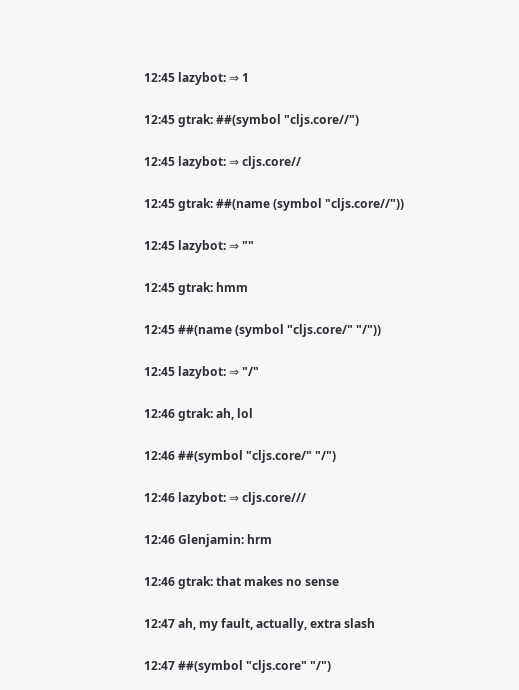12:45 lazybot: ⇒ 1

12:45 gtrak: ##(symbol "cljs.core//")

12:45 lazybot: ⇒ cljs.core//

12:45 gtrak: ##(name (symbol "cljs.core//"))

12:45 lazybot: ⇒ ""

12:45 gtrak: hmm

12:45 ##(name (symbol "cljs.core/" "/"))

12:45 lazybot: ⇒ "/"

12:46 gtrak: ah, lol

12:46 ##(symbol "cljs.core/" "/")

12:46 lazybot: ⇒ cljs.core///

12:46 Glenjamin: hrm

12:46 gtrak: that makes no sense

12:47 ah, my fault, actually, extra slash

12:47 ##(symbol "cljs.core" "/")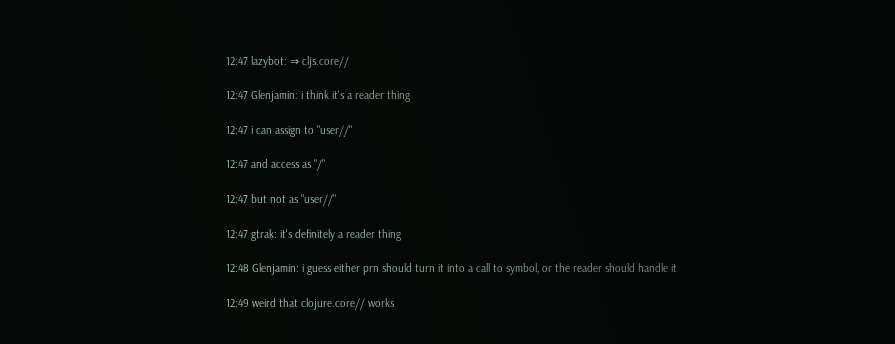12:47 lazybot: ⇒ cljs.core//

12:47 Glenjamin: i think it's a reader thing

12:47 i can assign to "user//"

12:47 and access as "/"

12:47 but not as "user//"

12:47 gtrak: it's definitely a reader thing

12:48 Glenjamin: i guess either prn should turn it into a call to symbol, or the reader should handle it

12:49 weird that clojure.core// works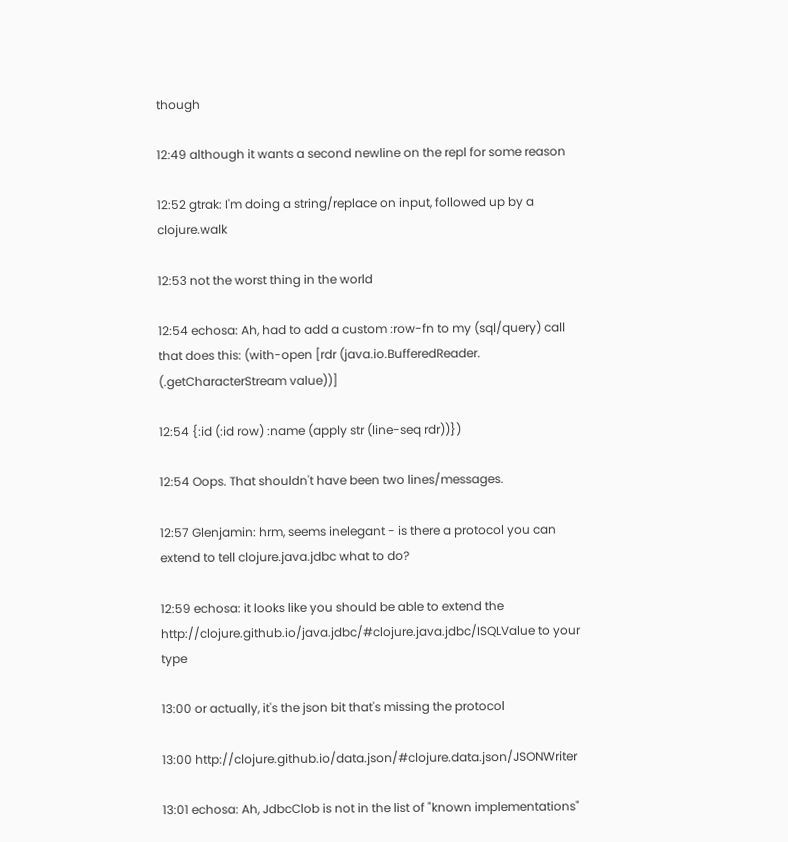though

12:49 although it wants a second newline on the repl for some reason

12:52 gtrak: I'm doing a string/replace on input, followed up by a clojure.walk

12:53 not the worst thing in the world

12:54 echosa: Ah, had to add a custom :row-fn to my (sql/query) call that does this: (with-open [rdr (java.io.BufferedReader. (.getCharacterStream value))]

12:54 {:id (:id row) :name (apply str (line-seq rdr))})

12:54 Oops. That shouldn't have been two lines/messages.

12:57 Glenjamin: hrm, seems inelegant - is there a protocol you can extend to tell clojure.java.jdbc what to do?

12:59 echosa: it looks like you should be able to extend the http://clojure.github.io/java.jdbc/#clojure.java.jdbc/ISQLValue to your type

13:00 or actually, it's the json bit that's missing the protocol

13:00 http://clojure.github.io/data.json/#clojure.data.json/JSONWriter

13:01 echosa: Ah, JdbcClob is not in the list of "known implementations"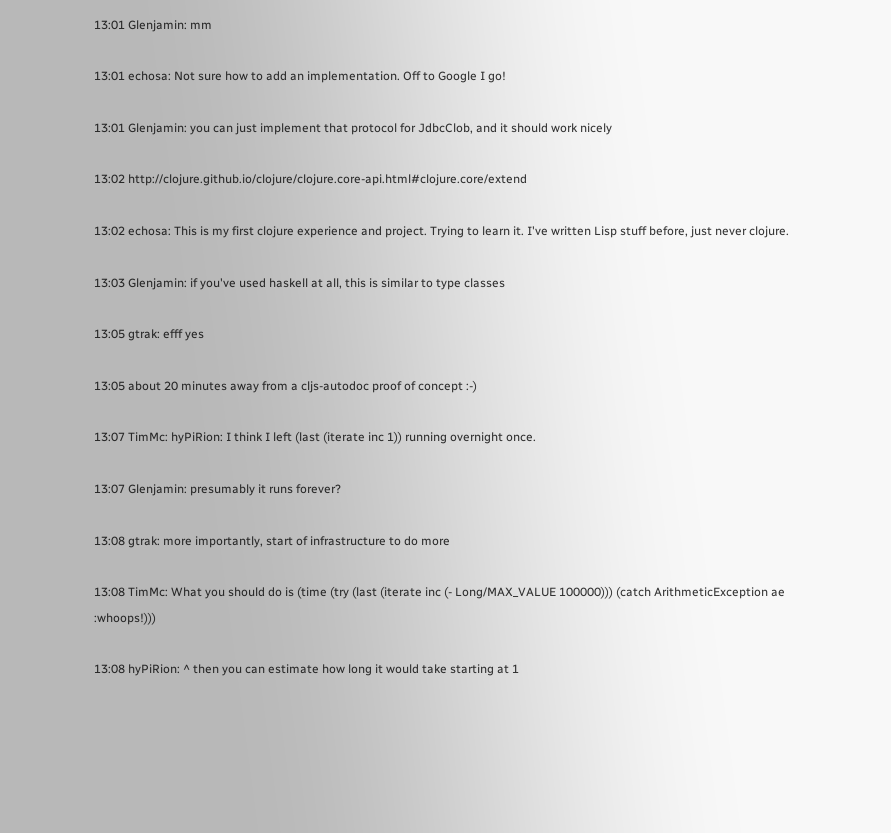13:01 Glenjamin: mm

13:01 echosa: Not sure how to add an implementation. Off to Google I go!

13:01 Glenjamin: you can just implement that protocol for JdbcClob, and it should work nicely

13:02 http://clojure.github.io/clojure/clojure.core-api.html#clojure.core/extend

13:02 echosa: This is my first clojure experience and project. Trying to learn it. I've written Lisp stuff before, just never clojure.

13:03 Glenjamin: if you've used haskell at all, this is similar to type classes

13:05 gtrak: efff yes

13:05 about 20 minutes away from a cljs-autodoc proof of concept :-)

13:07 TimMc: hyPiRion: I think I left (last (iterate inc 1)) running overnight once.

13:07 Glenjamin: presumably it runs forever?

13:08 gtrak: more importantly, start of infrastructure to do more

13:08 TimMc: What you should do is (time (try (last (iterate inc (- Long/MAX_VALUE 100000))) (catch ArithmeticException ae :whoops!)))

13:08 hyPiRion: ^ then you can estimate how long it would take starting at 1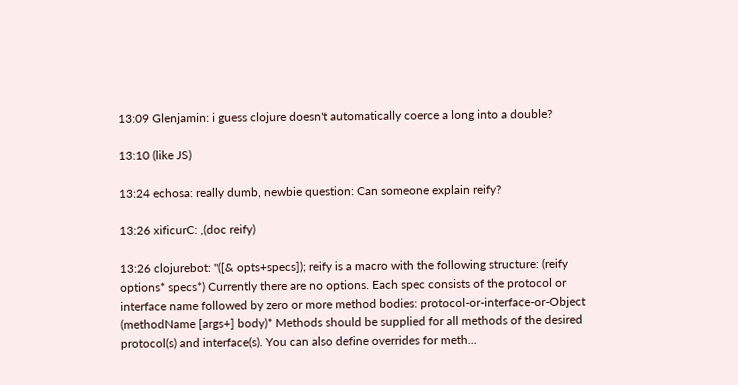13:09 Glenjamin: i guess clojure doesn't automatically coerce a long into a double?

13:10 (like JS)

13:24 echosa: really dumb, newbie question: Can someone explain reify?

13:26 xificurC: ,(doc reify)

13:26 clojurebot: "([& opts+specs]); reify is a macro with the following structure: (reify options* specs*) Currently there are no options. Each spec consists of the protocol or interface name followed by zero or more method bodies: protocol-or-interface-or-Object (methodName [args+] body)* Methods should be supplied for all methods of the desired protocol(s) and interface(s). You can also define overrides for meth...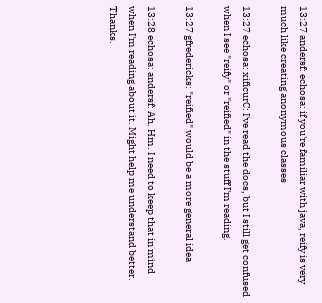13:27 andersf: echosa: if you're familiar with java, reify is very much like creating anonymous classes

13:27 echosa: xificurC: I've read the docs, but I still get confused when I see "reify" or "reified" in the stuff I'm reading.

13:27 gfredericks: "reified" would be a more general idea

13:28 echosa: andersf: Ah. Hm. I need to keep that in mind when I'm reading about it. Might help me understand better. Thanks.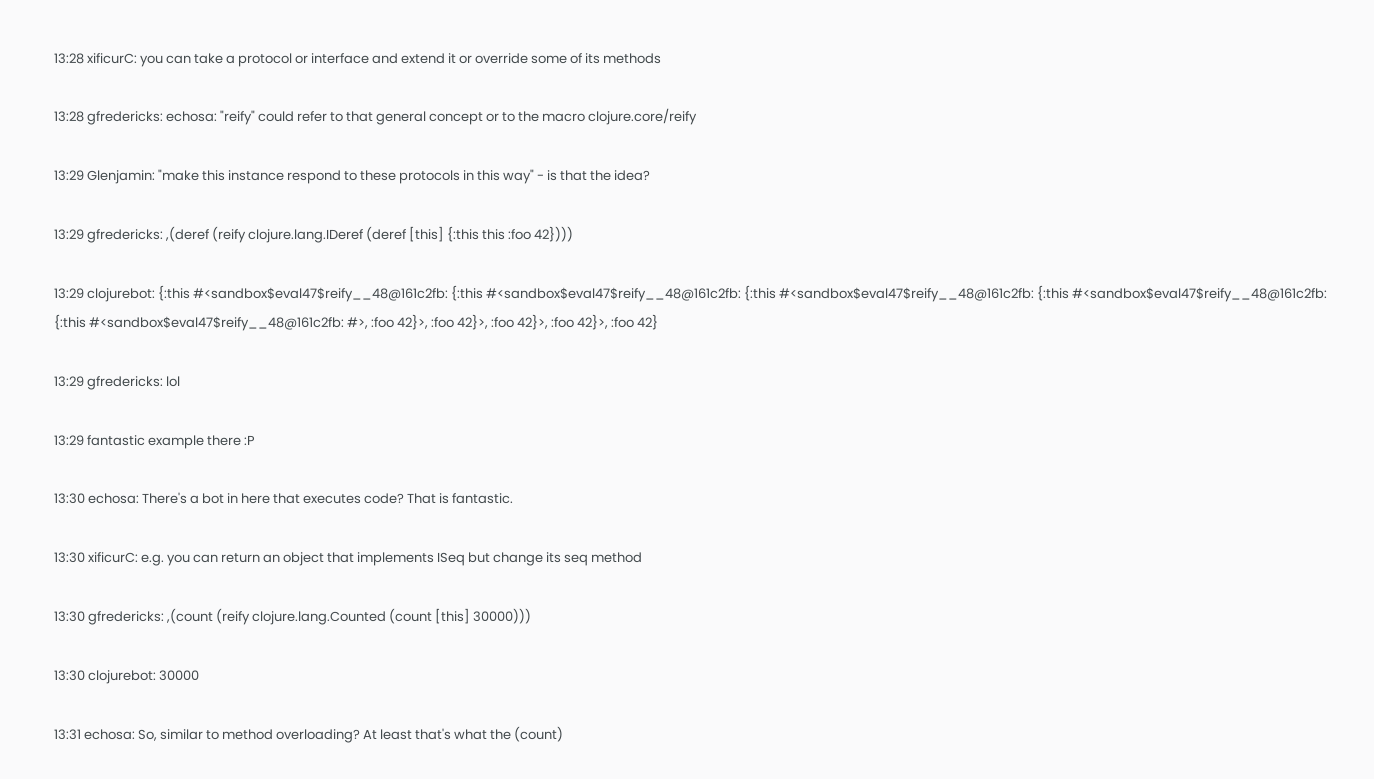13:28 xificurC: you can take a protocol or interface and extend it or override some of its methods

13:28 gfredericks: echosa: "reify" could refer to that general concept or to the macro clojure.core/reify

13:29 Glenjamin: "make this instance respond to these protocols in this way" - is that the idea?

13:29 gfredericks: ,(deref (reify clojure.lang.IDeref (deref [this] {:this this :foo 42})))

13:29 clojurebot: {:this #<sandbox$eval47$reify__48@161c2fb: {:this #<sandbox$eval47$reify__48@161c2fb: {:this #<sandbox$eval47$reify__48@161c2fb: {:this #<sandbox$eval47$reify__48@161c2fb: {:this #<sandbox$eval47$reify__48@161c2fb: #>, :foo 42}>, :foo 42}>, :foo 42}>, :foo 42}>, :foo 42}

13:29 gfredericks: lol

13:29 fantastic example there :P

13:30 echosa: There's a bot in here that executes code? That is fantastic.

13:30 xificurC: e.g. you can return an object that implements ISeq but change its seq method

13:30 gfredericks: ,(count (reify clojure.lang.Counted (count [this] 30000)))

13:30 clojurebot: 30000

13:31 echosa: So, similar to method overloading? At least that's what the (count)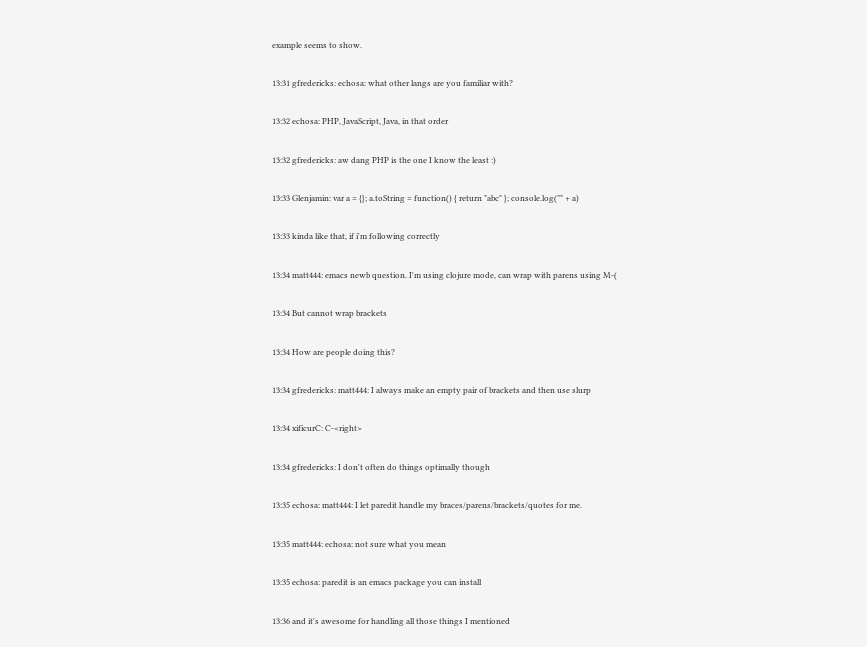example seems to show.

13:31 gfredericks: echosa: what other langs are you familiar with?

13:32 echosa: PHP, JavaScript, Java, in that order

13:32 gfredericks: aw dang PHP is the one I know the least :)

13:33 Glenjamin: var a = {}; a.toString = function() { return "abc" }; console.log("" + a)

13:33 kinda like that, if i'm following correctly

13:34 matt444: emacs newb question. I'm using clojure mode, can wrap with parens using M-(

13:34 But cannot wrap brackets

13:34 How are people doing this?

13:34 gfredericks: matt444: I always make an empty pair of brackets and then use slurp

13:34 xificurC: C-<right>

13:34 gfredericks: I don't often do things optimally though

13:35 echosa: matt444: I let paredit handle my braces/parens/brackets/quotes for me.

13:35 matt444: echosa: not sure what you mean

13:35 echosa: paredit is an emacs package you can install

13:36 and it's awesome for handling all those things I mentioned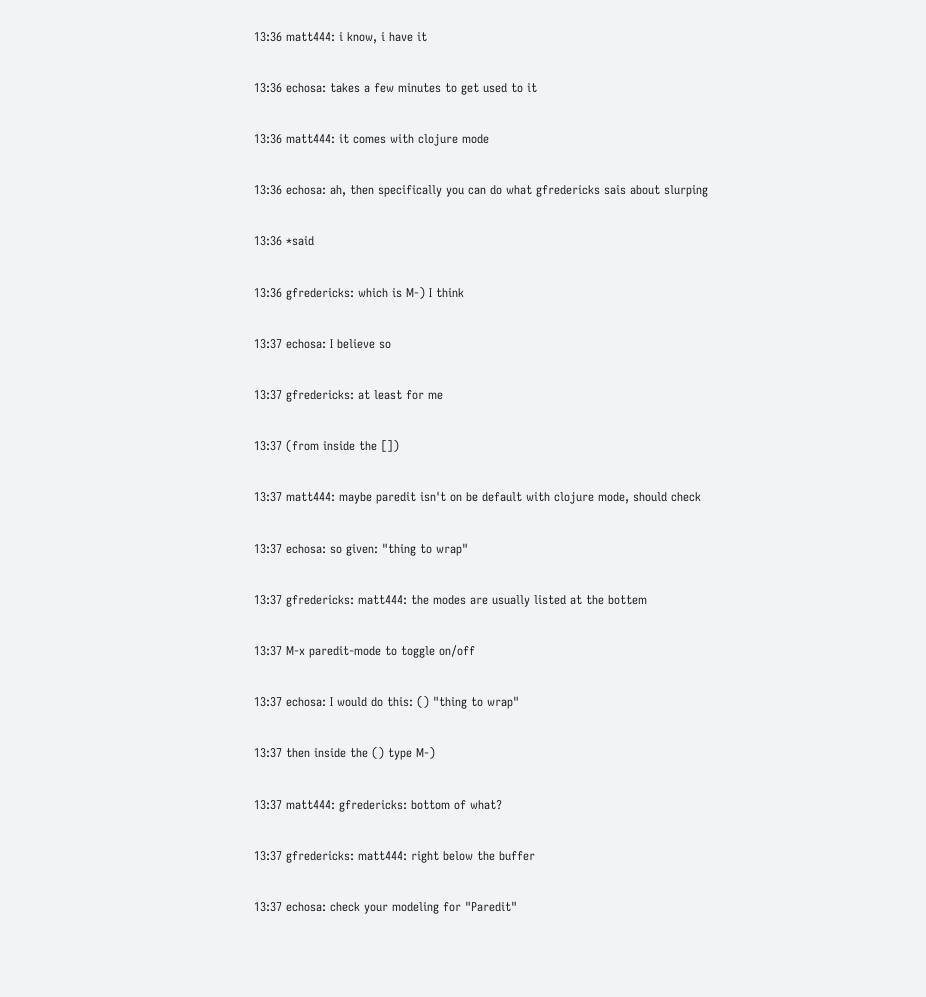13:36 matt444: i know, i have it

13:36 echosa: takes a few minutes to get used to it

13:36 matt444: it comes with clojure mode

13:36 echosa: ah, then specifically you can do what gfredericks sais about slurping

13:36 *said

13:36 gfredericks: which is M-) I think

13:37 echosa: I believe so

13:37 gfredericks: at least for me

13:37 (from inside the [])

13:37 matt444: maybe paredit isn't on be default with clojure mode, should check

13:37 echosa: so given: "thing to wrap"

13:37 gfredericks: matt444: the modes are usually listed at the bottem

13:37 M-x paredit-mode to toggle on/off

13:37 echosa: I would do this: () "thing to wrap"

13:37 then inside the () type M-)

13:37 matt444: gfredericks: bottom of what?

13:37 gfredericks: matt444: right below the buffer

13:37 echosa: check your modeling for "Paredit"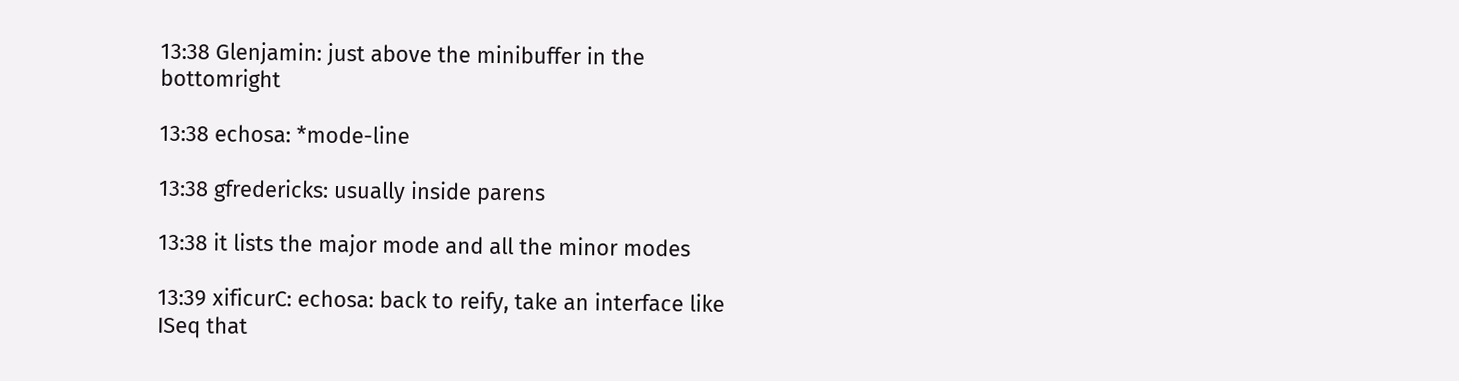13:38 Glenjamin: just above the minibuffer in the bottomright

13:38 echosa: *mode-line

13:38 gfredericks: usually inside parens

13:38 it lists the major mode and all the minor modes

13:39 xificurC: echosa: back to reify, take an interface like ISeq that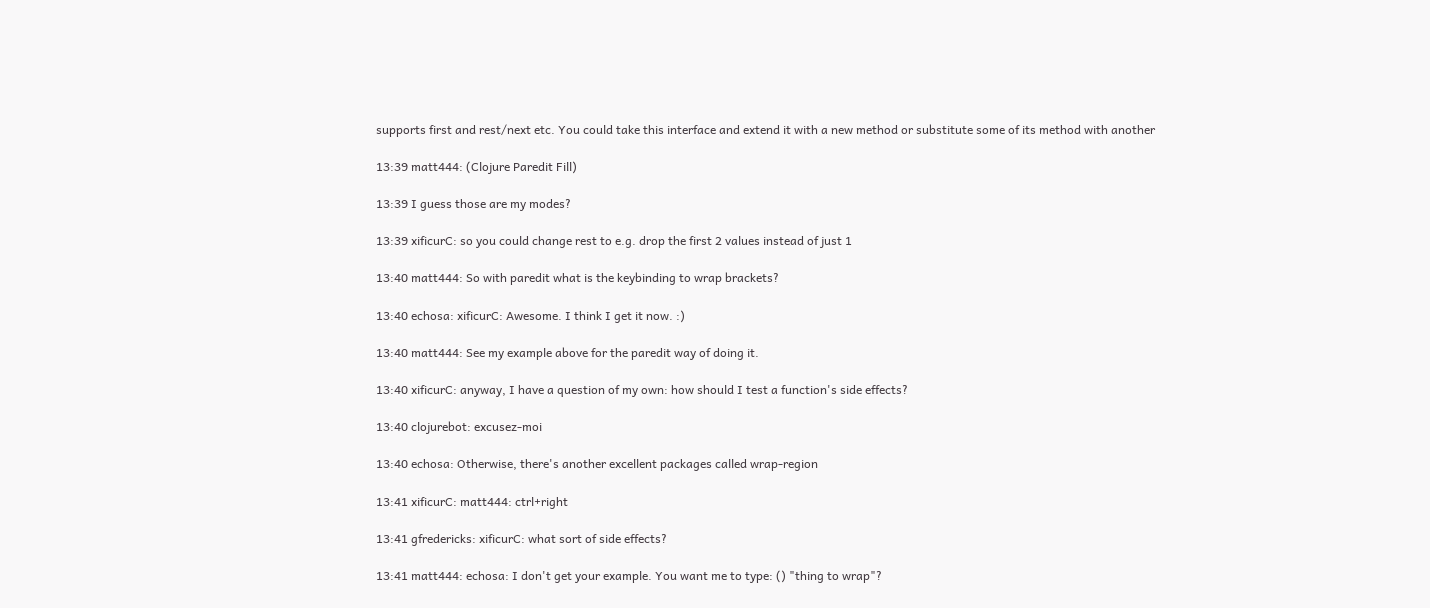supports first and rest/next etc. You could take this interface and extend it with a new method or substitute some of its method with another

13:39 matt444: (Clojure Paredit Fill)

13:39 I guess those are my modes?

13:39 xificurC: so you could change rest to e.g. drop the first 2 values instead of just 1

13:40 matt444: So with paredit what is the keybinding to wrap brackets?

13:40 echosa: xificurC: Awesome. I think I get it now. :)

13:40 matt444: See my example above for the paredit way of doing it.

13:40 xificurC: anyway, I have a question of my own: how should I test a function's side effects?

13:40 clojurebot: excusez-moi

13:40 echosa: Otherwise, there's another excellent packages called wrap-region

13:41 xificurC: matt444: ctrl+right

13:41 gfredericks: xificurC: what sort of side effects?

13:41 matt444: echosa: I don't get your example. You want me to type: () "thing to wrap"?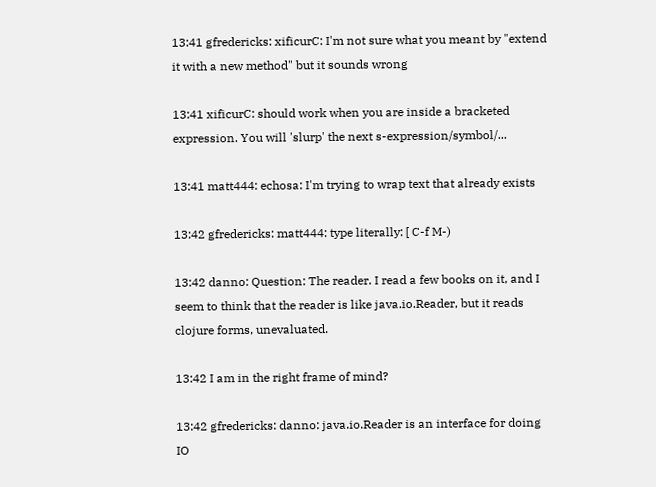13:41 gfredericks: xificurC: I'm not sure what you meant by "extend it with a new method" but it sounds wrong

13:41 xificurC: should work when you are inside a bracketed expression. You will 'slurp' the next s-expression/symbol/...

13:41 matt444: echosa: I'm trying to wrap text that already exists

13:42 gfredericks: matt444: type literally: [ C-f M-)

13:42 danno: Question: The reader. I read a few books on it, and I seem to think that the reader is like java.io.Reader, but it reads clojure forms, unevaluated.

13:42 I am in the right frame of mind?

13:42 gfredericks: danno: java.io.Reader is an interface for doing IO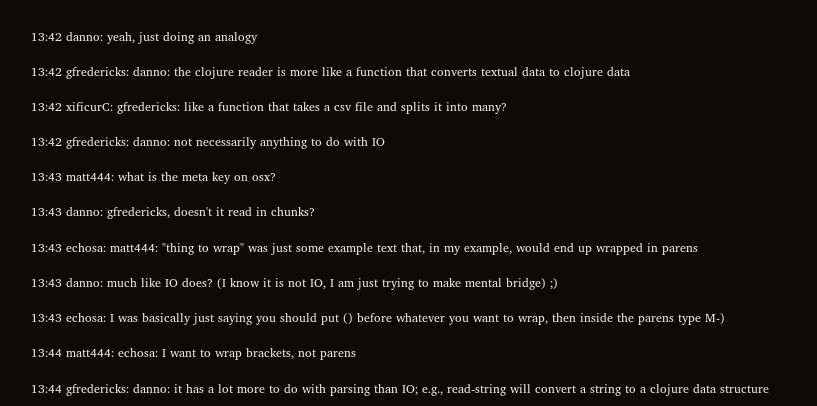13:42 danno: yeah, just doing an analogy

13:42 gfredericks: danno: the clojure reader is more like a function that converts textual data to clojure data

13:42 xificurC: gfredericks: like a function that takes a csv file and splits it into many?

13:42 gfredericks: danno: not necessarily anything to do with IO

13:43 matt444: what is the meta key on osx?

13:43 danno: gfredericks, doesn't it read in chunks?

13:43 echosa: matt444: "thing to wrap" was just some example text that, in my example, would end up wrapped in parens

13:43 danno: much like IO does? (I know it is not IO, I am just trying to make mental bridge) ;)

13:43 echosa: I was basically just saying you should put () before whatever you want to wrap, then inside the parens type M-)

13:44 matt444: echosa: I want to wrap brackets, not parens

13:44 gfredericks: danno: it has a lot more to do with parsing than IO; e.g., read-string will convert a string to a clojure data structure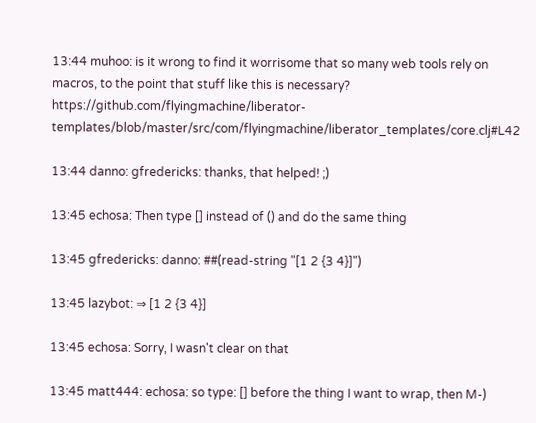13:44 muhoo: is it wrong to find it worrisome that so many web tools rely on macros, to the point that stuff like this is necessary? https://github.com/flyingmachine/liberator-templates/blob/master/src/com/flyingmachine/liberator_templates/core.clj#L42

13:44 danno: gfredericks: thanks, that helped! ;)

13:45 echosa: Then type [] instead of () and do the same thing

13:45 gfredericks: danno: ##(read-string "[1 2 {3 4}]")

13:45 lazybot: ⇒ [1 2 {3 4}]

13:45 echosa: Sorry, I wasn't clear on that

13:45 matt444: echosa: so type: [] before the thing I want to wrap, then M-)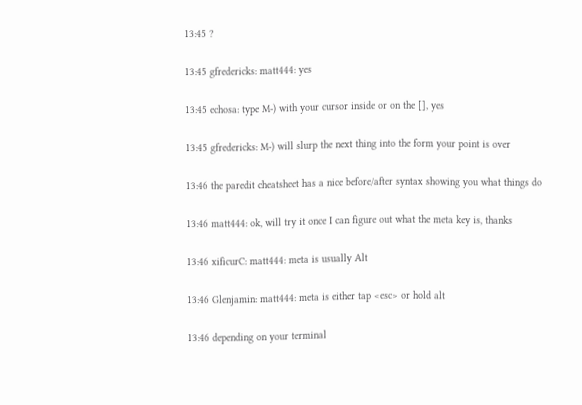13:45 ?

13:45 gfredericks: matt444: yes

13:45 echosa: type M-) with your cursor inside or on the [], yes

13:45 gfredericks: M-) will slurp the next thing into the form your point is over

13:46 the paredit cheatsheet has a nice before/after syntax showing you what things do

13:46 matt444: ok, will try it once I can figure out what the meta key is, thanks

13:46 xificurC: matt444: meta is usually Alt

13:46 Glenjamin: matt444: meta is either tap <esc> or hold alt

13:46 depending on your terminal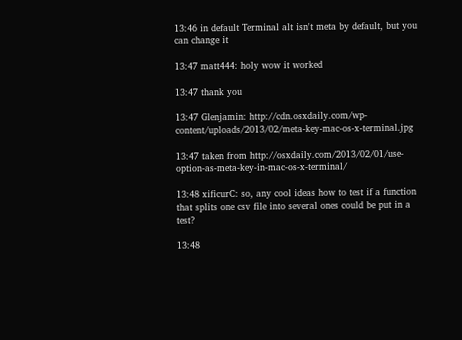13:46 in default Terminal alt isn't meta by default, but you can change it

13:47 matt444: holy wow it worked

13:47 thank you

13:47 Glenjamin: http://cdn.osxdaily.com/wp-content/uploads/2013/02/meta-key-mac-os-x-terminal.jpg

13:47 taken from http://osxdaily.com/2013/02/01/use-option-as-meta-key-in-mac-os-x-terminal/

13:48 xificurC: so, any cool ideas how to test if a function that splits one csv file into several ones could be put in a test?

13:48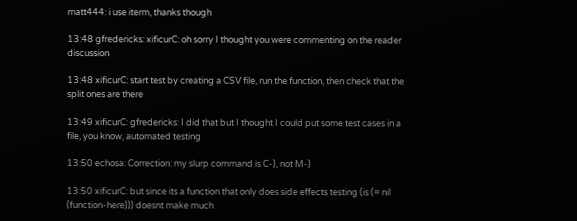matt444: i use iterm, thanks though

13:48 gfredericks: xificurC: oh sorry I thought you were commenting on the reader discussion

13:48 xificurC: start test by creating a CSV file, run the function, then check that the split ones are there

13:49 xificurC: gfredericks: I did that but I thought I could put some test cases in a file, you know, automated testing

13:50 echosa: Correction: my slurp command is C-), not M-)

13:50 xificurC: but since its a function that only does side effects testing (is (= nil (function-here))) doesnt make much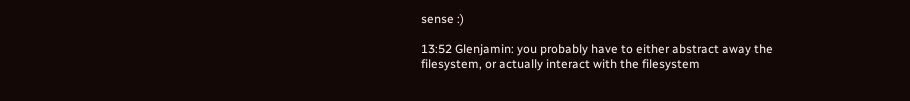sense :)

13:52 Glenjamin: you probably have to either abstract away the filesystem, or actually interact with the filesystem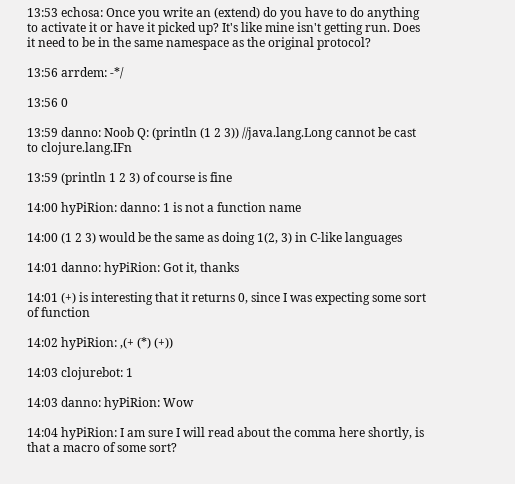13:53 echosa: Once you write an (extend) do you have to do anything to activate it or have it picked up? It's like mine isn't getting run. Does it need to be in the same namespace as the original protocol?

13:56 arrdem: -*/

13:56 0

13:59 danno: Noob Q: (println (1 2 3)) //java.lang.Long cannot be cast to clojure.lang.IFn

13:59 (println 1 2 3) of course is fine

14:00 hyPiRion: danno: 1 is not a function name

14:00 (1 2 3) would be the same as doing 1(2, 3) in C-like languages

14:01 danno: hyPiRion: Got it, thanks

14:01 (+) is interesting that it returns 0, since I was expecting some sort of function

14:02 hyPiRion: ,(+ (*) (+))

14:03 clojurebot: 1

14:03 danno: hyPiRion: Wow

14:04 hyPiRion: I am sure I will read about the comma here shortly, is that a macro of some sort?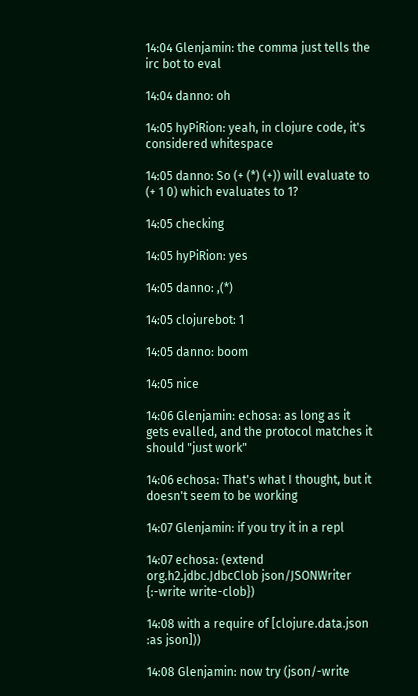14:04 Glenjamin: the comma just tells the irc bot to eval

14:04 danno: oh

14:05 hyPiRion: yeah, in clojure code, it's considered whitespace

14:05 danno: So (+ (*) (+)) will evaluate to (+ 1 0) which evaluates to 1?

14:05 checking

14:05 hyPiRion: yes

14:05 danno: ,(*)

14:05 clojurebot: 1

14:05 danno: boom

14:05 nice

14:06 Glenjamin: echosa: as long as it gets evalled, and the protocol matches it should "just work"

14:06 echosa: That's what I thought, but it doesn't seem to be working

14:07 Glenjamin: if you try it in a repl

14:07 echosa: (extend org.h2.jdbc.JdbcClob json/JSONWriter {:-write write-clob})

14:08 with a require of [clojure.data.json :as json]))

14:08 Glenjamin: now try (json/-write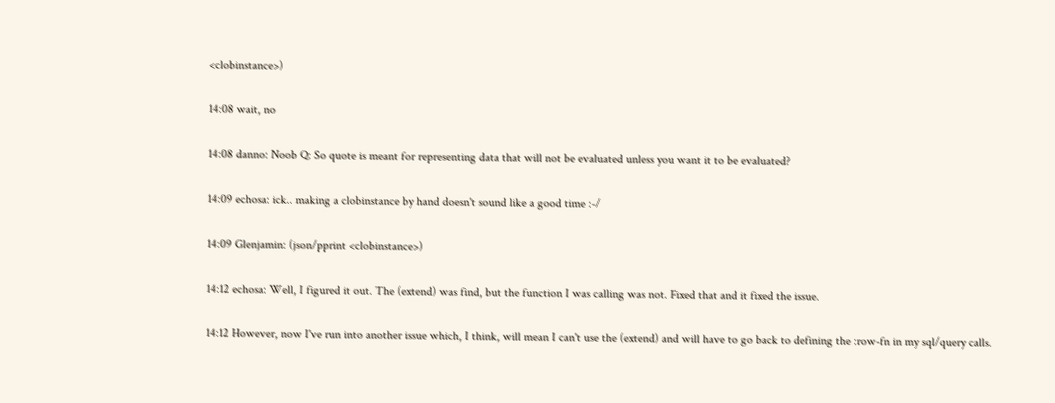<clobinstance>)

14:08 wait, no

14:08 danno: Noob Q: So quote is meant for representing data that will not be evaluated unless you want it to be evaluated?

14:09 echosa: ick.. making a clobinstance by hand doesn't sound like a good time :-/

14:09 Glenjamin: (json/pprint <clobinstance>)

14:12 echosa: Well, I figured it out. The (extend) was find, but the function I was calling was not. Fixed that and it fixed the issue.

14:12 However, now I've run into another issue which, I think, will mean I can't use the (extend) and will have to go back to defining the :row-fn in my sql/query calls.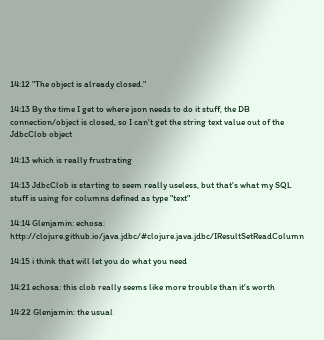14:12 "The object is already closed."

14:13 By the time I get to where json needs to do it stuff, the DB connection/object is closed, so I can't get the string text value out of the JdbcClob object

14:13 which is really frustrating

14:13 JdbcClob is starting to seem really useless, but that's what my SQL stuff is using for columns defined as type "text"

14:14 Glenjamin: echosa: http://clojure.github.io/java.jdbc/#clojure.java.jdbc/IResultSetReadColumn

14:15 i think that will let you do what you need

14:21 echosa: this clob really seems like more trouble than it's worth

14:22 Glenjamin: the usual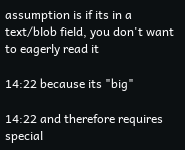assumption is if its in a text/blob field, you don't want to eagerly read it

14:22 because its "big"

14:22 and therefore requires special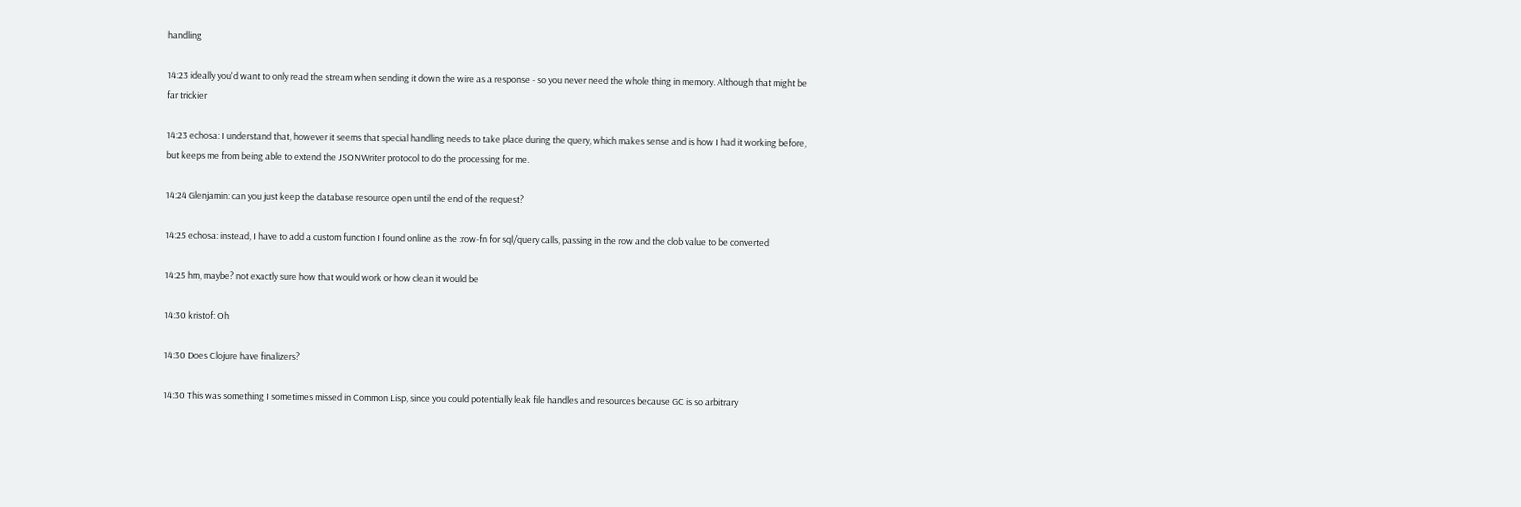handling

14:23 ideally you'd want to only read the stream when sending it down the wire as a response - so you never need the whole thing in memory. Although that might be far trickier

14:23 echosa: I understand that, however it seems that special handling needs to take place during the query, which makes sense and is how I had it working before, but keeps me from being able to extend the JSONWriter protocol to do the processing for me.

14:24 Glenjamin: can you just keep the database resource open until the end of the request?

14:25 echosa: instead, I have to add a custom function I found online as the :row-fn for sql/query calls, passing in the row and the clob value to be converted

14:25 hm, maybe? not exactly sure how that would work or how clean it would be

14:30 kristof: Oh

14:30 Does Clojure have finalizers?

14:30 This was something I sometimes missed in Common Lisp, since you could potentially leak file handles and resources because GC is so arbitrary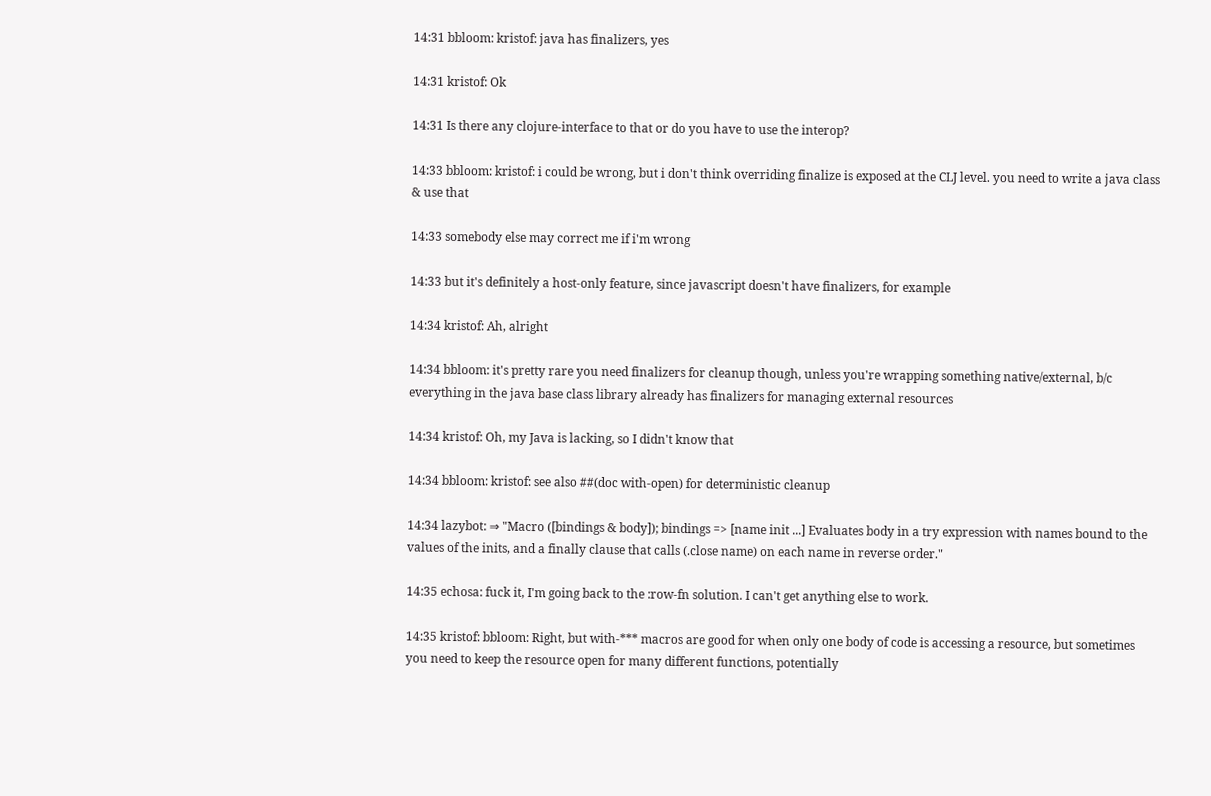14:31 bbloom: kristof: java has finalizers, yes

14:31 kristof: Ok

14:31 Is there any clojure-interface to that or do you have to use the interop?

14:33 bbloom: kristof: i could be wrong, but i don't think overriding finalize is exposed at the CLJ level. you need to write a java class & use that

14:33 somebody else may correct me if i'm wrong

14:33 but it's definitely a host-only feature, since javascript doesn't have finalizers, for example

14:34 kristof: Ah, alright

14:34 bbloom: it's pretty rare you need finalizers for cleanup though, unless you're wrapping something native/external, b/c everything in the java base class library already has finalizers for managing external resources

14:34 kristof: Oh, my Java is lacking, so I didn't know that

14:34 bbloom: kristof: see also ##(doc with-open) for deterministic cleanup

14:34 lazybot: ⇒ "Macro ([bindings & body]); bindings => [name init ...] Evaluates body in a try expression with names bound to the values of the inits, and a finally clause that calls (.close name) on each name in reverse order."

14:35 echosa: fuck it, I'm going back to the :row-fn solution. I can't get anything else to work.

14:35 kristof: bbloom: Right, but with-*** macros are good for when only one body of code is accessing a resource, but sometimes you need to keep the resource open for many different functions, potentially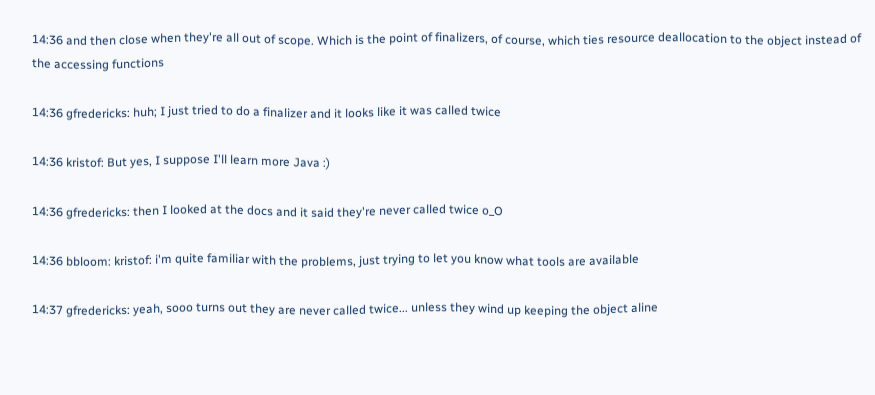14:36 and then close when they're all out of scope. Which is the point of finalizers, of course, which ties resource deallocation to the object instead of the accessing functions

14:36 gfredericks: huh; I just tried to do a finalizer and it looks like it was called twice

14:36 kristof: But yes, I suppose I'll learn more Java :)

14:36 gfredericks: then I looked at the docs and it said they're never called twice o_O

14:36 bbloom: kristof: i'm quite familiar with the problems, just trying to let you know what tools are available

14:37 gfredericks: yeah, sooo turns out they are never called twice... unless they wind up keeping the object aline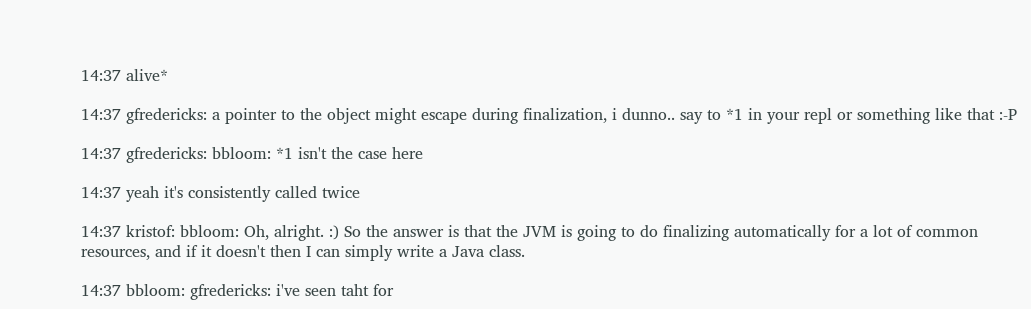14:37 alive*

14:37 gfredericks: a pointer to the object might escape during finalization, i dunno.. say to *1 in your repl or something like that :-P

14:37 gfredericks: bbloom: *1 isn't the case here

14:37 yeah it's consistently called twice

14:37 kristof: bbloom: Oh, alright. :) So the answer is that the JVM is going to do finalizing automatically for a lot of common resources, and if it doesn't then I can simply write a Java class.

14:37 bbloom: gfredericks: i've seen taht for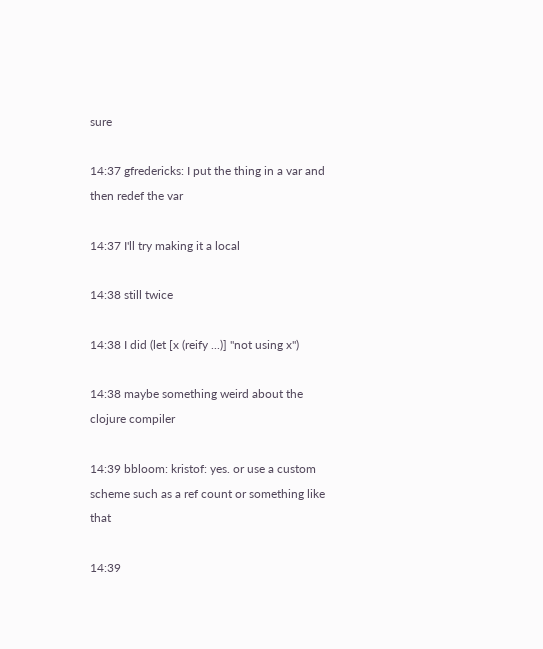sure

14:37 gfredericks: I put the thing in a var and then redef the var

14:37 I'll try making it a local

14:38 still twice

14:38 I did (let [x (reify ...)] "not using x")

14:38 maybe something weird about the clojure compiler

14:39 bbloom: kristof: yes. or use a custom scheme such as a ref count or something like that

14:39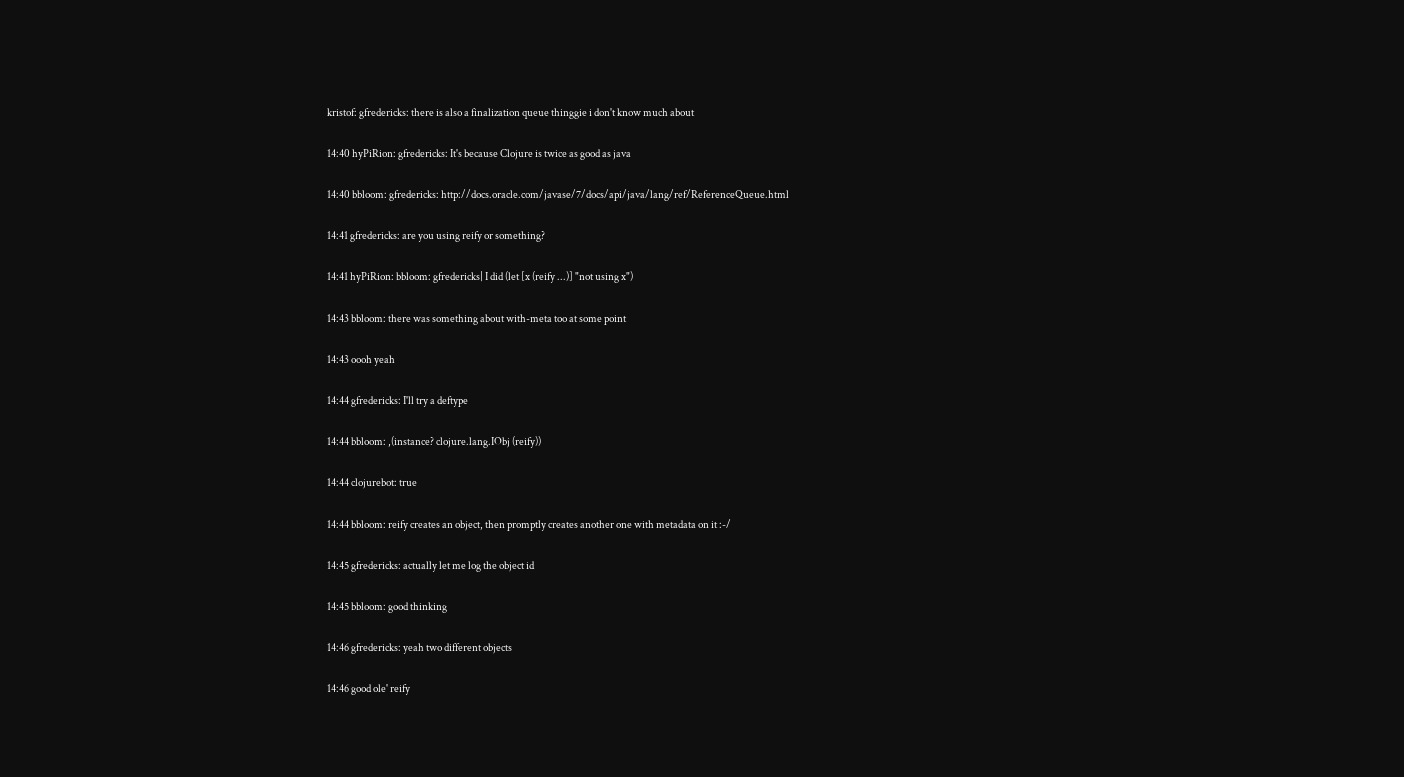kristof: gfredericks: there is also a finalization queue thinggie i don't know much about

14:40 hyPiRion: gfredericks: It's because Clojure is twice as good as java

14:40 bbloom: gfredericks: http://docs.oracle.com/javase/7/docs/api/java/lang/ref/ReferenceQueue.html

14:41 gfredericks: are you using reify or something?

14:41 hyPiRion: bbloom: gfredericks| I did (let [x (reify ...)] "not using x")

14:43 bbloom: there was something about with-meta too at some point

14:43 oooh yeah

14:44 gfredericks: I'll try a deftype

14:44 bbloom: ,(instance? clojure.lang.IObj (reify))

14:44 clojurebot: true

14:44 bbloom: reify creates an object, then promptly creates another one with metadata on it :-/

14:45 gfredericks: actually let me log the object id

14:45 bbloom: good thinking

14:46 gfredericks: yeah two different objects

14:46 good ole' reify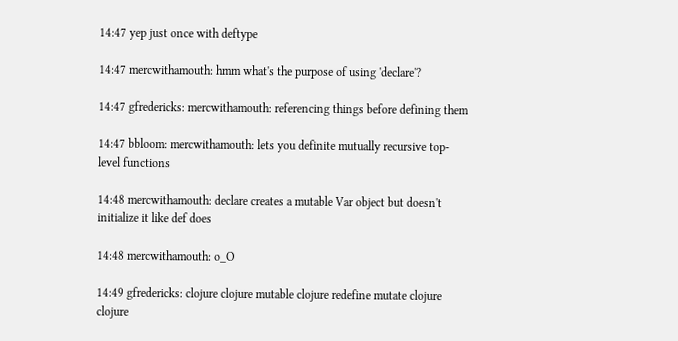14:47 yep just once with deftype

14:47 mercwithamouth: hmm what's the purpose of using 'declare'?

14:47 gfredericks: mercwithamouth: referencing things before defining them

14:47 bbloom: mercwithamouth: lets you definite mutually recursive top-level functions

14:48 mercwithamouth: declare creates a mutable Var object but doesn't initialize it like def does

14:48 mercwithamouth: o_O

14:49 gfredericks: clojure clojure mutable clojure redefine mutate clojure clojure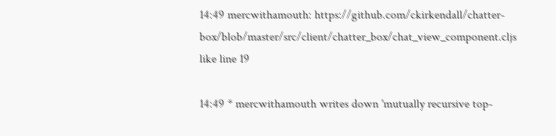14:49 mercwithamouth: https://github.com/ckirkendall/chatter-box/blob/master/src/client/chatter_box/chat_view_component.cljs like line 19

14:49 * mercwithamouth writes down 'mutually recursive top-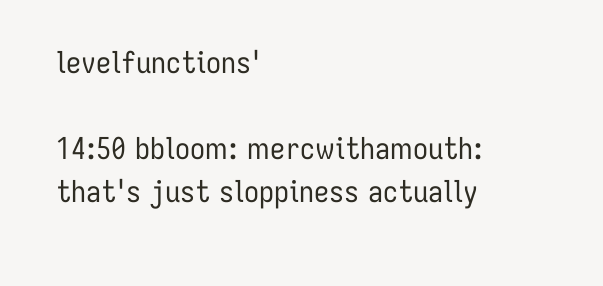levelfunctions'

14:50 bbloom: mercwithamouth: that's just sloppiness actually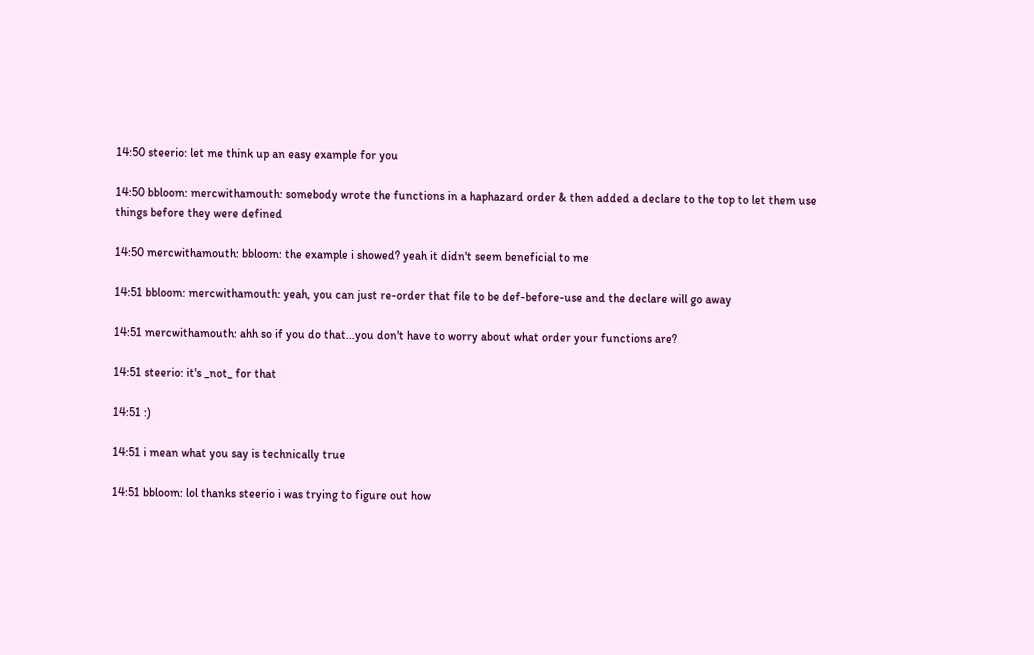14:50 steerio: let me think up an easy example for you

14:50 bbloom: mercwithamouth: somebody wrote the functions in a haphazard order & then added a declare to the top to let them use things before they were defined

14:50 mercwithamouth: bbloom: the example i showed? yeah it didn't seem beneficial to me

14:51 bbloom: mercwithamouth: yeah, you can just re-order that file to be def-before-use and the declare will go away

14:51 mercwithamouth: ahh so if you do that...you don't have to worry about what order your functions are?

14:51 steerio: it's _not_ for that

14:51 :)

14:51 i mean what you say is technically true

14:51 bbloom: lol thanks steerio i was trying to figure out how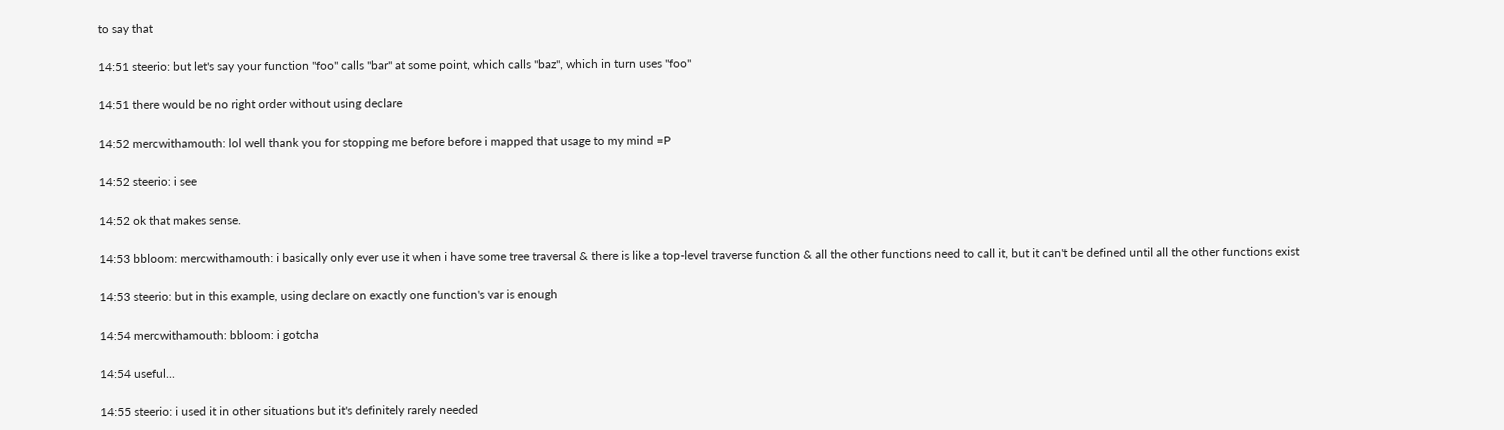to say that

14:51 steerio: but let's say your function "foo" calls "bar" at some point, which calls "baz", which in turn uses "foo"

14:51 there would be no right order without using declare

14:52 mercwithamouth: lol well thank you for stopping me before before i mapped that usage to my mind =P

14:52 steerio: i see

14:52 ok that makes sense.

14:53 bbloom: mercwithamouth: i basically only ever use it when i have some tree traversal & there is like a top-level traverse function & all the other functions need to call it, but it can't be defined until all the other functions exist

14:53 steerio: but in this example, using declare on exactly one function's var is enough

14:54 mercwithamouth: bbloom: i gotcha

14:54 useful...

14:55 steerio: i used it in other situations but it's definitely rarely needed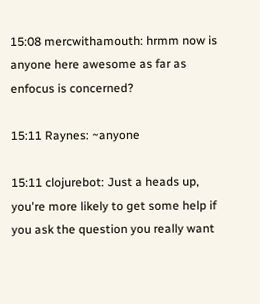15:08 mercwithamouth: hrmm now is anyone here awesome as far as enfocus is concerned?

15:11 Raynes: ~anyone

15:11 clojurebot: Just a heads up, you're more likely to get some help if you ask the question you really want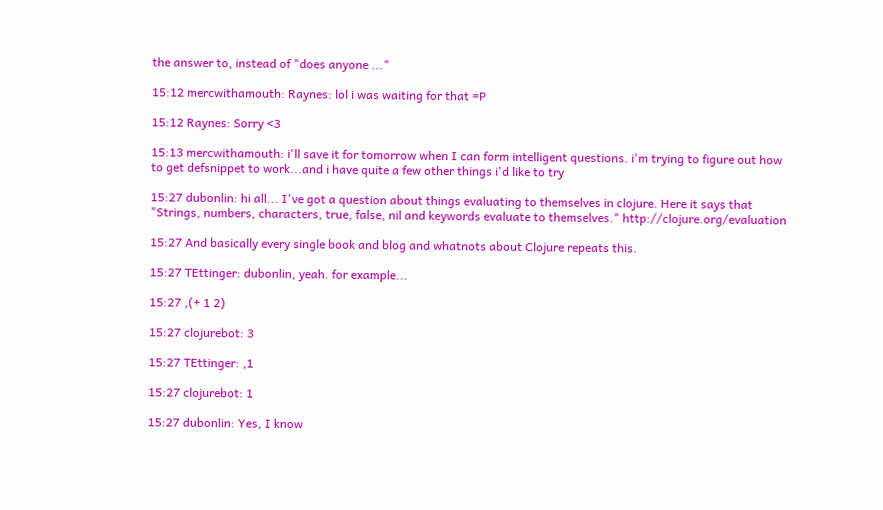the answer to, instead of "does anyone ..."

15:12 mercwithamouth: Raynes: lol i was waiting for that =P

15:12 Raynes: Sorry <3

15:13 mercwithamouth: i'll save it for tomorrow when I can form intelligent questions. i'm trying to figure out how to get defsnippet to work...and i have quite a few other things i'd like to try

15:27 dubonlin: hi all... I've got a question about things evaluating to themselves in clojure. Here it says that "Strings, numbers, characters, true, false, nil and keywords evaluate to themselves." http://clojure.org/evaluation

15:27 And basically every single book and blog and whatnots about Clojure repeats this.

15:27 TEttinger: dubonlin, yeah. for example...

15:27 ,(+ 1 2)

15:27 clojurebot: 3

15:27 TEttinger: ,1

15:27 clojurebot: 1

15:27 dubonlin: Yes, I know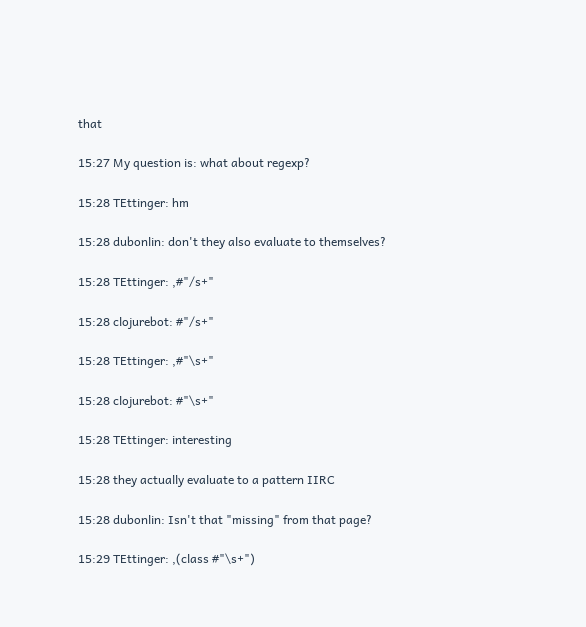that

15:27 My question is: what about regexp?

15:28 TEttinger: hm

15:28 dubonlin: don't they also evaluate to themselves?

15:28 TEttinger: ,#"/s+"

15:28 clojurebot: #"/s+"

15:28 TEttinger: ,#"\s+"

15:28 clojurebot: #"\s+"

15:28 TEttinger: interesting

15:28 they actually evaluate to a pattern IIRC

15:28 dubonlin: Isn't that "missing" from that page?

15:29 TEttinger: ,(class #"\s+")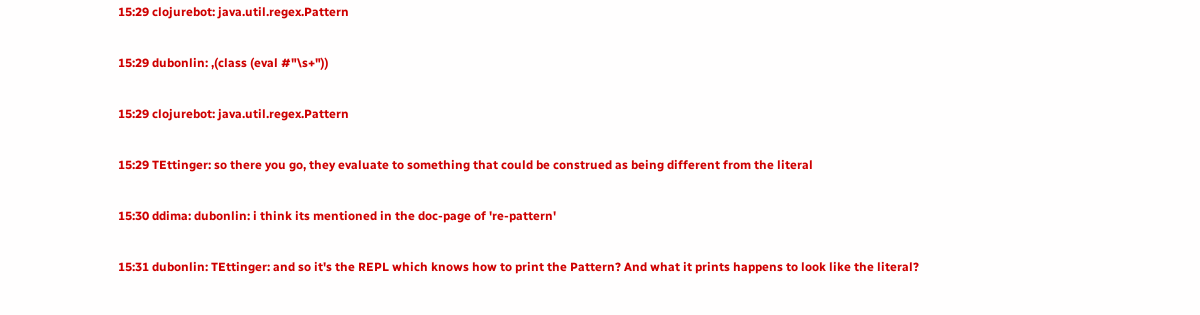15:29 clojurebot: java.util.regex.Pattern

15:29 dubonlin: ,(class (eval #"\s+"))

15:29 clojurebot: java.util.regex.Pattern

15:29 TEttinger: so there you go, they evaluate to something that could be construed as being different from the literal

15:30 ddima: dubonlin: i think its mentioned in the doc-page of 're-pattern'

15:31 dubonlin: TEttinger: and so it's the REPL which knows how to print the Pattern? And what it prints happens to look like the literal?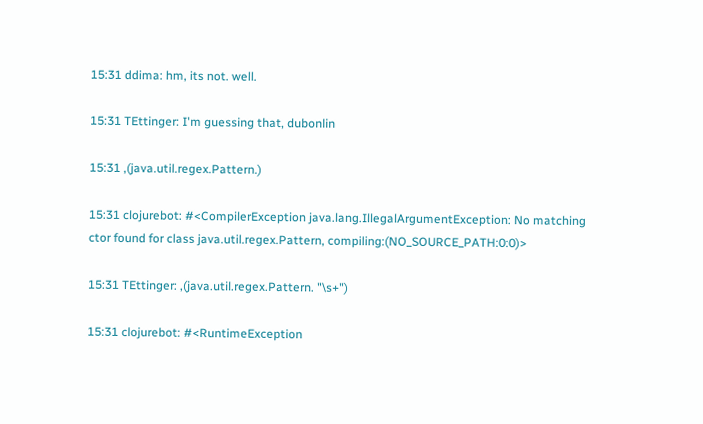15:31 ddima: hm, its not. well.

15:31 TEttinger: I'm guessing that, dubonlin

15:31 ,(java.util.regex.Pattern.)

15:31 clojurebot: #<CompilerException java.lang.IllegalArgumentException: No matching ctor found for class java.util.regex.Pattern, compiling:(NO_SOURCE_PATH:0:0)>

15:31 TEttinger: ,(java.util.regex.Pattern. "\s+")

15:31 clojurebot: #<RuntimeException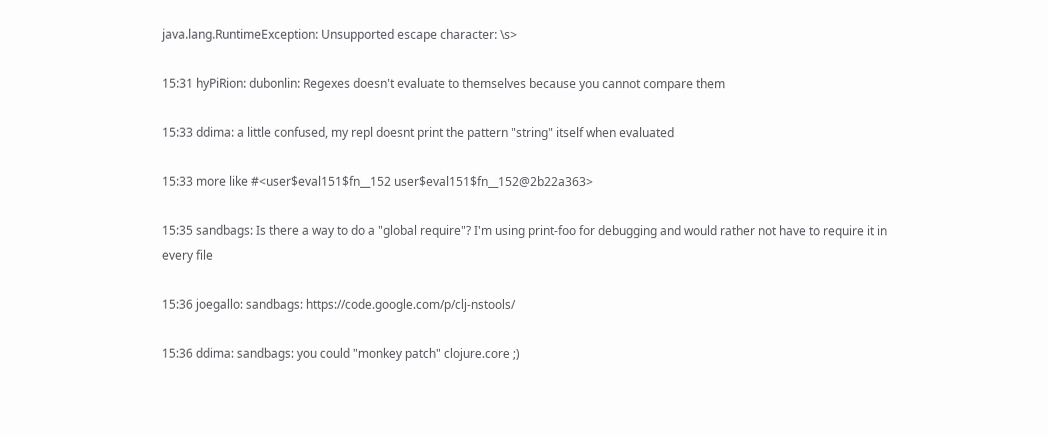java.lang.RuntimeException: Unsupported escape character: \s>

15:31 hyPiRion: dubonlin: Regexes doesn't evaluate to themselves because you cannot compare them

15:33 ddima: a little confused, my repl doesnt print the pattern "string" itself when evaluated

15:33 more like #<user$eval151$fn__152 user$eval151$fn__152@2b22a363>

15:35 sandbags: Is there a way to do a "global require"? I'm using print-foo for debugging and would rather not have to require it in every file

15:36 joegallo: sandbags: https://code.google.com/p/clj-nstools/

15:36 ddima: sandbags: you could "monkey patch" clojure.core ;)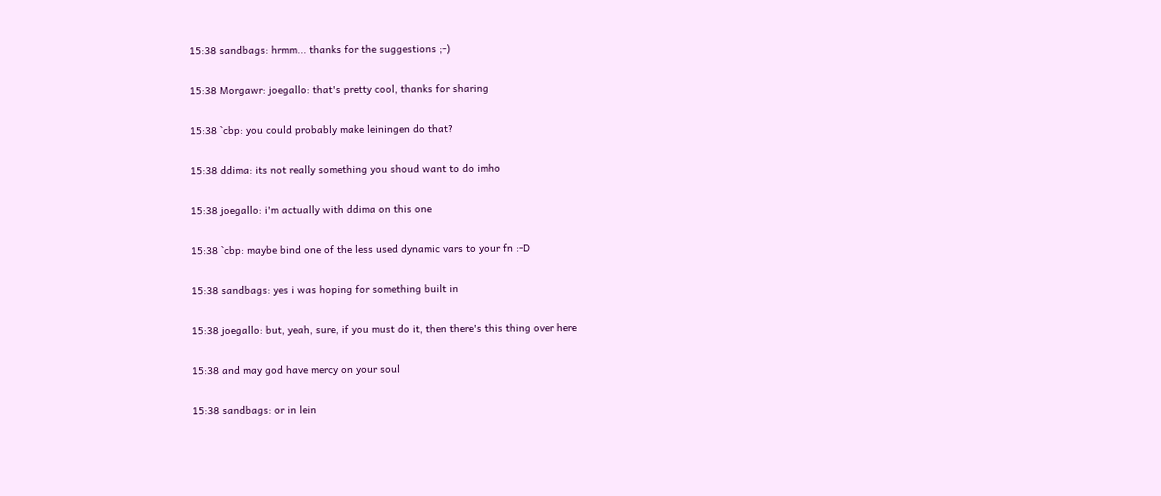15:38 sandbags: hrmm... thanks for the suggestions ;-)

15:38 Morgawr: joegallo: that's pretty cool, thanks for sharing

15:38 `cbp: you could probably make leiningen do that?

15:38 ddima: its not really something you shoud want to do imho

15:38 joegallo: i'm actually with ddima on this one

15:38 `cbp: maybe bind one of the less used dynamic vars to your fn :-D

15:38 sandbags: yes i was hoping for something built in

15:38 joegallo: but, yeah, sure, if you must do it, then there's this thing over here

15:38 and may god have mercy on your soul

15:38 sandbags: or in lein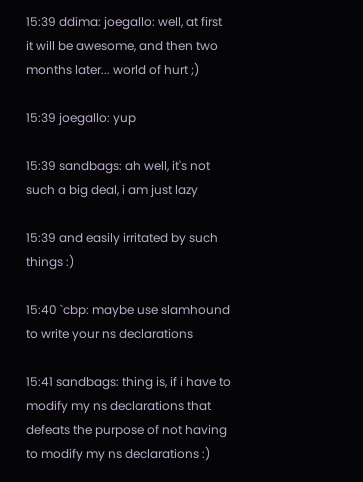15:39 ddima: joegallo: well, at first it will be awesome, and then two months later... world of hurt ;)

15:39 joegallo: yup

15:39 sandbags: ah well, it's not such a big deal, i am just lazy

15:39 and easily irritated by such things :)

15:40 `cbp: maybe use slamhound to write your ns declarations

15:41 sandbags: thing is, if i have to modify my ns declarations that defeats the purpose of not having to modify my ns declarations :)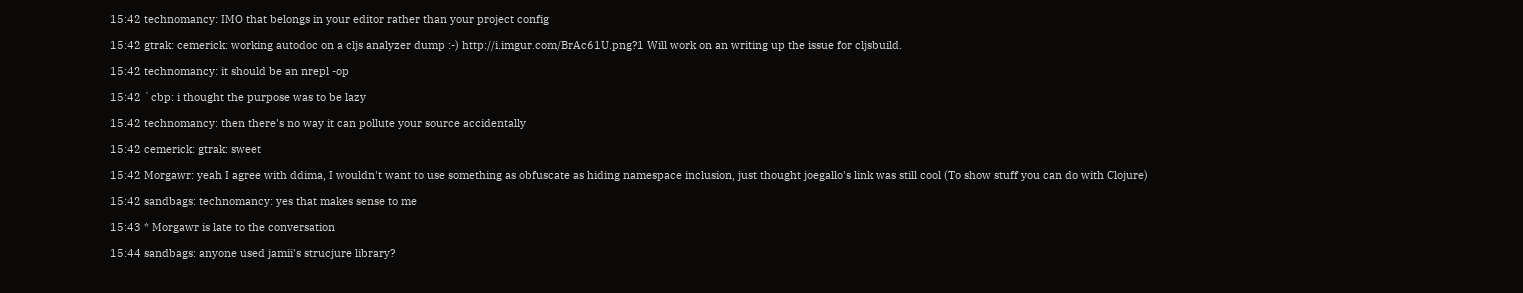15:42 technomancy: IMO that belongs in your editor rather than your project config

15:42 gtrak: cemerick: working autodoc on a cljs analyzer dump :-) http://i.imgur.com/BrAc61U.png?1 Will work on an writing up the issue for cljsbuild.

15:42 technomancy: it should be an nrepl -op

15:42 `cbp: i thought the purpose was to be lazy

15:42 technomancy: then there's no way it can pollute your source accidentally

15:42 cemerick: gtrak: sweet

15:42 Morgawr: yeah I agree with ddima, I wouldn't want to use something as obfuscate as hiding namespace inclusion, just thought joegallo's link was still cool (To show stuff you can do with Clojure)

15:42 sandbags: technomancy: yes that makes sense to me

15:43 * Morgawr is late to the conversation

15:44 sandbags: anyone used jamii's strucjure library?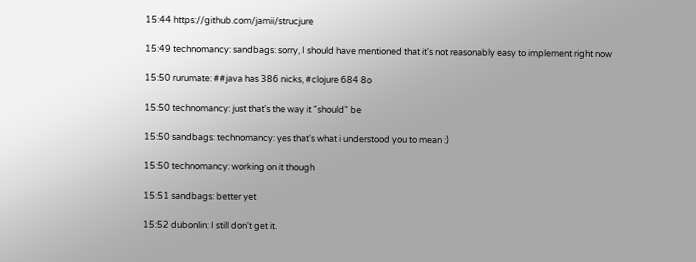15:44 https://github.com/jamii/strucjure

15:49 technomancy: sandbags: sorry, I should have mentioned that it's not reasonably easy to implement right now

15:50 rurumate: ##java has 386 nicks, #clojure 684 8o

15:50 technomancy: just that's the way it "should" be

15:50 sandbags: technomancy: yes that's what i understood you to mean :)

15:50 technomancy: working on it though

15:51 sandbags: better yet

15:52 dubonlin: I still don't get it.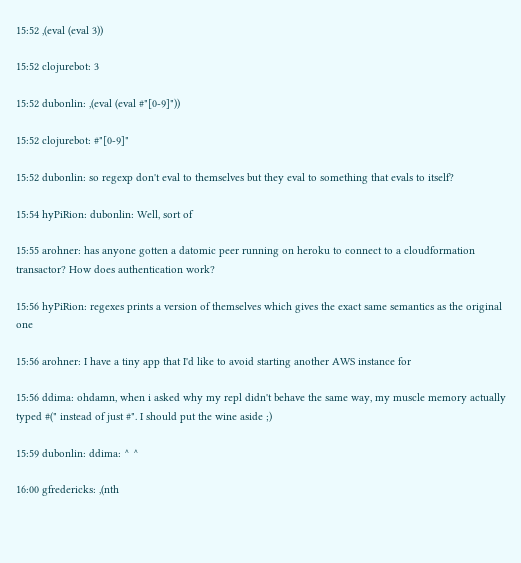15:52 ,(eval (eval 3))

15:52 clojurebot: 3

15:52 dubonlin: ,(eval (eval #"[0-9]"))

15:52 clojurebot: #"[0-9]"

15:52 dubonlin: so regexp don't eval to themselves but they eval to something that evals to itself?

15:54 hyPiRion: dubonlin: Well, sort of

15:55 arohner: has anyone gotten a datomic peer running on heroku to connect to a cloudformation transactor? How does authentication work?

15:56 hyPiRion: regexes prints a version of themselves which gives the exact same semantics as the original one

15:56 arohner: I have a tiny app that I'd like to avoid starting another AWS instance for

15:56 ddima: ohdamn, when i asked why my repl didn't behave the same way, my muscle memory actually typed #(" instead of just #". I should put the wine aside ;)

15:59 dubonlin: ddima: ^ ^

16:00 gfredericks: ,(nth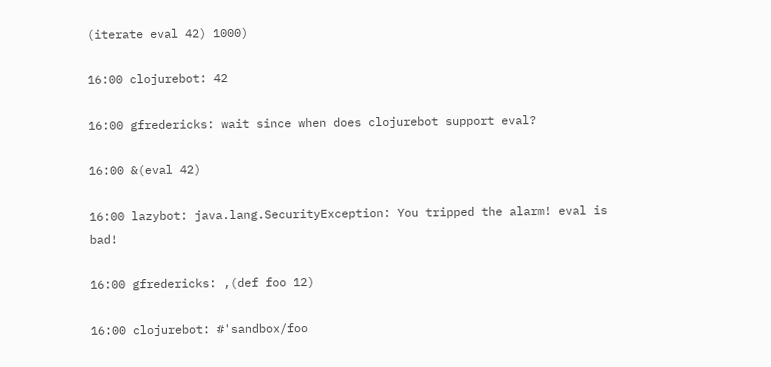(iterate eval 42) 1000)

16:00 clojurebot: 42

16:00 gfredericks: wait since when does clojurebot support eval?

16:00 &(eval 42)

16:00 lazybot: java.lang.SecurityException: You tripped the alarm! eval is bad!

16:00 gfredericks: ,(def foo 12)

16:00 clojurebot: #'sandbox/foo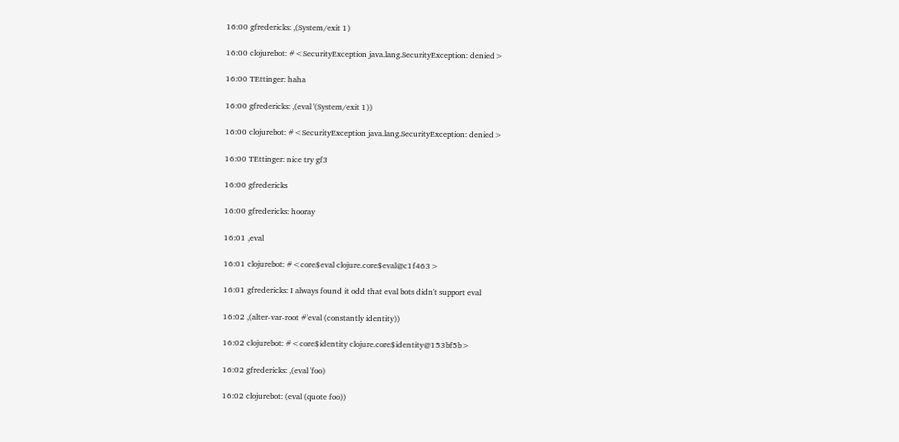16:00 gfredericks: ,(System/exit 1)

16:00 clojurebot: #<SecurityException java.lang.SecurityException: denied>

16:00 TEttinger: haha

16:00 gfredericks: ,(eval '(System/exit 1))

16:00 clojurebot: #<SecurityException java.lang.SecurityException: denied>

16:00 TEttinger: nice try gf3

16:00 gfredericks

16:00 gfredericks: hooray

16:01 ,eval

16:01 clojurebot: #<core$eval clojure.core$eval@c1f463>

16:01 gfredericks: I always found it odd that eval bots didn't support eval

16:02 ,(alter-var-root #'eval (constantly identity))

16:02 clojurebot: #<core$identity clojure.core$identity@153bf5b>

16:02 gfredericks: ,(eval 'foo)

16:02 clojurebot: (eval (quote foo))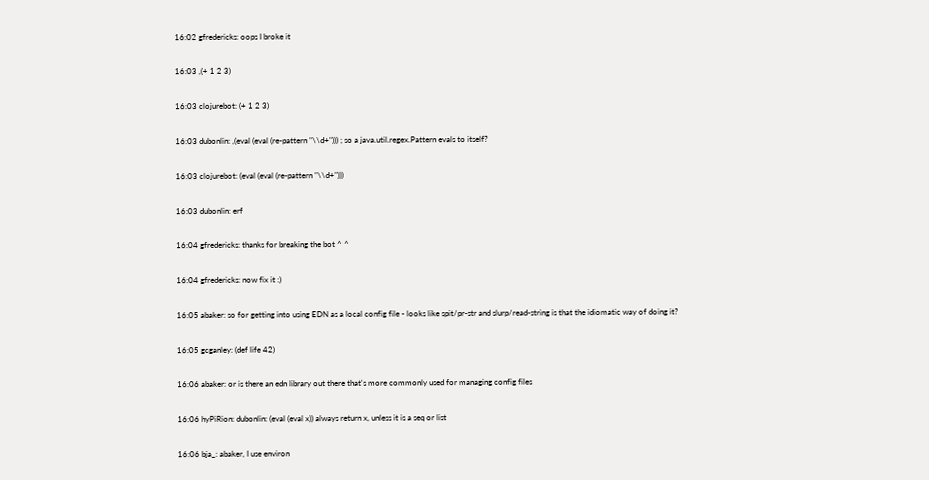16:02 gfredericks: oops I broke it

16:03 ,(+ 1 2 3)

16:03 clojurebot: (+ 1 2 3)

16:03 dubonlin: ,(eval (eval (re-pattern "\\d+"))) ; so a java.util.regex.Pattern evals to itself?

16:03 clojurebot: (eval (eval (re-pattern "\\d+")))

16:03 dubonlin: erf

16:04 gfredericks: thanks for breaking the bot ^ ^

16:04 gfredericks: now fix it :)

16:05 abaker: so for getting into using EDN as a local config file - looks like spit/pr-str and slurp/read-string is that the idiomatic way of doing it?

16:05 gcganley: (def life 42)

16:06 abaker: or is there an edn library out there that's more commonly used for managing config files

16:06 hyPiRion: dubonlin: (eval (eval x)) always return x, unless it is a seq or list

16:06 bja_: abaker, I use environ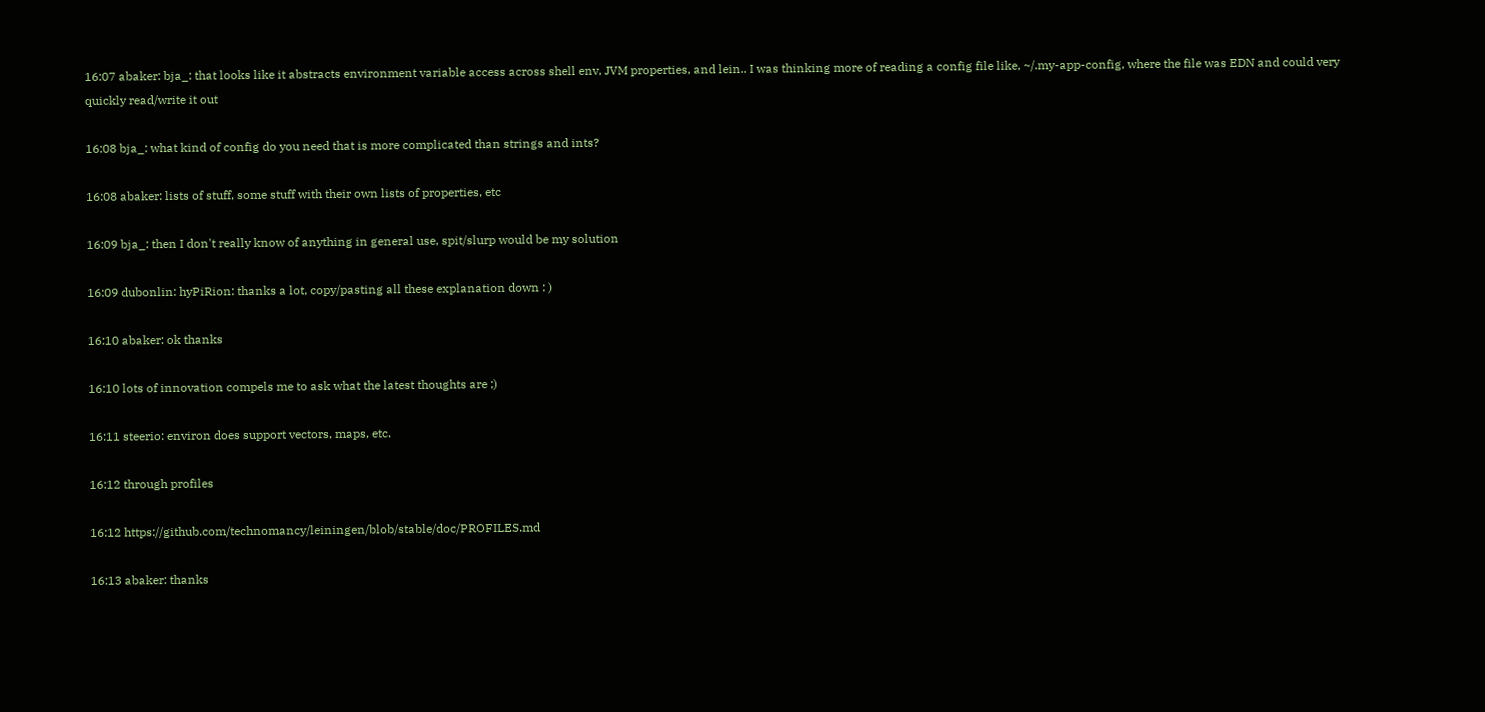16:07 abaker: bja_: that looks like it abstracts environment variable access across shell env, JVM properties, and lein.. I was thinking more of reading a config file like, ~/.my-app-config, where the file was EDN and could very quickly read/write it out

16:08 bja_: what kind of config do you need that is more complicated than strings and ints?

16:08 abaker: lists of stuff, some stuff with their own lists of properties, etc

16:09 bja_: then I don't really know of anything in general use, spit/slurp would be my solution

16:09 dubonlin: hyPiRion: thanks a lot, copy/pasting all these explanation down : )

16:10 abaker: ok thanks

16:10 lots of innovation compels me to ask what the latest thoughts are ;)

16:11 steerio: environ does support vectors, maps, etc.

16:12 through profiles

16:12 https://github.com/technomancy/leiningen/blob/stable/doc/PROFILES.md

16:13 abaker: thanks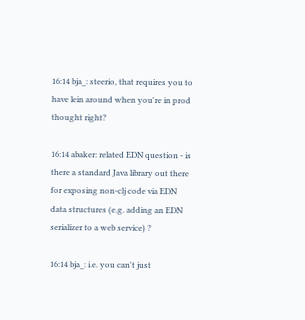16:14 bja_: steerio, that requires you to have lein around when you're in prod thought right?

16:14 abaker: related EDN question - is there a standard Java library out there for exposing non-clj code via EDN data structures (e.g. adding an EDN serializer to a web service) ?

16:14 bja_: i.e. you can't just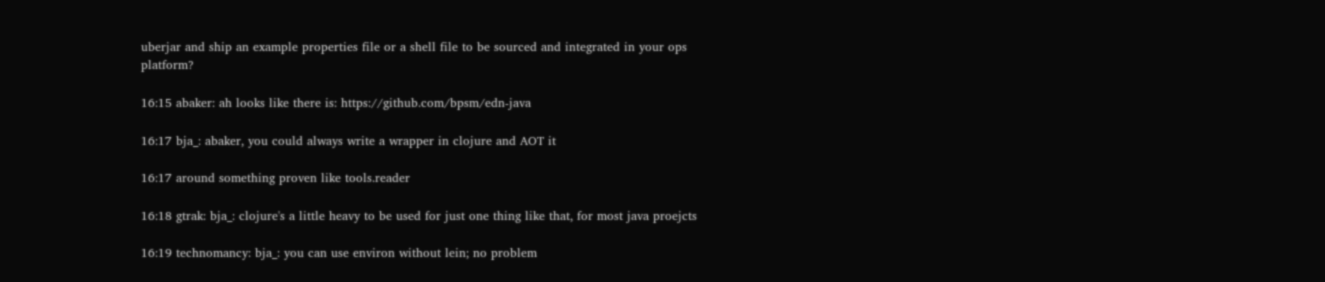uberjar and ship an example properties file or a shell file to be sourced and integrated in your ops platform?

16:15 abaker: ah looks like there is: https://github.com/bpsm/edn-java

16:17 bja_: abaker, you could always write a wrapper in clojure and AOT it

16:17 around something proven like tools.reader

16:18 gtrak: bja_: clojure's a little heavy to be used for just one thing like that, for most java proejcts

16:19 technomancy: bja_: you can use environ without lein; no problem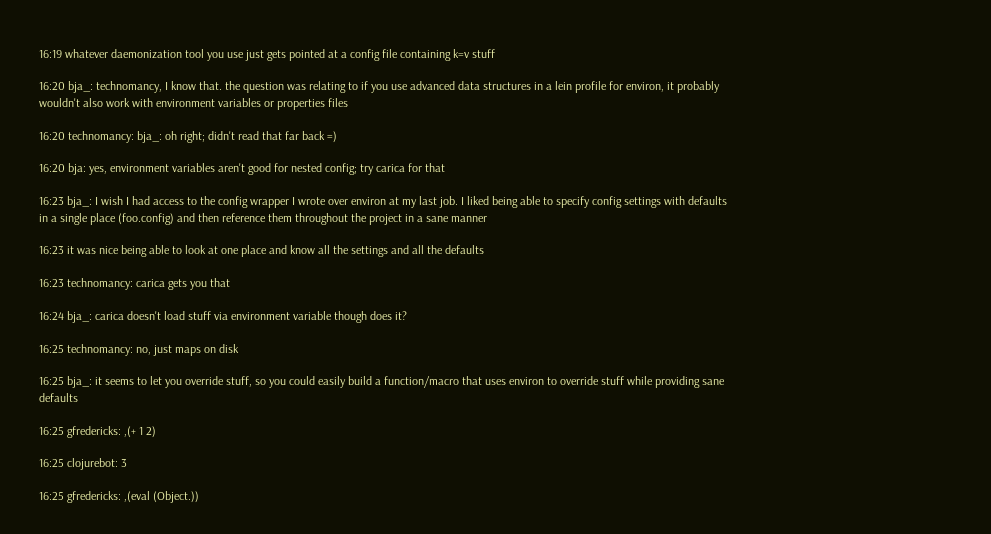16:19 whatever daemonization tool you use just gets pointed at a config file containing k=v stuff

16:20 bja_: technomancy, I know that. the question was relating to if you use advanced data structures in a lein profile for environ, it probably wouldn't also work with environment variables or properties files

16:20 technomancy: bja_: oh right; didn't read that far back =)

16:20 bja: yes, environment variables aren't good for nested config; try carica for that

16:23 bja_: I wish I had access to the config wrapper I wrote over environ at my last job. I liked being able to specify config settings with defaults in a single place (foo.config) and then reference them throughout the project in a sane manner

16:23 it was nice being able to look at one place and know all the settings and all the defaults

16:23 technomancy: carica gets you that

16:24 bja_: carica doesn't load stuff via environment variable though does it?

16:25 technomancy: no, just maps on disk

16:25 bja_: it seems to let you override stuff, so you could easily build a function/macro that uses environ to override stuff while providing sane defaults

16:25 gfredericks: ,(+ 1 2)

16:25 clojurebot: 3

16:25 gfredericks: ,(eval (Object.))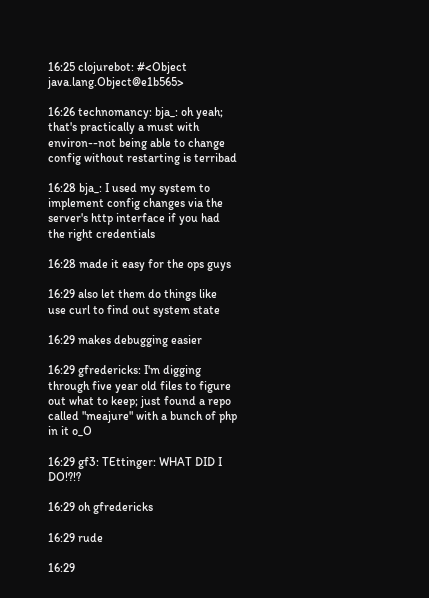16:25 clojurebot: #<Object java.lang.Object@e1b565>

16:26 technomancy: bja_: oh yeah; that's practically a must with environ--not being able to change config without restarting is terribad

16:28 bja_: I used my system to implement config changes via the server's http interface if you had the right credentials

16:28 made it easy for the ops guys

16:29 also let them do things like use curl to find out system state

16:29 makes debugging easier

16:29 gfredericks: I'm digging through five year old files to figure out what to keep; just found a repo called "meajure" with a bunch of php in it o_O

16:29 gf3: TEttinger: WHAT DID I DO!?!?

16:29 oh gfredericks

16:29 rude

16:29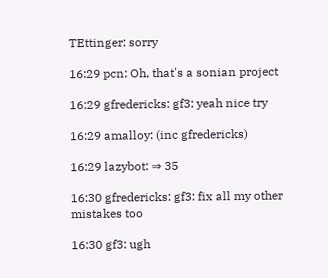TEttinger: sorry

16:29 pcn: Oh, that's a sonian project

16:29 gfredericks: gf3: yeah nice try

16:29 amalloy: (inc gfredericks)

16:29 lazybot: ⇒ 35

16:30 gfredericks: gf3: fix all my other mistakes too

16:30 gf3: ugh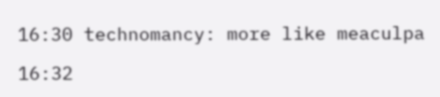16:30 technomancy: more like meaculpa

16:32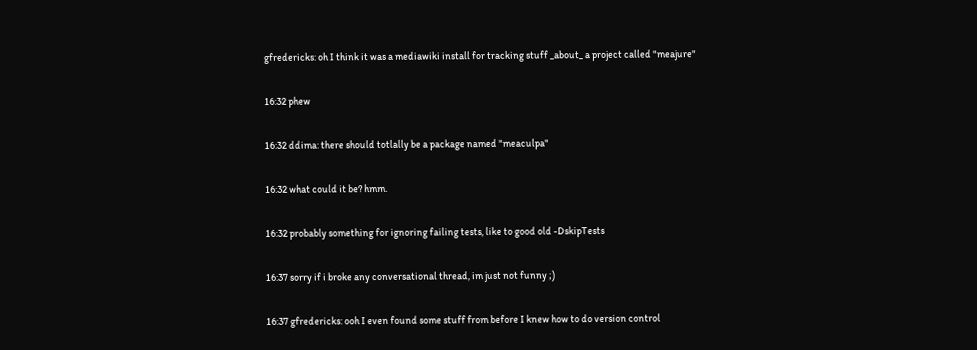gfredericks: oh I think it was a mediawiki install for tracking stuff _about_ a project called "meajure"

16:32 phew

16:32 ddima: there should totlally be a package named "meaculpa"

16:32 what could it be? hmm.

16:32 probably something for ignoring failing tests, like to good old -DskipTests

16:37 sorry if i broke any conversational thread, im just not funny ;)

16:37 gfredericks: ooh I even found some stuff from before I knew how to do version control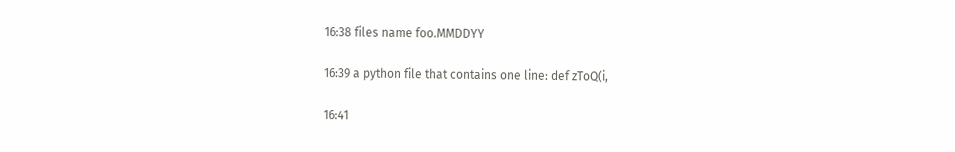16:38 files name foo.MMDDYY

16:39 a python file that contains one line: def zToQ(i,

16:41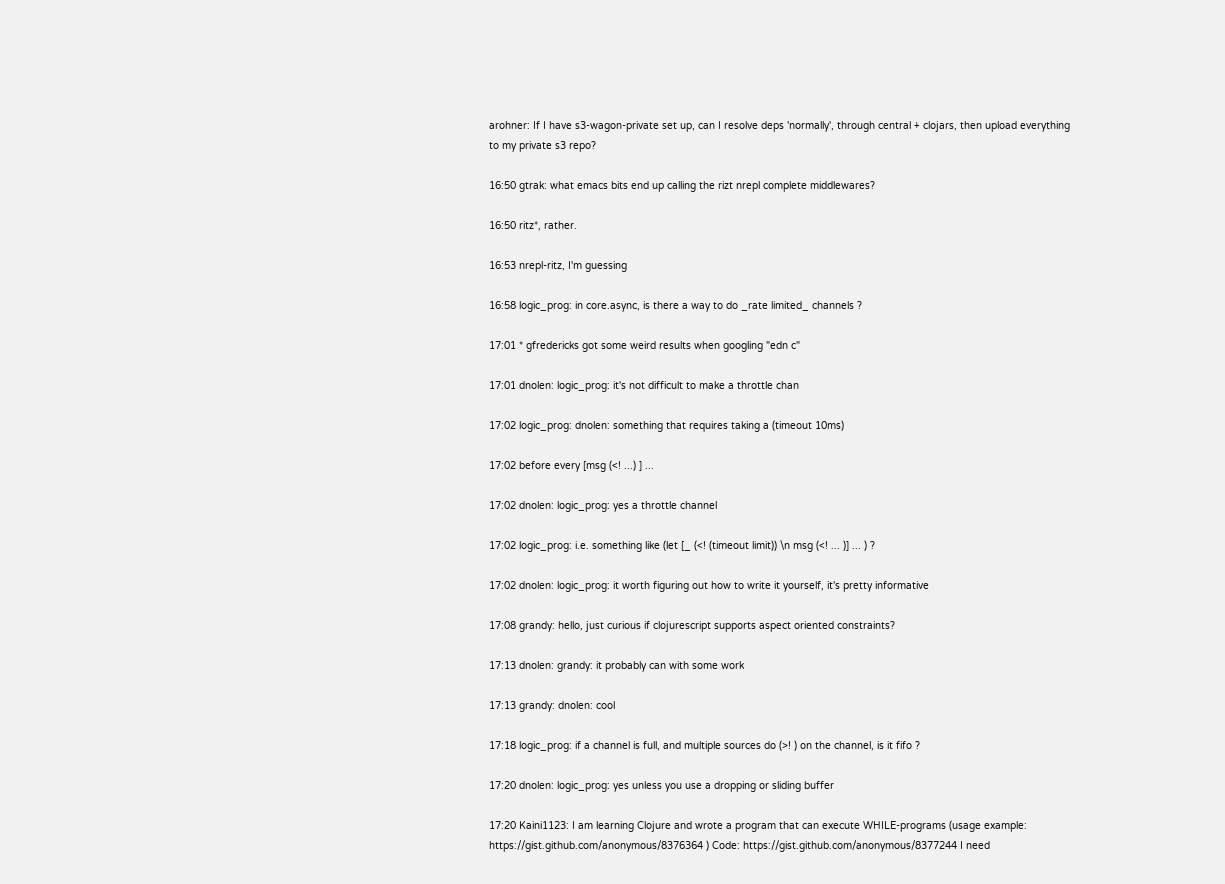arohner: If I have s3-wagon-private set up, can I resolve deps 'normally', through central + clojars, then upload everything to my private s3 repo?

16:50 gtrak: what emacs bits end up calling the rizt nrepl complete middlewares?

16:50 ritz*, rather.

16:53 nrepl-ritz, I'm guessing

16:58 logic_prog: in core.async, is there a way to do _rate limited_ channels ?

17:01 * gfredericks got some weird results when googling "edn c"

17:01 dnolen: logic_prog: it's not difficult to make a throttle chan

17:02 logic_prog: dnolen: something that requires taking a (timeout 10ms)

17:02 before every [msg (<! ...) ] ...

17:02 dnolen: logic_prog: yes a throttle channel

17:02 logic_prog: i.e. something like (let [_ (<! (timeout limit)) \n msg (<! ... )] ... ) ?

17:02 dnolen: logic_prog: it worth figuring out how to write it yourself, it's pretty informative

17:08 grandy: hello, just curious if clojurescript supports aspect oriented constraints?

17:13 dnolen: grandy: it probably can with some work

17:13 grandy: dnolen: cool

17:18 logic_prog: if a channel is full, and multiple sources do (>! ) on the channel, is it fifo ?

17:20 dnolen: logic_prog: yes unless you use a dropping or sliding buffer

17:20 Kaini1123: I am learning Clojure and wrote a program that can execute WHILE-programs (usage example: https://gist.github.com/anonymous/8376364 ) Code: https://gist.github.com/anonymous/8377244 I need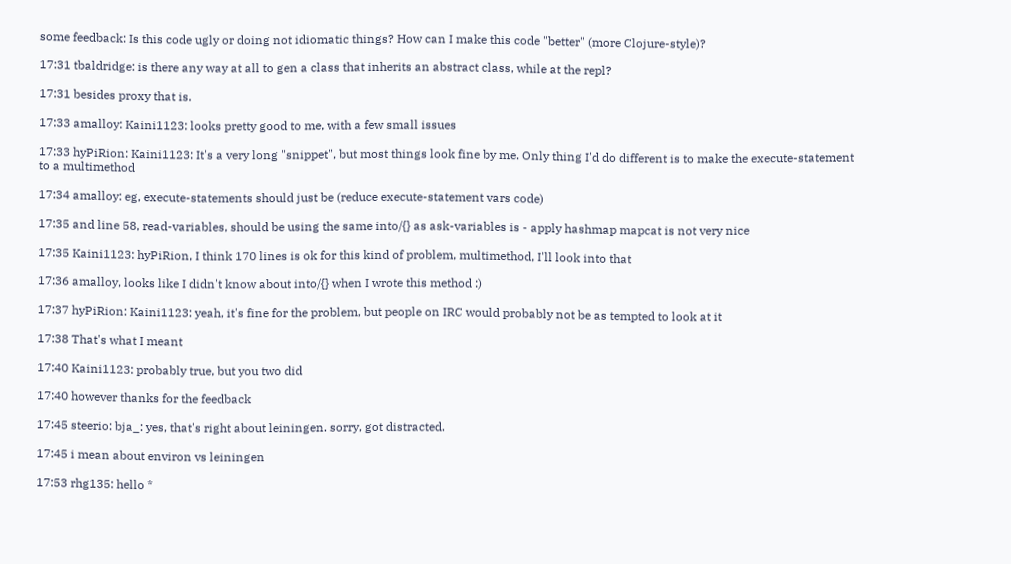some feedback: Is this code ugly or doing not idiomatic things? How can I make this code "better" (more Clojure-style)?

17:31 tbaldridge: is there any way at all to gen a class that inherits an abstract class, while at the repl?

17:31 besides proxy that is.

17:33 amalloy: Kaini1123: looks pretty good to me, with a few small issues

17:33 hyPiRion: Kaini1123: It's a very long "snippet", but most things look fine by me. Only thing I'd do different is to make the execute-statement to a multimethod

17:34 amalloy: eg, execute-statements should just be (reduce execute-statement vars code)

17:35 and line 58, read-variables, should be using the same into/{} as ask-variables is - apply hashmap mapcat is not very nice

17:35 Kaini1123: hyPiRion, I think 170 lines is ok for this kind of problem, multimethod, I'll look into that

17:36 amalloy, looks like I didn't know about into/{} when I wrote this method :)

17:37 hyPiRion: Kaini1123: yeah, it's fine for the problem, but people on IRC would probably not be as tempted to look at it

17:38 That's what I meant

17:40 Kaini1123: probably true, but you two did

17:40 however thanks for the feedback

17:45 steerio: bja_: yes, that's right about leiningen. sorry, got distracted.

17:45 i mean about environ vs leiningen

17:53 rhg135: hello *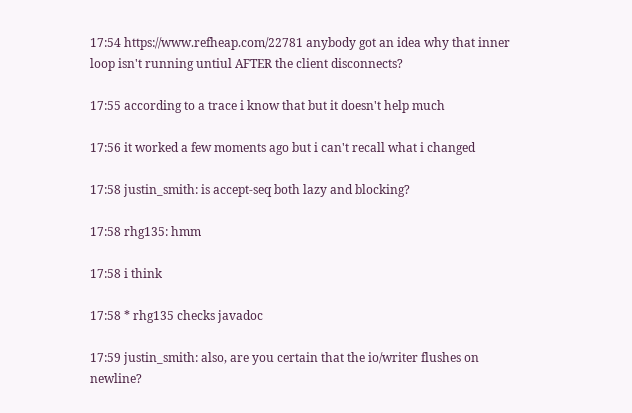17:54 https://www.refheap.com/22781 anybody got an idea why that inner loop isn't running untiul AFTER the client disconnects?

17:55 according to a trace i know that but it doesn't help much

17:56 it worked a few moments ago but i can't recall what i changed

17:58 justin_smith: is accept-seq both lazy and blocking?

17:58 rhg135: hmm

17:58 i think

17:58 * rhg135 checks javadoc

17:59 justin_smith: also, are you certain that the io/writer flushes on newline?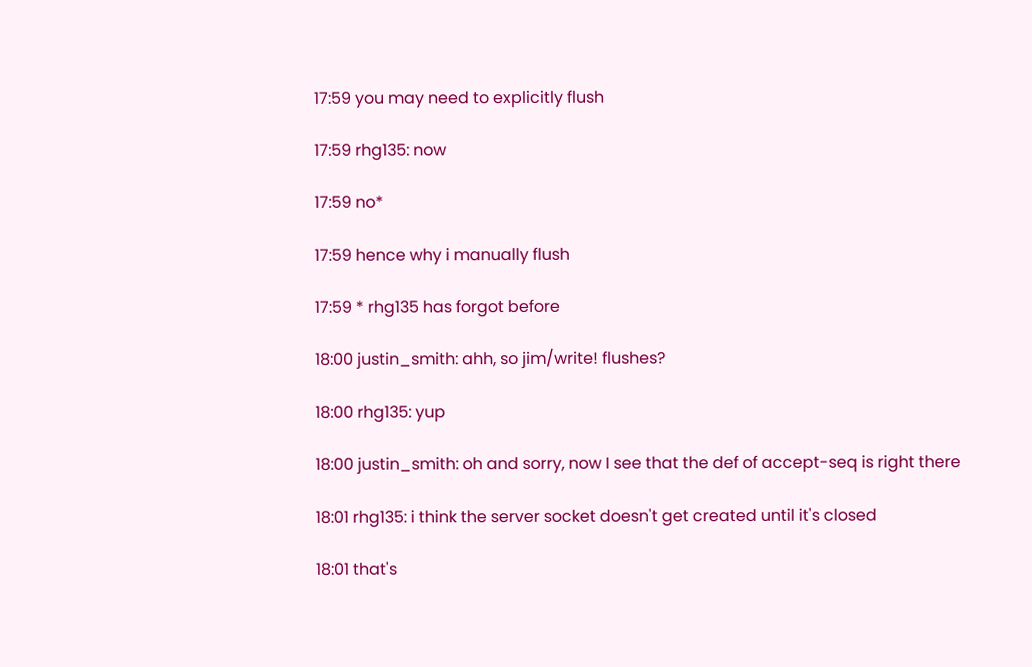17:59 you may need to explicitly flush

17:59 rhg135: now

17:59 no*

17:59 hence why i manually flush

17:59 * rhg135 has forgot before

18:00 justin_smith: ahh, so jim/write! flushes?

18:00 rhg135: yup

18:00 justin_smith: oh and sorry, now I see that the def of accept-seq is right there

18:01 rhg135: i think the server socket doesn't get created until it's closed

18:01 that's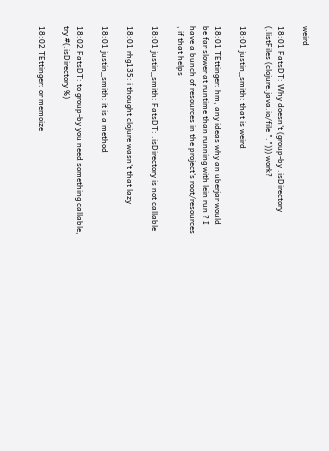weird

18:01 FatsDT: Why doesn't (group-by .isDirectory (.listFiles (clojure.java.io/file "."))) work?

18:01 justin_smith: that is weird

18:01 TEttinger: hm, any ideas why an uberjar would be far slower at runtime than running with lein run ? I have a bunch of resources in the project's root/resources , if that helps

18:01 justin_smith: FatsDT: .isDirectory is not callable

18:01 rhg135: i thought clojure wasn't that lazy

18:01 justin_smith: it is a method

18:02 FatsDT: to group-by you need something callable, try #(.isDirectory %)

18:02 TEttinger: or memoize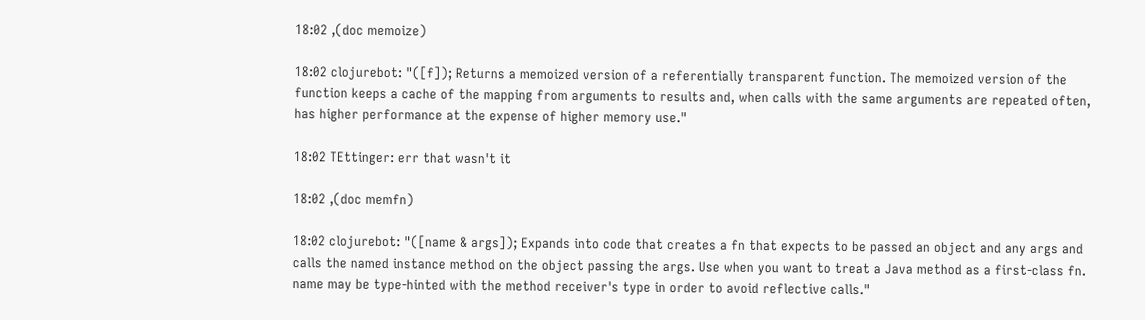18:02 ,(doc memoize)

18:02 clojurebot: "([f]); Returns a memoized version of a referentially transparent function. The memoized version of the function keeps a cache of the mapping from arguments to results and, when calls with the same arguments are repeated often, has higher performance at the expense of higher memory use."

18:02 TEttinger: err that wasn't it

18:02 ,(doc memfn)

18:02 clojurebot: "([name & args]); Expands into code that creates a fn that expects to be passed an object and any args and calls the named instance method on the object passing the args. Use when you want to treat a Java method as a first-class fn. name may be type-hinted with the method receiver's type in order to avoid reflective calls."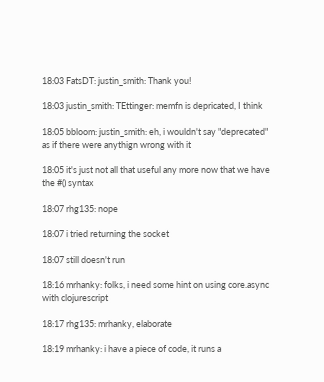18:03 FatsDT: justin_smith: Thank you!

18:03 justin_smith: TEttinger: memfn is depricated, I think

18:05 bbloom: justin_smith: eh, i wouldn't say "deprecated" as if there were anythign wrong with it

18:05 it's just not all that useful any more now that we have the #() syntax

18:07 rhg135: nope

18:07 i tried returning the socket

18:07 still doesn't run

18:16 mrhanky: folks, i need some hint on using core.async with clojurescript

18:17 rhg135: mrhanky, elaborate

18:19 mrhanky: i have a piece of code, it runs a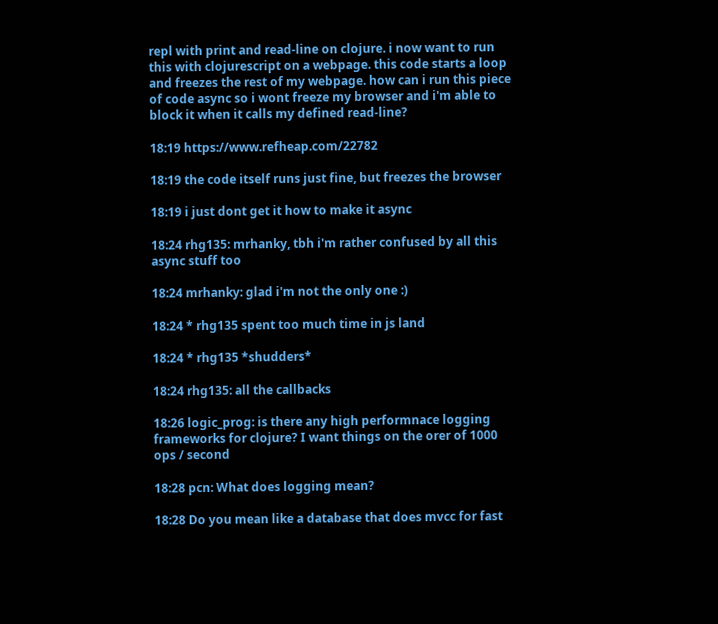repl with print and read-line on clojure. i now want to run this with clojurescript on a webpage. this code starts a loop and freezes the rest of my webpage. how can i run this piece of code async so i wont freeze my browser and i'm able to block it when it calls my defined read-line?

18:19 https://www.refheap.com/22782

18:19 the code itself runs just fine, but freezes the browser

18:19 i just dont get it how to make it async

18:24 rhg135: mrhanky, tbh i'm rather confused by all this async stuff too

18:24 mrhanky: glad i'm not the only one :)

18:24 * rhg135 spent too much time in js land

18:24 * rhg135 *shudders*

18:24 rhg135: all the callbacks

18:26 logic_prog: is there any high performnace logging frameworks for clojure? I want things on the orer of 1000 ops / second

18:28 pcn: What does logging mean?

18:28 Do you mean like a database that does mvcc for fast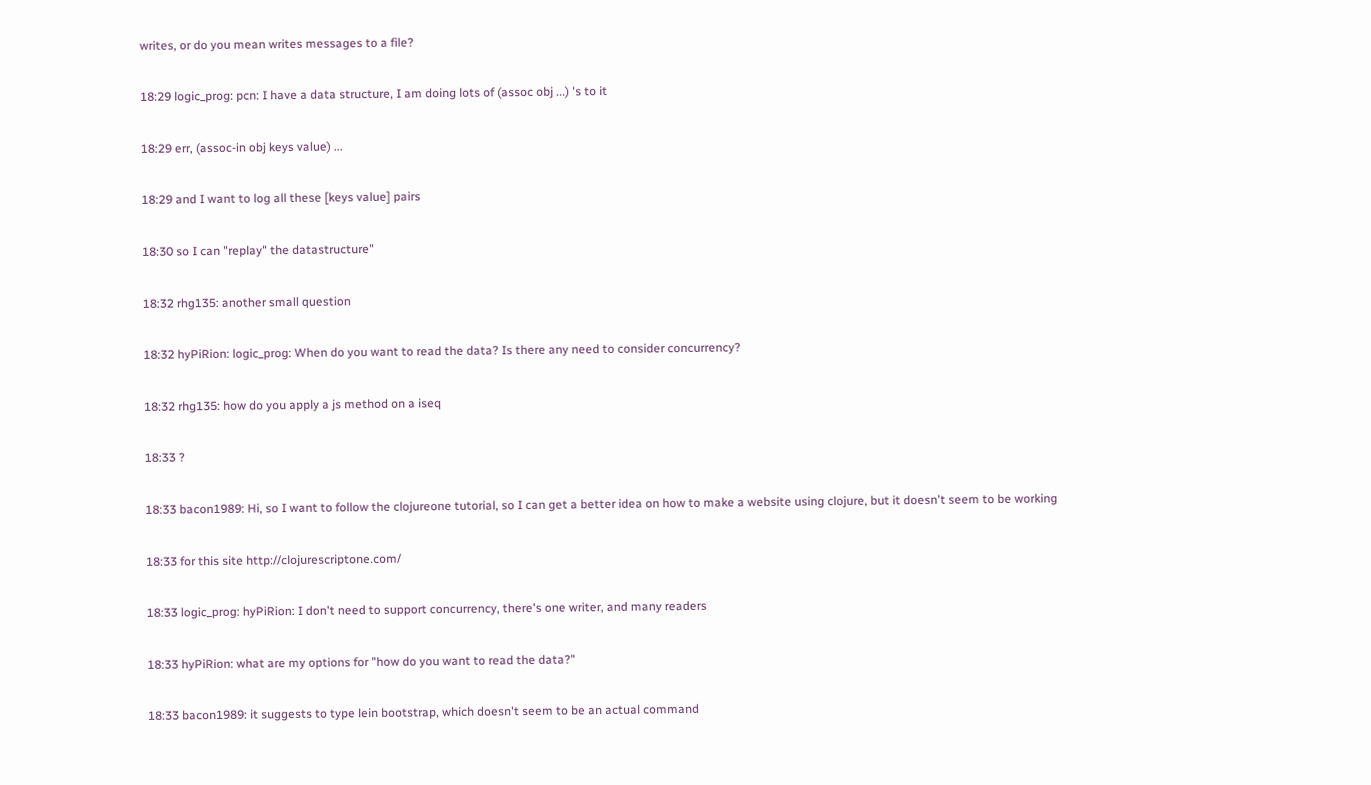writes, or do you mean writes messages to a file?

18:29 logic_prog: pcn: I have a data structure, I am doing lots of (assoc obj ...) 's to it

18:29 err, (assoc-in obj keys value) ...

18:29 and I want to log all these [keys value] pairs

18:30 so I can "replay" the datastructure"

18:32 rhg135: another small question

18:32 hyPiRion: logic_prog: When do you want to read the data? Is there any need to consider concurrency?

18:32 rhg135: how do you apply a js method on a iseq

18:33 ?

18:33 bacon1989: Hi, so I want to follow the clojureone tutorial, so I can get a better idea on how to make a website using clojure, but it doesn't seem to be working

18:33 for this site http://clojurescriptone.com/

18:33 logic_prog: hyPiRion: I don't need to support concurrency, there's one writer, and many readers

18:33 hyPiRion: what are my options for "how do you want to read the data?"

18:33 bacon1989: it suggests to type lein bootstrap, which doesn't seem to be an actual command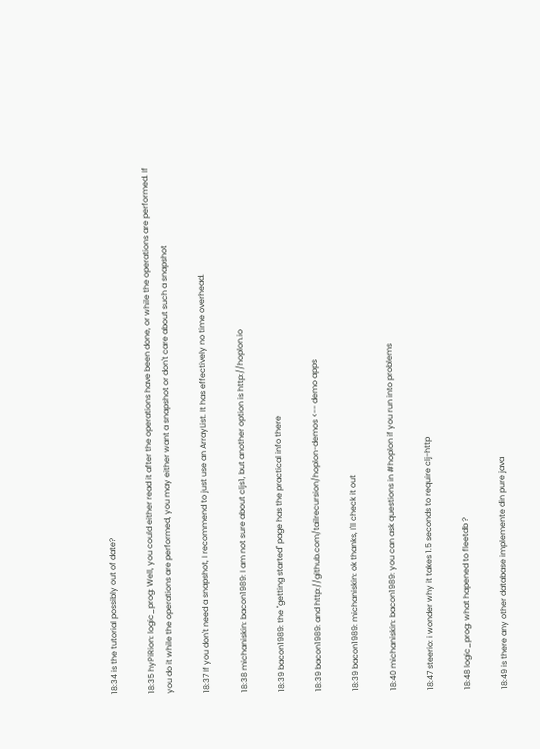18:34 is the tutorial possibly out of date?

18:35 hyPiRion: logic_prog: Well, you could either read it after the operations have been done, or while the operations are performed. If you do it while the operations are performed, you may either want a snapshot or don't care about such a snapshot

18:37 If you don't need a snapshot, I recommend to just use an ArrayList. It has effectively no time overhead.

18:38 michaniskin: bacon1989: I am not sure about cljs1, but another option is http://hoplon.io

18:39 bacon1989: the "getting started" page has the practical info there

18:39 bacon1989: and http://github.com/tailrecursion/hoplon-demos <-- demo apps

18:39 bacon1989: michaniskin: ok thanks, I'll check it out

18:40 michaniskin: bacon1989: you can ask questions in #hoplon if you run into problems

18:47 steerio: i wonder why it takes 1.5 seconds to require clj-http

18:48 logic_prog: what hapened to fleetdb ?

18:49 is there any other database implemente din pure java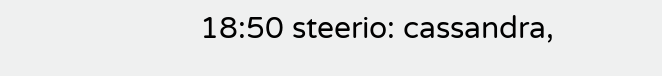18:50 steerio: cassandra,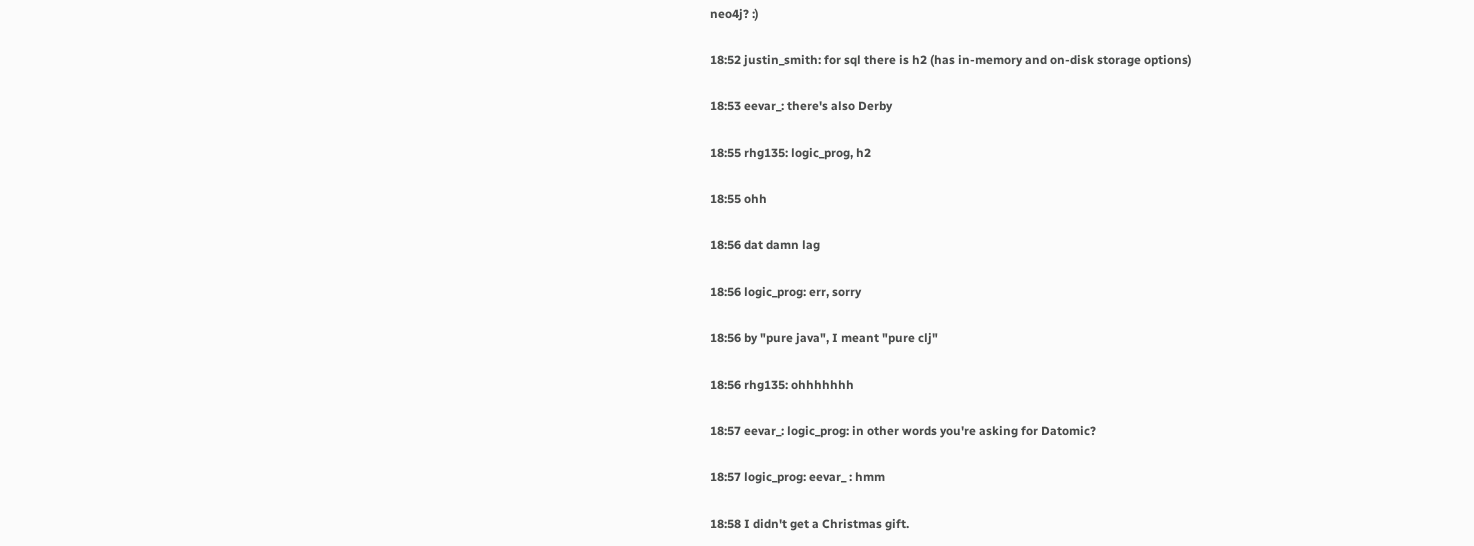neo4j? :)

18:52 justin_smith: for sql there is h2 (has in-memory and on-disk storage options)

18:53 eevar_: there's also Derby

18:55 rhg135: logic_prog, h2

18:55 ohh

18:56 dat damn lag

18:56 logic_prog: err, sorry

18:56 by "pure java", I meant "pure clj"

18:56 rhg135: ohhhhhhh

18:57 eevar_: logic_prog: in other words you're asking for Datomic?

18:57 logic_prog: eevar_ : hmm

18:58 I didn't get a Christmas gift.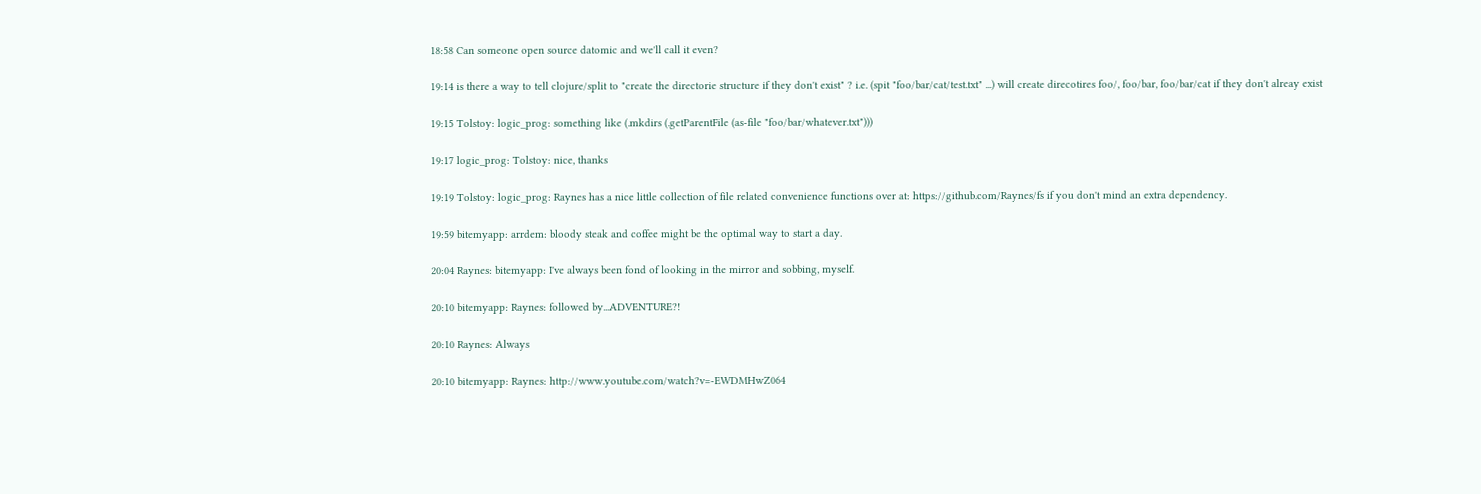18:58 Can someone open source datomic and we'll call it even?

19:14 is there a way to tell clojure/split to "create the directorie structure if they don't exist" ? i.e. (spit "foo/bar/cat/test.txt" ...) will create direcotires foo/, foo/bar, foo/bar/cat if they don't alreay exist

19:15 Tolstoy: logic_prog: something like (.mkdirs (.getParentFile (as-file "foo/bar/whatever.txt")))

19:17 logic_prog: Tolstoy: nice, thanks

19:19 Tolstoy: logic_prog: Raynes has a nice little collection of file related convenience functions over at: https://github.com/Raynes/fs if you don't mind an extra dependency.

19:59 bitemyapp: arrdem: bloody steak and coffee might be the optimal way to start a day.

20:04 Raynes: bitemyapp: I've always been fond of looking in the mirror and sobbing, myself.

20:10 bitemyapp: Raynes: followed by...ADVENTURE?!

20:10 Raynes: Always

20:10 bitemyapp: Raynes: http://www.youtube.com/watch?v=-EWDMHwZ064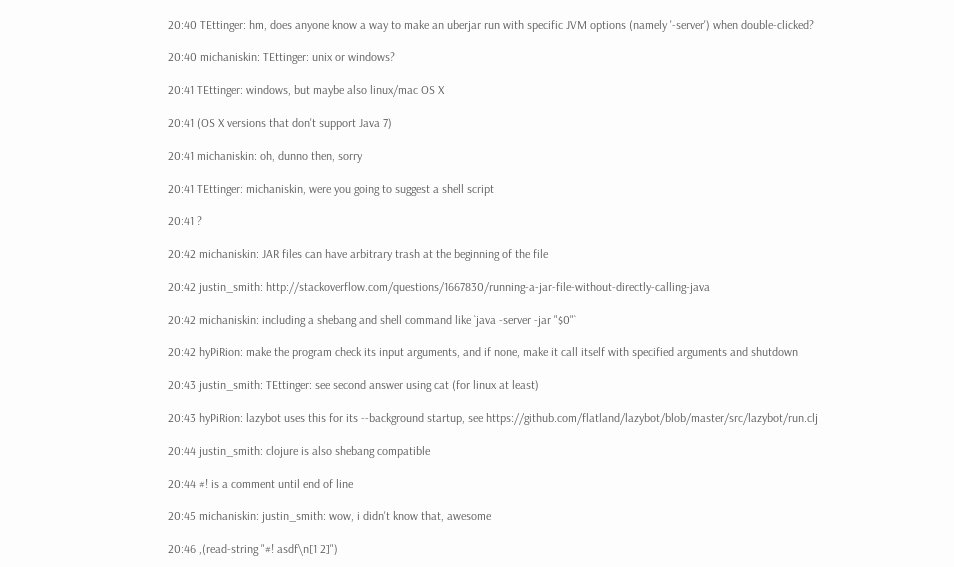20:40 TEttinger: hm, does anyone know a way to make an uberjar run with specific JVM options (namely '-server') when double-clicked?

20:40 michaniskin: TEttinger: unix or windows?

20:41 TEttinger: windows, but maybe also linux/mac OS X

20:41 (OS X versions that don't support Java 7)

20:41 michaniskin: oh, dunno then, sorry

20:41 TEttinger: michaniskin, were you going to suggest a shell script

20:41 ?

20:42 michaniskin: JAR files can have arbitrary trash at the beginning of the file

20:42 justin_smith: http://stackoverflow.com/questions/1667830/running-a-jar-file-without-directly-calling-java

20:42 michaniskin: including a shebang and shell command like `java -server -jar "$0"`

20:42 hyPiRion: make the program check its input arguments, and if none, make it call itself with specified arguments and shutdown

20:43 justin_smith: TEttinger: see second answer using cat (for linux at least)

20:43 hyPiRion: lazybot uses this for its --background startup, see https://github.com/flatland/lazybot/blob/master/src/lazybot/run.clj

20:44 justin_smith: clojure is also shebang compatible

20:44 #! is a comment until end of line

20:45 michaniskin: justin_smith: wow, i didn't know that, awesome

20:46 ,(read-string "#! asdf\n[1 2]")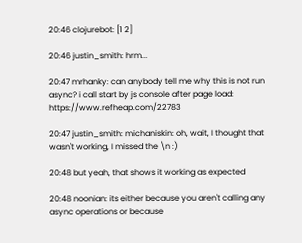20:46 clojurebot: [1 2]

20:46 justin_smith: hrm...

20:47 mrhanky: can anybody tell me why this is not run async? i call start by js console after page load: https://www.refheap.com/22783

20:47 justin_smith: michaniskin: oh, wait, I thought that wasn't working, I missed the \n :)

20:48 but yeah, that shows it working as expected

20:48 noonian: its either because you aren't calling any async operations or because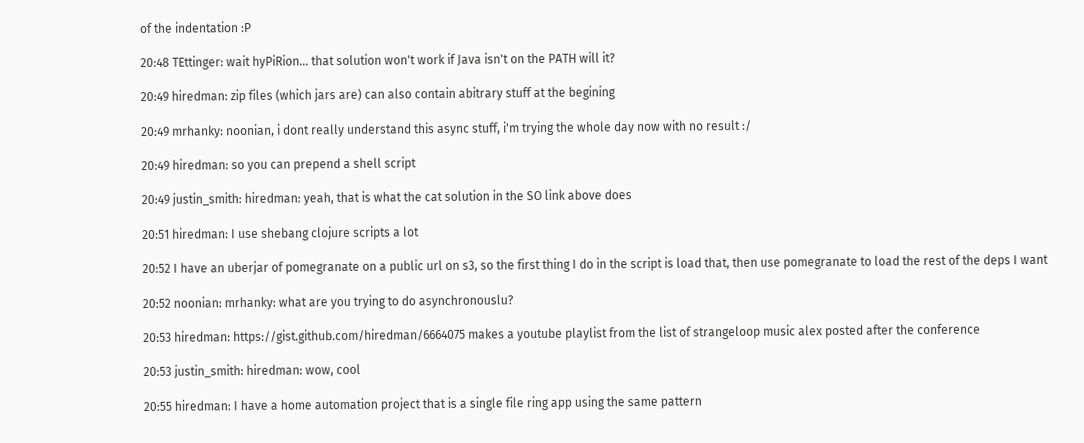of the indentation :P

20:48 TEttinger: wait hyPiRion... that solution won't work if Java isn't on the PATH will it?

20:49 hiredman: zip files (which jars are) can also contain abitrary stuff at the begining

20:49 mrhanky: noonian, i dont really understand this async stuff, i'm trying the whole day now with no result :/

20:49 hiredman: so you can prepend a shell script

20:49 justin_smith: hiredman: yeah, that is what the cat solution in the SO link above does

20:51 hiredman: I use shebang clojure scripts a lot

20:52 I have an uberjar of pomegranate on a public url on s3, so the first thing I do in the script is load that, then use pomegranate to load the rest of the deps I want

20:52 noonian: mrhanky: what are you trying to do asynchronouslu?

20:53 hiredman: https://gist.github.com/hiredman/6664075 makes a youtube playlist from the list of strangeloop music alex posted after the conference

20:53 justin_smith: hiredman: wow, cool

20:55 hiredman: I have a home automation project that is a single file ring app using the same pattern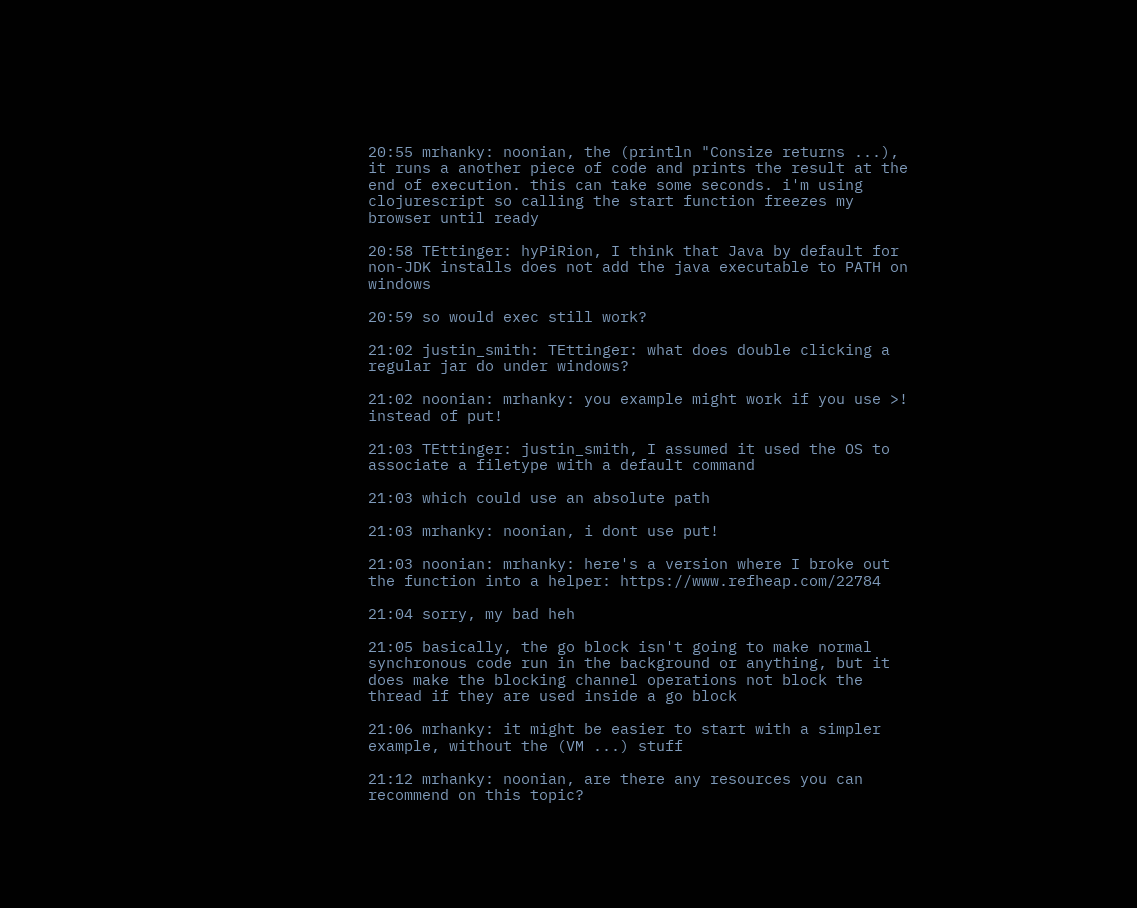20:55 mrhanky: noonian, the (println "Consize returns ...), it runs a another piece of code and prints the result at the end of execution. this can take some seconds. i'm using clojurescript so calling the start function freezes my browser until ready

20:58 TEttinger: hyPiRion, I think that Java by default for non-JDK installs does not add the java executable to PATH on windows

20:59 so would exec still work?

21:02 justin_smith: TEttinger: what does double clicking a regular jar do under windows?

21:02 noonian: mrhanky: you example might work if you use >! instead of put!

21:03 TEttinger: justin_smith, I assumed it used the OS to associate a filetype with a default command

21:03 which could use an absolute path

21:03 mrhanky: noonian, i dont use put!

21:03 noonian: mrhanky: here's a version where I broke out the function into a helper: https://www.refheap.com/22784

21:04 sorry, my bad heh

21:05 basically, the go block isn't going to make normal synchronous code run in the background or anything, but it does make the blocking channel operations not block the thread if they are used inside a go block

21:06 mrhanky: it might be easier to start with a simpler example, without the (VM ...) stuff

21:12 mrhanky: noonian, are there any resources you can recommend on this topic?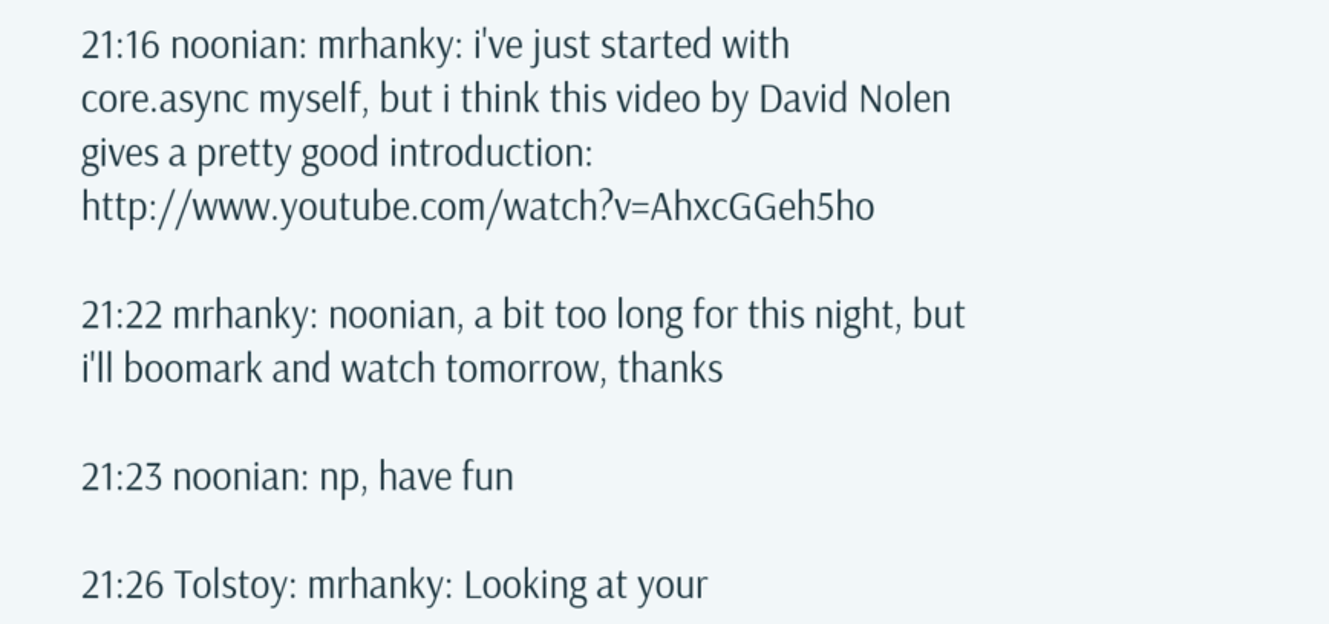21:16 noonian: mrhanky: i've just started with core.async myself, but i think this video by David Nolen gives a pretty good introduction: http://www.youtube.com/watch?v=AhxcGGeh5ho

21:22 mrhanky: noonian, a bit too long for this night, but i'll boomark and watch tomorrow, thanks

21:23 noonian: np, have fun

21:26 Tolstoy: mrhanky: Looking at your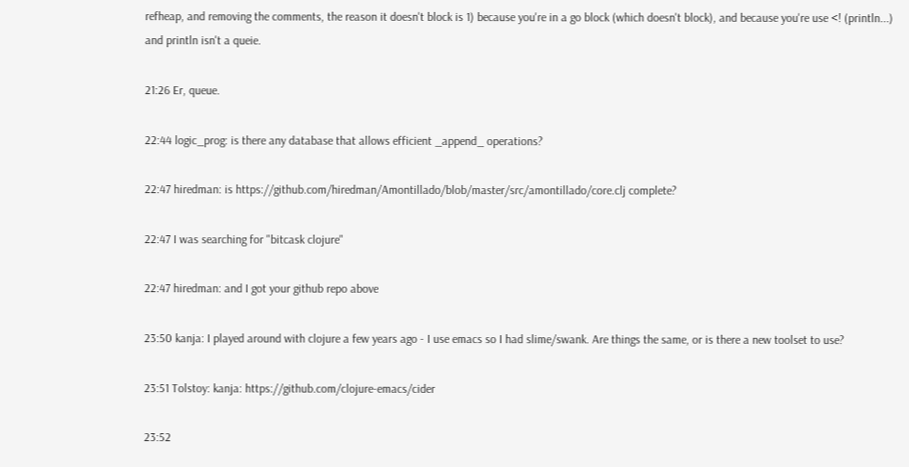refheap, and removing the comments, the reason it doesn't block is 1) because you're in a go block (which doesn't block), and because you're use <! (println...) and println isn't a queie.

21:26 Er, queue.

22:44 logic_prog: is there any database that allows efficient _append_ operations?

22:47 hiredman: is https://github.com/hiredman/Amontillado/blob/master/src/amontillado/core.clj complete?

22:47 I was searching for "bitcask clojure"

22:47 hiredman: and I got your github repo above

23:50 kanja: I played around with clojure a few years ago - I use emacs so I had slime/swank. Are things the same, or is there a new toolset to use?

23:51 Tolstoy: kanja: https://github.com/clojure-emacs/cider

23:52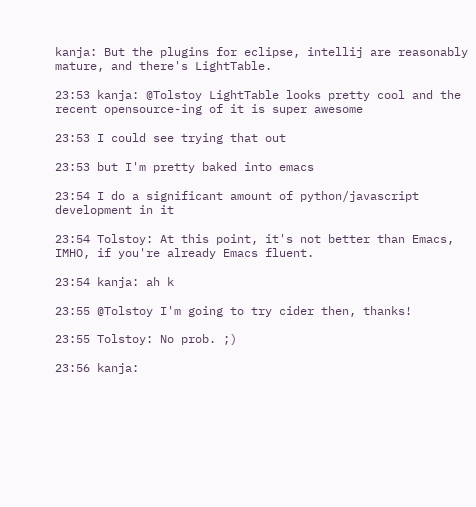kanja: But the plugins for eclipse, intellij are reasonably mature, and there's LightTable.

23:53 kanja: @Tolstoy LightTable looks pretty cool and the recent opensource-ing of it is super awesome

23:53 I could see trying that out

23:53 but I'm pretty baked into emacs

23:54 I do a significant amount of python/javascript development in it

23:54 Tolstoy: At this point, it's not better than Emacs, IMHO, if you're already Emacs fluent.

23:54 kanja: ah k

23:55 @Tolstoy I'm going to try cider then, thanks!

23:55 Tolstoy: No prob. ;)

23:56 kanja: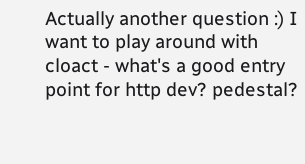Actually another question :) I want to play around with cloact - what's a good entry point for http dev? pedestal?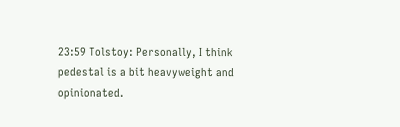23:59 Tolstoy: Personally, I think pedestal is a bit heavyweight and opinionated.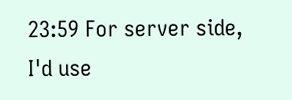23:59 For server side, I'd use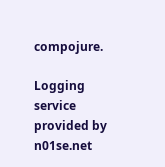compojure.

Logging service provided by n01se.net